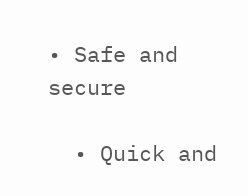• Safe and secure

  • Quick and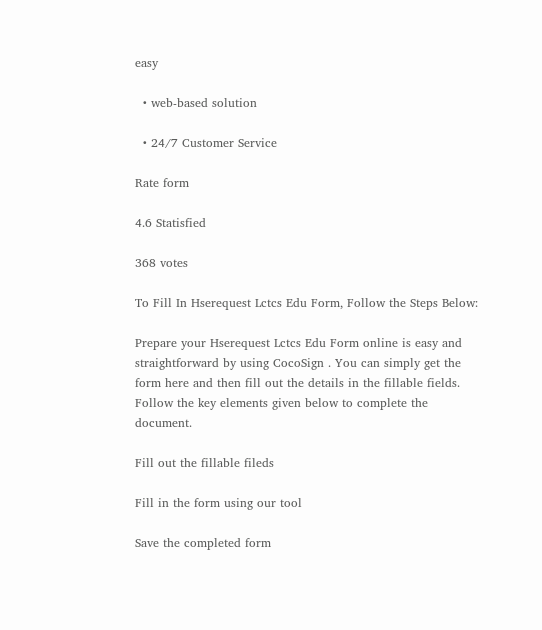easy

  • web-based solution

  • 24/7 Customer Service

Rate form

4.6 Statisfied

368 votes

To Fill In Hserequest Lctcs Edu Form, Follow the Steps Below:

Prepare your Hserequest Lctcs Edu Form online is easy and straightforward by using CocoSign . You can simply get the form here and then fill out the details in the fillable fields. Follow the key elements given below to complete the document.

Fill out the fillable fileds

Fill in the form using our tool

Save the completed form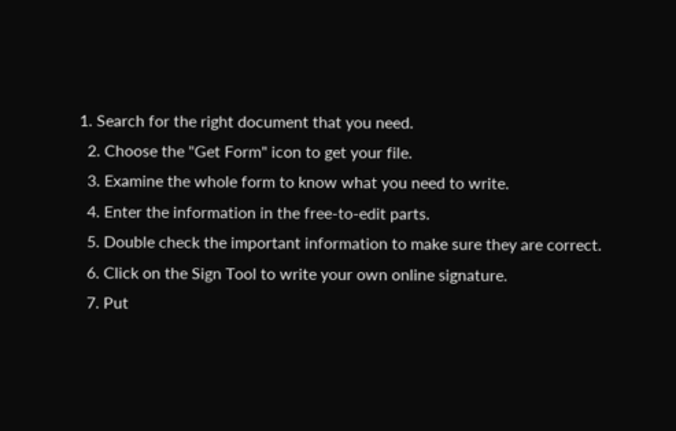1. Search for the right document that you need.
  2. Choose the "Get Form" icon to get your file.
  3. Examine the whole form to know what you need to write.
  4. Enter the information in the free-to-edit parts.
  5. Double check the important information to make sure they are correct.
  6. Click on the Sign Tool to write your own online signature.
  7. Put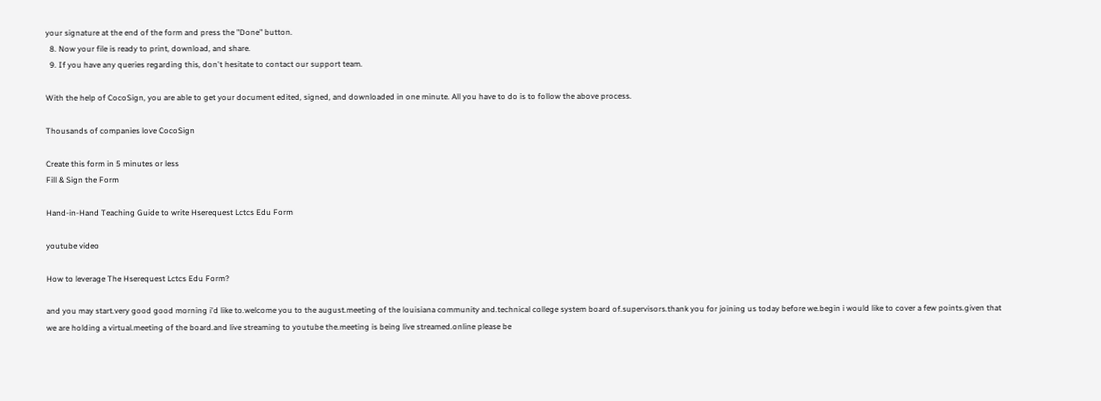your signature at the end of the form and press the "Done" button.
  8. Now your file is ready to print, download, and share.
  9. If you have any queries regarding this, don't hesitate to contact our support team.

With the help of CocoSign, you are able to get your document edited, signed, and downloaded in one minute. All you have to do is to follow the above process.

Thousands of companies love CocoSign

Create this form in 5 minutes or less
Fill & Sign the Form

Hand-in-Hand Teaching Guide to write Hserequest Lctcs Edu Form

youtube video

How to leverage The Hserequest Lctcs Edu Form?

and you may start.very good good morning i'd like to.welcome you to the august.meeting of the louisiana community and.technical college system board of.supervisors.thank you for joining us today before we.begin i would like to cover a few points.given that we are holding a virtual.meeting of the board.and live streaming to youtube the.meeting is being live streamed.online please be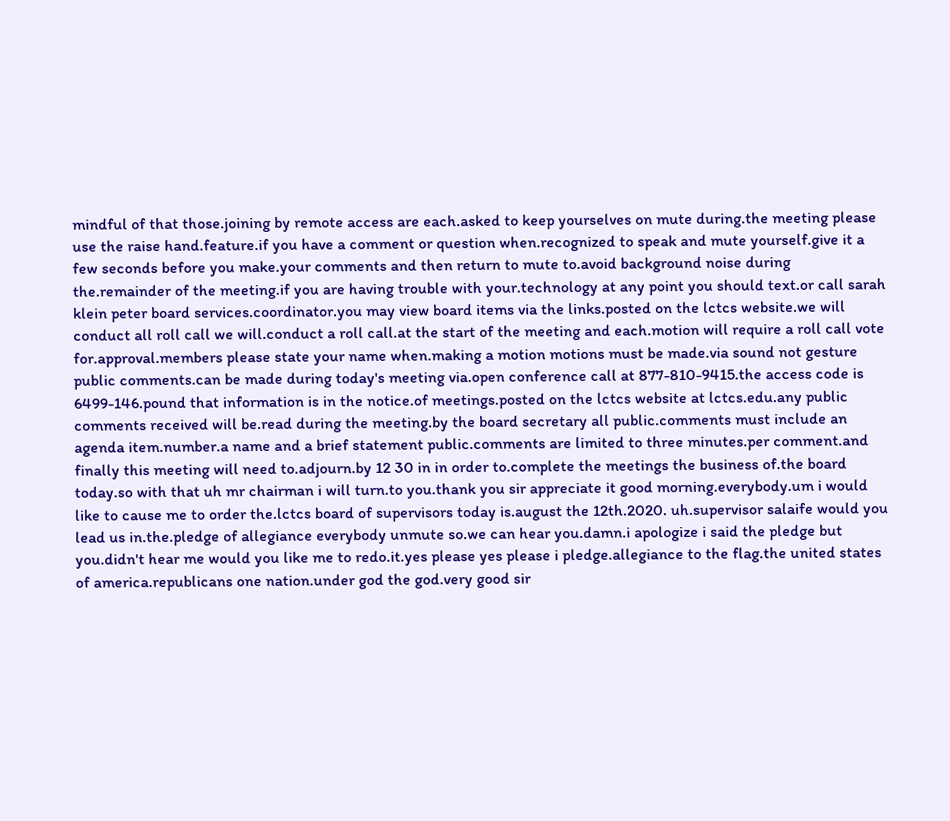mindful of that those.joining by remote access are each.asked to keep yourselves on mute during.the meeting please use the raise hand.feature.if you have a comment or question when.recognized to speak and mute yourself.give it a few seconds before you make.your comments and then return to mute to.avoid background noise during the.remainder of the meeting.if you are having trouble with your.technology at any point you should text.or call sarah klein peter board services.coordinator.you may view board items via the links.posted on the lctcs website.we will conduct all roll call we will.conduct a roll call.at the start of the meeting and each.motion will require a roll call vote for.approval.members please state your name when.making a motion motions must be made.via sound not gesture public comments.can be made during today's meeting via.open conference call at 877-810-9415.the access code is 6499-146.pound that information is in the notice.of meetings.posted on the lctcs website at lctcs.edu.any public comments received will be.read during the meeting.by the board secretary all public.comments must include an agenda item.number.a name and a brief statement public.comments are limited to three minutes.per comment.and finally this meeting will need to.adjourn.by 12 30 in in order to.complete the meetings the business of.the board today.so with that uh mr chairman i will turn.to you.thank you sir appreciate it good morning.everybody.um i would like to cause me to order the.lctcs board of supervisors today is.august the 12th.2020. uh.supervisor salaife would you lead us in.the.pledge of allegiance everybody unmute so.we can hear you.damn.i apologize i said the pledge but you.didn't hear me would you like me to redo.it.yes please yes please i pledge.allegiance to the flag.the united states of america.republicans one nation.under god the god.very good sir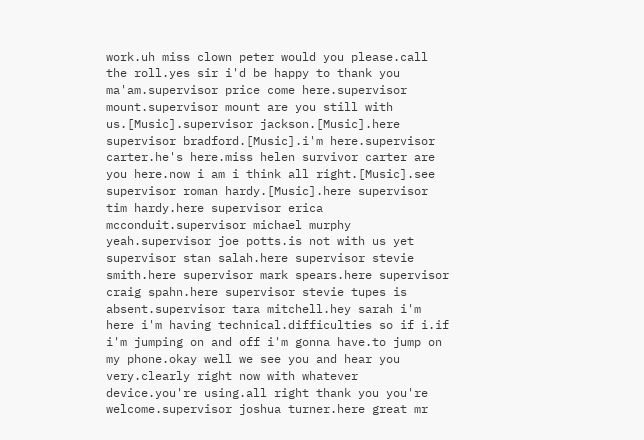work.uh miss clown peter would you please.call the roll.yes sir i'd be happy to thank you ma'am.supervisor price come here.supervisor mount.supervisor mount are you still with us.[Music].supervisor jackson.[Music].here supervisor bradford.[Music].i'm here.supervisor carter.he's here.miss helen survivor carter are you here.now i am i think all right.[Music].see supervisor roman hardy.[Music].here supervisor tim hardy.here supervisor erica mcconduit.supervisor michael murphy yeah.supervisor joe potts.is not with us yet supervisor stan salah.here supervisor stevie smith.here supervisor mark spears.here supervisor craig spahn.here supervisor stevie tupes is absent.supervisor tara mitchell.hey sarah i'm here i'm having technical.difficulties so if i.if i'm jumping on and off i'm gonna have.to jump on my phone.okay well we see you and hear you very.clearly right now with whatever device.you're using.all right thank you you're welcome.supervisor joshua turner.here great mr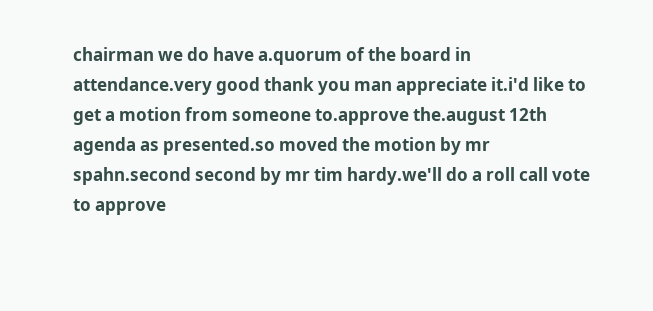chairman we do have a.quorum of the board in attendance.very good thank you man appreciate it.i'd like to get a motion from someone to.approve the.august 12th agenda as presented.so moved the motion by mr spahn.second second by mr tim hardy.we'll do a roll call vote to approve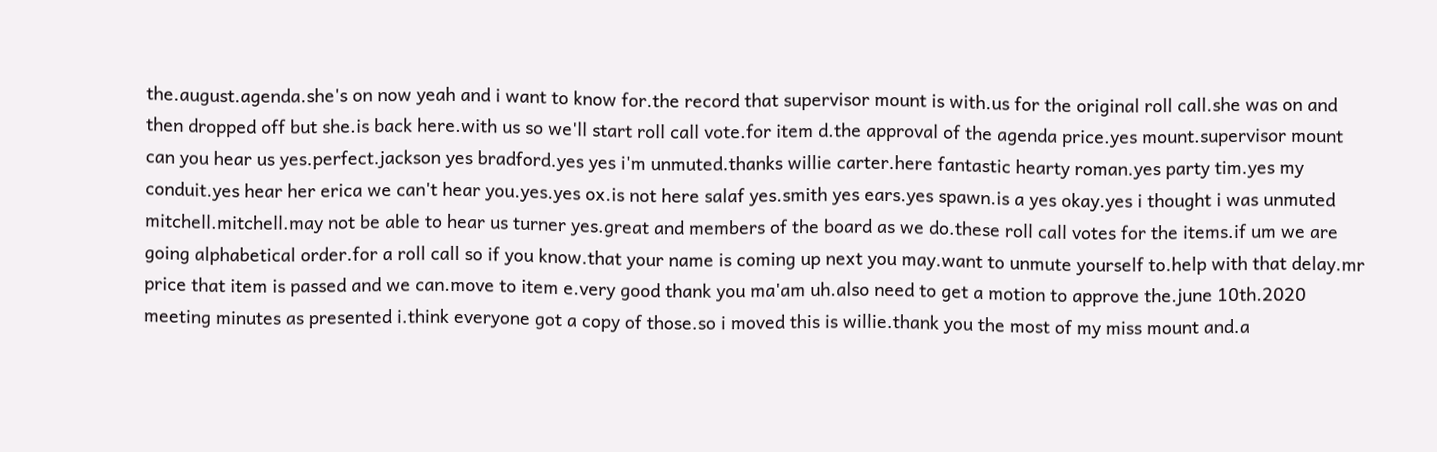the.august.agenda.she's on now yeah and i want to know for.the record that supervisor mount is with.us for the original roll call.she was on and then dropped off but she.is back here.with us so we'll start roll call vote.for item d.the approval of the agenda price.yes mount.supervisor mount can you hear us yes.perfect.jackson yes bradford.yes yes i'm unmuted.thanks willie carter.here fantastic hearty roman.yes party tim.yes my conduit.yes hear her erica we can't hear you.yes.yes ox.is not here salaf yes.smith yes ears.yes spawn.is a yes okay.yes i thought i was unmuted mitchell.mitchell.may not be able to hear us turner yes.great and members of the board as we do.these roll call votes for the items.if um we are going alphabetical order.for a roll call so if you know.that your name is coming up next you may.want to unmute yourself to.help with that delay.mr price that item is passed and we can.move to item e.very good thank you ma'am uh.also need to get a motion to approve the.june 10th.2020 meeting minutes as presented i.think everyone got a copy of those.so i moved this is willie.thank you the most of my miss mount and.a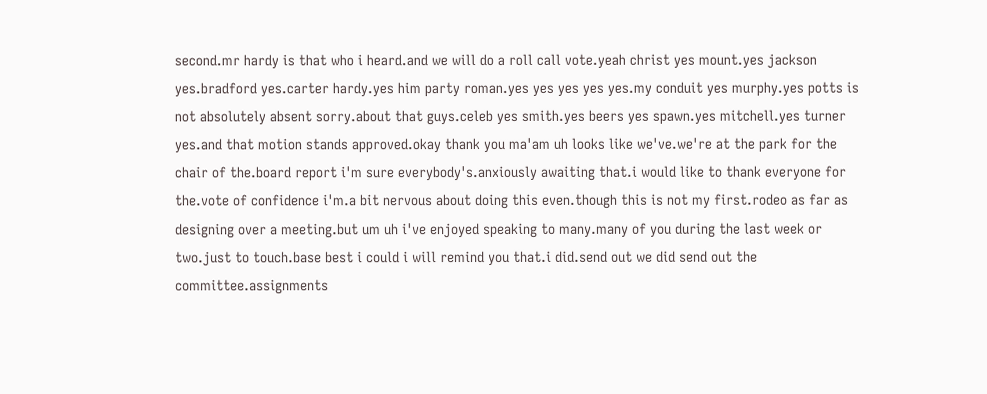second.mr hardy is that who i heard.and we will do a roll call vote.yeah christ yes mount.yes jackson yes.bradford yes.carter hardy.yes him party roman.yes yes yes yes yes.my conduit yes murphy.yes potts is not absolutely absent sorry.about that guys.celeb yes smith.yes beers yes spawn.yes mitchell.yes turner yes.and that motion stands approved.okay thank you ma'am uh looks like we've.we're at the park for the chair of the.board report i'm sure everybody's.anxiously awaiting that.i would like to thank everyone for the.vote of confidence i'm.a bit nervous about doing this even.though this is not my first.rodeo as far as designing over a meeting.but um uh i've enjoyed speaking to many.many of you during the last week or two.just to touch.base best i could i will remind you that.i did.send out we did send out the committee.assignments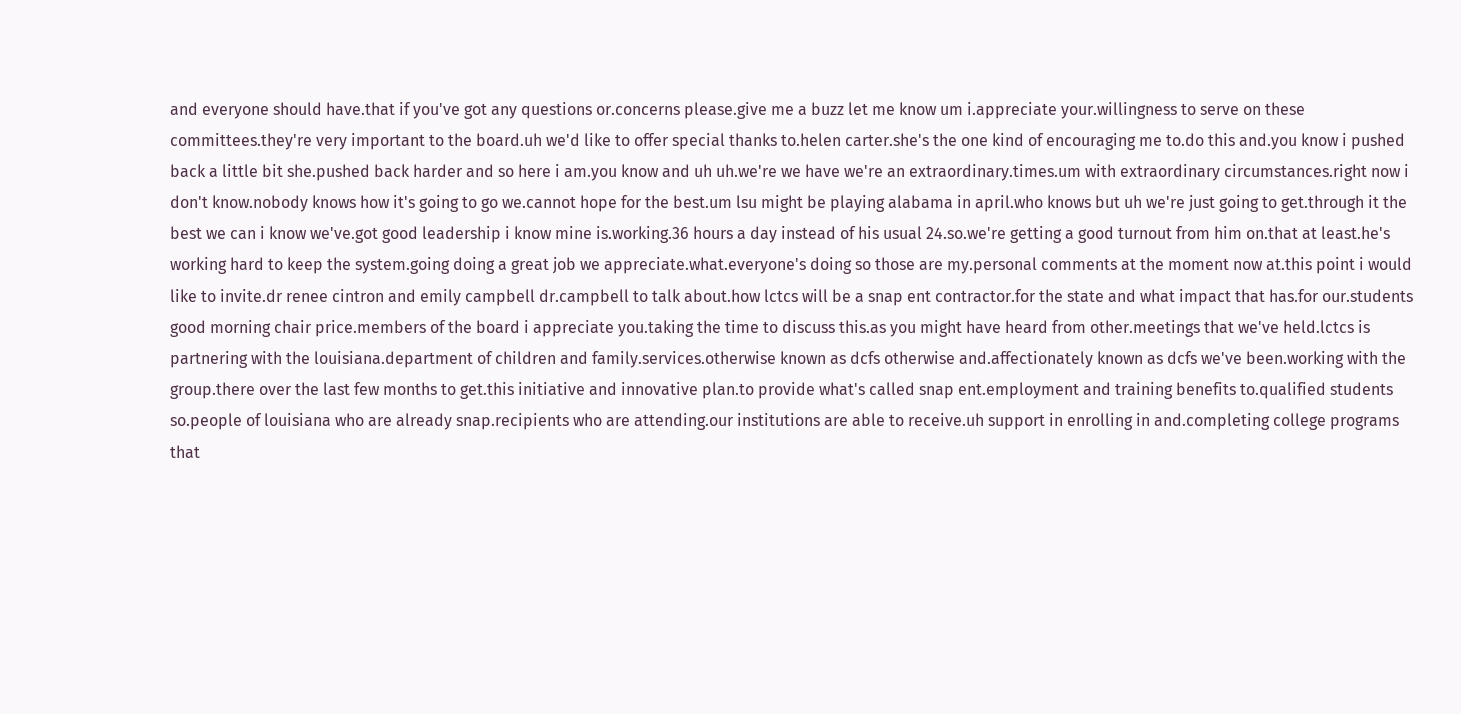and everyone should have.that if you've got any questions or.concerns please.give me a buzz let me know um i.appreciate your.willingness to serve on these committees.they're very important to the board.uh we'd like to offer special thanks to.helen carter.she's the one kind of encouraging me to.do this and.you know i pushed back a little bit she.pushed back harder and so here i am.you know and uh uh.we're we have we're an extraordinary.times.um with extraordinary circumstances.right now i don't know.nobody knows how it's going to go we.cannot hope for the best.um lsu might be playing alabama in april.who knows but uh we're just going to get.through it the best we can i know we've.got good leadership i know mine is.working.36 hours a day instead of his usual 24.so.we're getting a good turnout from him on.that at least.he's working hard to keep the system.going doing a great job we appreciate.what.everyone's doing so those are my.personal comments at the moment now at.this point i would like to invite.dr renee cintron and emily campbell dr.campbell to talk about.how lctcs will be a snap ent contractor.for the state and what impact that has.for our.students good morning chair price.members of the board i appreciate you.taking the time to discuss this.as you might have heard from other.meetings that we've held.lctcs is partnering with the louisiana.department of children and family.services.otherwise known as dcfs otherwise and.affectionately known as dcfs we've been.working with the group.there over the last few months to get.this initiative and innovative plan.to provide what's called snap ent.employment and training benefits to.qualified students so.people of louisiana who are already snap.recipients who are attending.our institutions are able to receive.uh support in enrolling in and.completing college programs that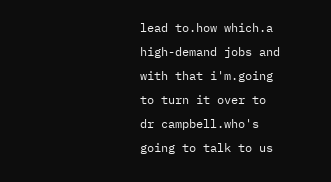lead to.how which.a high-demand jobs and with that i'm.going to turn it over to dr campbell.who's going to talk to us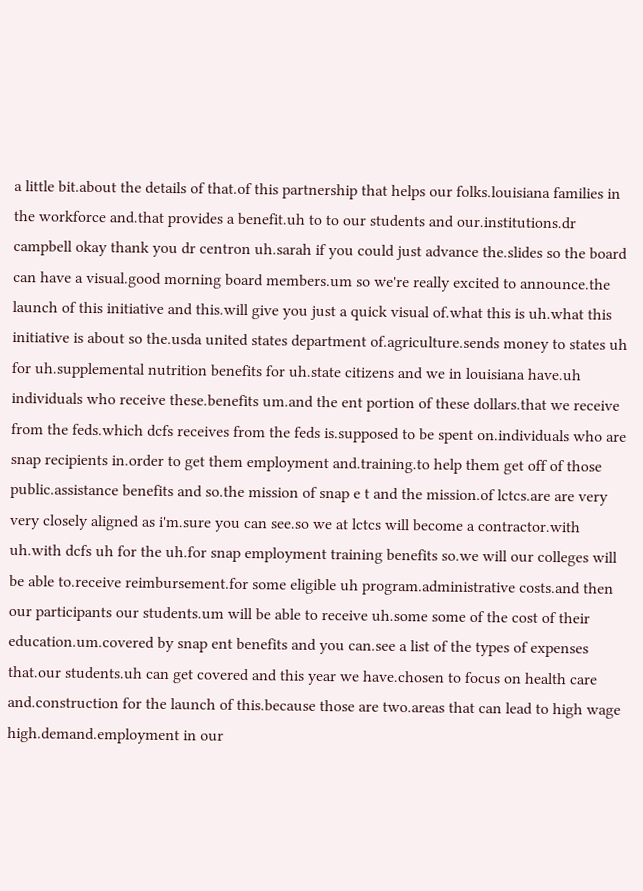a little bit.about the details of that.of this partnership that helps our folks.louisiana families in the workforce and.that provides a benefit.uh to to our students and our.institutions.dr campbell okay thank you dr centron uh.sarah if you could just advance the.slides so the board can have a visual.good morning board members.um so we're really excited to announce.the launch of this initiative and this.will give you just a quick visual of.what this is uh.what this initiative is about so the.usda united states department of.agriculture.sends money to states uh for uh.supplemental nutrition benefits for uh.state citizens and we in louisiana have.uh individuals who receive these.benefits um.and the ent portion of these dollars.that we receive from the feds.which dcfs receives from the feds is.supposed to be spent on.individuals who are snap recipients in.order to get them employment and.training.to help them get off of those public.assistance benefits and so.the mission of snap e t and the mission.of lctcs.are are very very closely aligned as i'm.sure you can see.so we at lctcs will become a contractor.with uh.with dcfs uh for the uh.for snap employment training benefits so.we will our colleges will be able to.receive reimbursement.for some eligible uh program.administrative costs.and then our participants our students.um will be able to receive uh.some some of the cost of their education.um.covered by snap ent benefits and you can.see a list of the types of expenses that.our students.uh can get covered and this year we have.chosen to focus on health care and.construction for the launch of this.because those are two.areas that can lead to high wage high.demand.employment in our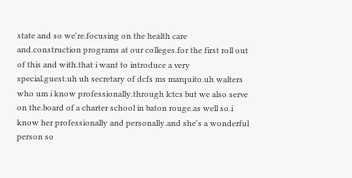state and so we're.focusing on the health care and.construction programs at our colleges.for the first roll out of this and with.that i want to introduce a very special.guest.uh uh secretary of dcfs ms marquito.uh walters who um i know professionally.through lctcs but we also serve on the.board of a charter school in baton rouge.as well so.i know her professionally and personally.and she's a wonderful person so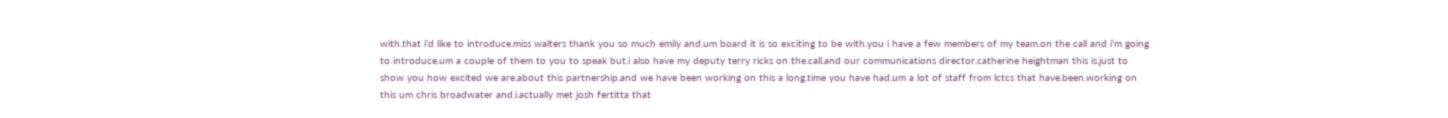with.that i'd like to introduce.miss walters thank you so much emily and.um board it is so exciting to be with.you i have a few members of my team.on the call and i'm going to introduce.um a couple of them to you to speak but.i also have my deputy terry ricks on the.call.and our communications director.catherine heightman this is.just to show you how excited we are.about this partnership.and we have been working on this a long.time you have had.um a lot of staff from lctcs that have.been.working on this um chris broadwater and.i.actually met josh fertitta that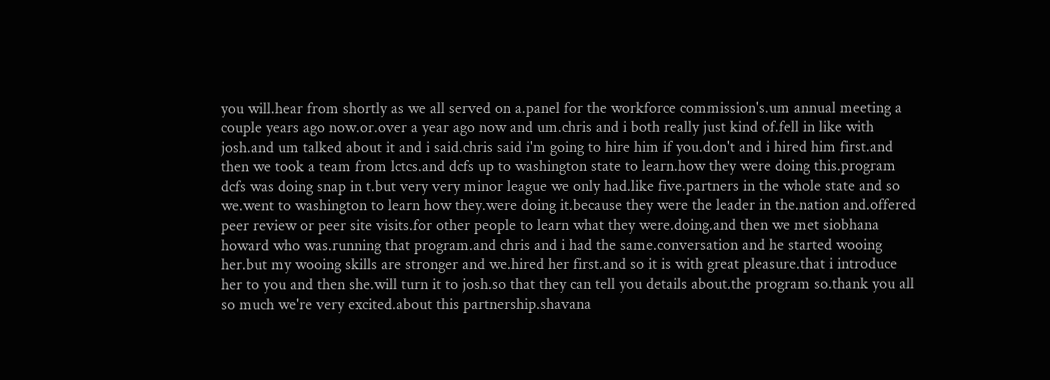you will.hear from shortly as we all served on a.panel for the workforce commission's.um annual meeting a couple years ago now.or.over a year ago now and um.chris and i both really just kind of.fell in like with josh.and um talked about it and i said.chris said i'm going to hire him if you.don't and i hired him first.and then we took a team from lctcs.and dcfs up to washington state to learn.how they were doing this.program dcfs was doing snap in t.but very very minor league we only had.like five.partners in the whole state and so we.went to washington to learn how they.were doing it.because they were the leader in the.nation and.offered peer review or peer site visits.for other people to learn what they were.doing.and then we met siobhana howard who was.running that program.and chris and i had the same.conversation and he started wooing her.but my wooing skills are stronger and we.hired her first.and so it is with great pleasure.that i introduce her to you and then she.will turn it to josh.so that they can tell you details about.the program so.thank you all so much we're very excited.about this partnership.shavana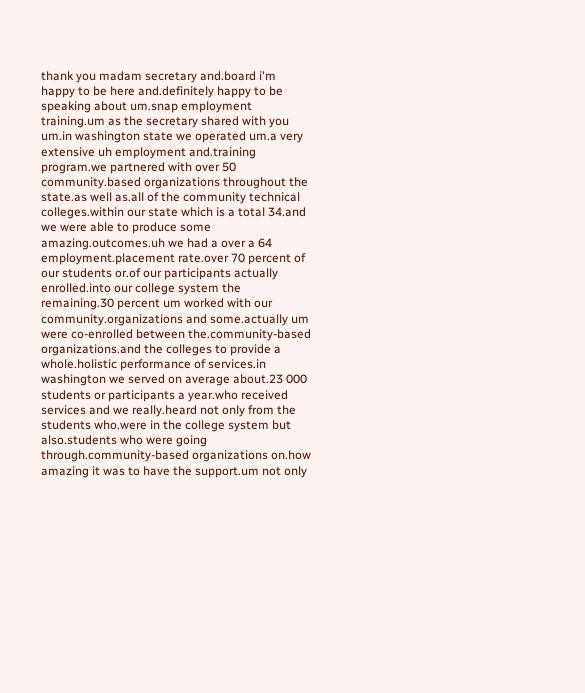thank you madam secretary and.board i'm happy to be here and.definitely happy to be speaking about um.snap employment training.um as the secretary shared with you um.in washington state we operated um.a very extensive uh employment and.training program.we partnered with over 50 community.based organizations throughout the state.as well as.all of the community technical colleges.within our state which is a total 34.and we were able to produce some amazing.outcomes.uh we had a over a 64 employment.placement rate.over 70 percent of our students or.of our participants actually enrolled.into our college system the remaining.30 percent um worked with our community.organizations and some.actually um were co-enrolled between the.community-based organizations.and the colleges to provide a whole.holistic performance of services.in washington we served on average about.23 000 students or participants a year.who received services and we really.heard not only from the students who.were in the college system but also.students who were going through.community-based organizations on.how amazing it was to have the support.um not only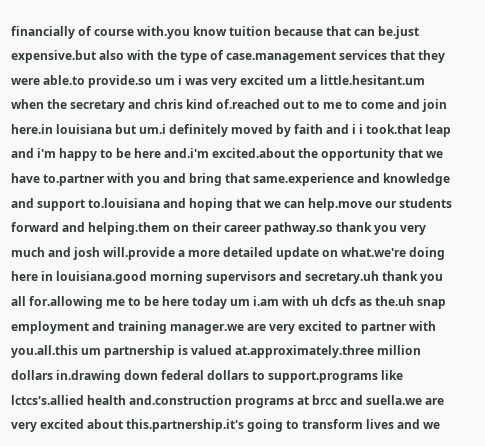financially of course with.you know tuition because that can be.just expensive.but also with the type of case.management services that they were able.to provide.so um i was very excited um a little.hesitant.um when the secretary and chris kind of.reached out to me to come and join here.in louisiana but um.i definitely moved by faith and i i took.that leap and i'm happy to be here and.i'm excited.about the opportunity that we have to.partner with you and bring that same.experience and knowledge and support to.louisiana and hoping that we can help.move our students forward and helping.them on their career pathway.so thank you very much and josh will.provide a more detailed update on what.we're doing here in louisiana.good morning supervisors and secretary.uh thank you all for.allowing me to be here today um i.am with uh dcfs as the.uh snap employment and training manager.we are very excited to partner with you.all.this um partnership is valued at.approximately.three million dollars in.drawing down federal dollars to support.programs like lctcs's.allied health and.construction programs at brcc and suella.we are very excited about this.partnership.it's going to transform lives and we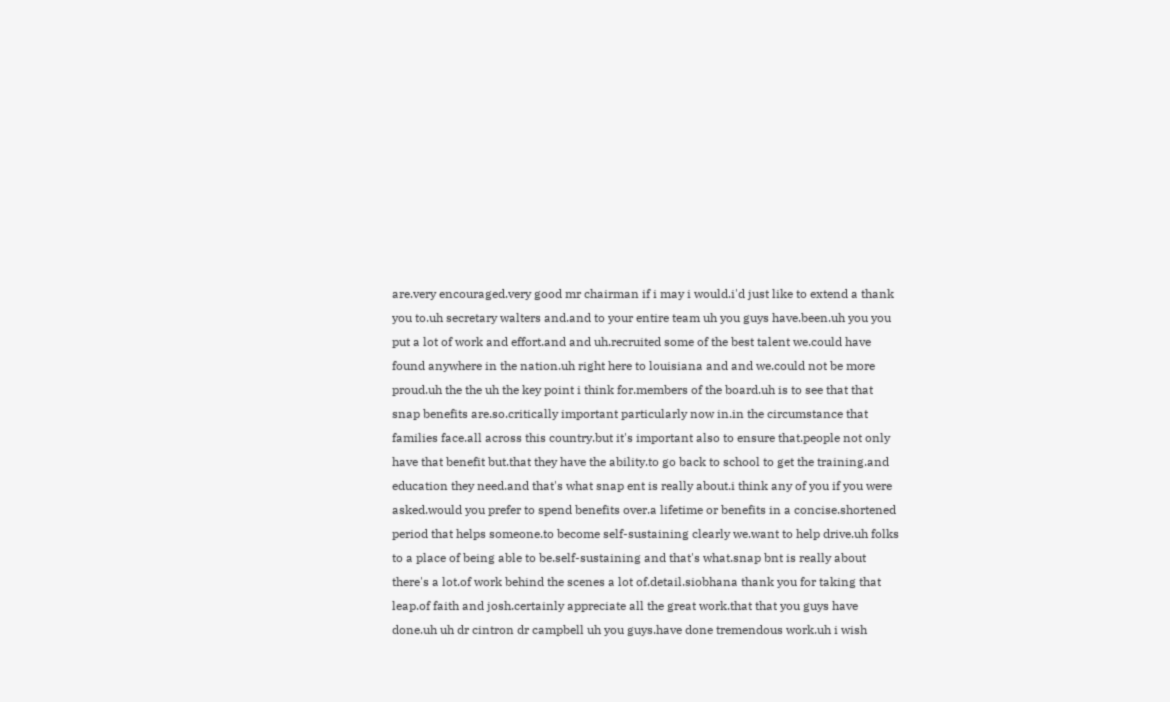are.very encouraged.very good mr chairman if i may i would.i'd just like to extend a thank you to.uh secretary walters and.and to your entire team uh you guys have.been.uh you you put a lot of work and effort.and and uh.recruited some of the best talent we.could have found anywhere in the nation.uh right here to louisiana and and we.could not be more proud.uh the the uh the key point i think for.members of the board.uh is to see that that snap benefits are.so.critically important particularly now in.in the circumstance that families face.all across this country.but it's important also to ensure that.people not only have that benefit but.that they have the ability.to go back to school to get the training.and education they need.and that's what snap ent is really about.i think any of you if you were asked.would you prefer to spend benefits over.a lifetime or benefits in a concise.shortened period that helps someone.to become self-sustaining clearly we.want to help drive.uh folks to a place of being able to be.self-sustaining and that's what.snap bnt is really about there's a lot.of work behind the scenes a lot of.detail.siobhana thank you for taking that leap.of faith and josh.certainly appreciate all the great work.that that you guys have done.uh uh dr cintron dr campbell uh you guys.have done tremendous work.uh i wish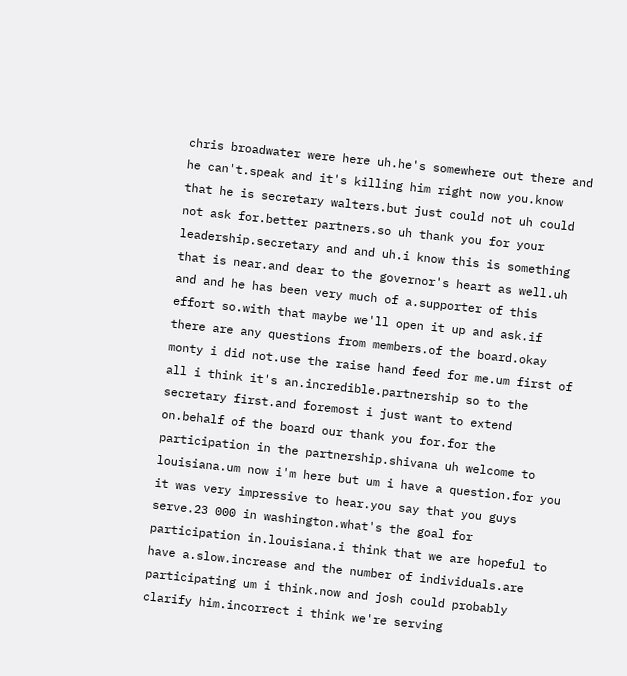chris broadwater were here uh.he's somewhere out there and he can't.speak and it's killing him right now you.know that he is secretary walters.but just could not uh could not ask for.better partners.so uh thank you for your leadership.secretary and and uh.i know this is something that is near.and dear to the governor's heart as well.uh and and he has been very much of a.supporter of this effort so.with that maybe we'll open it up and ask.if there are any questions from members.of the board.okay monty i did not.use the raise hand feed for me.um first of all i think it's an.incredible.partnership so to the secretary first.and foremost i just want to extend on.behalf of the board our thank you for.for the participation in the partnership.shivana uh welcome to louisiana.um now i'm here but um i have a question.for you it was very impressive to hear.you say that you guys serve.23 000 in washington.what's the goal for participation in.louisiana.i think that we are hopeful to have a.slow.increase and the number of individuals.are participating um i think.now and josh could probably clarify him.incorrect i think we're serving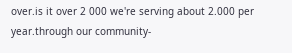over.is it over 2 000 we're serving about 2.000 per year.through our community-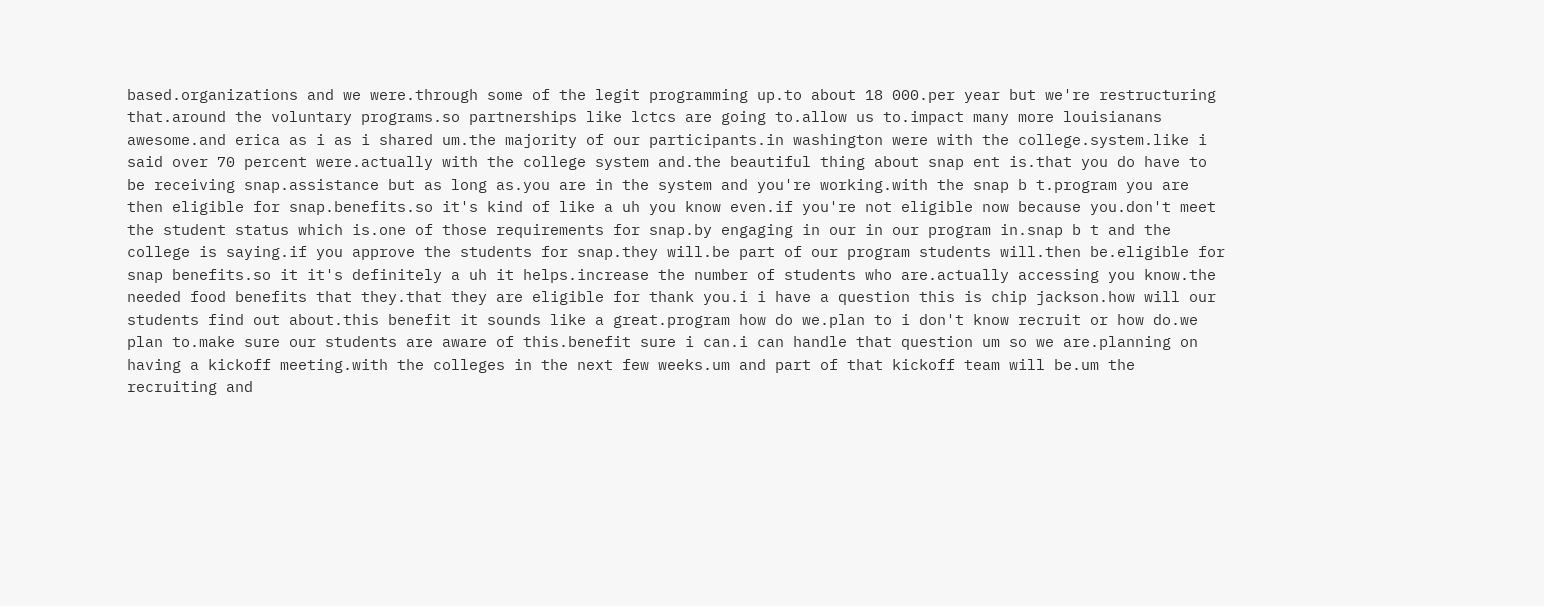based.organizations and we were.through some of the legit programming up.to about 18 000.per year but we're restructuring that.around the voluntary programs.so partnerships like lctcs are going to.allow us to.impact many more louisianans awesome.and erica as i as i shared um.the majority of our participants.in washington were with the college.system.like i said over 70 percent were.actually with the college system and.the beautiful thing about snap ent is.that you do have to be receiving snap.assistance but as long as.you are in the system and you're working.with the snap b t.program you are then eligible for snap.benefits.so it's kind of like a uh you know even.if you're not eligible now because you.don't meet the student status which is.one of those requirements for snap.by engaging in our in our program in.snap b t and the college is saying.if you approve the students for snap.they will.be part of our program students will.then be.eligible for snap benefits.so it it's definitely a uh it helps.increase the number of students who are.actually accessing you know.the needed food benefits that they.that they are eligible for thank you.i i have a question this is chip jackson.how will our students find out about.this benefit it sounds like a great.program how do we.plan to i don't know recruit or how do.we plan to.make sure our students are aware of this.benefit sure i can.i can handle that question um so we are.planning on having a kickoff meeting.with the colleges in the next few weeks.um and part of that kickoff team will be.um the recruiting and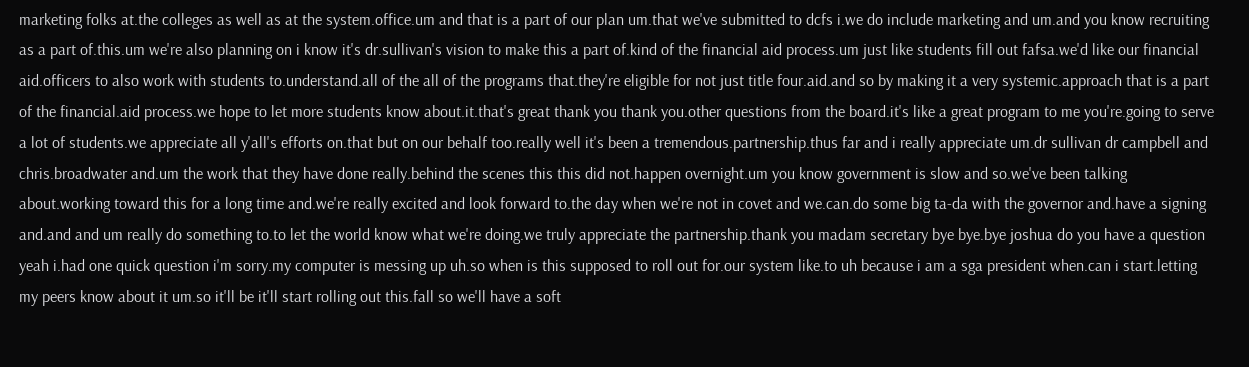marketing folks at.the colleges as well as at the system.office.um and that is a part of our plan um.that we've submitted to dcfs i.we do include marketing and um.and you know recruiting as a part of.this.um we're also planning on i know it's dr.sullivan's vision to make this a part of.kind of the financial aid process.um just like students fill out fafsa.we'd like our financial aid.officers to also work with students to.understand.all of the all of the programs that.they're eligible for not just title four.aid.and so by making it a very systemic.approach that is a part of the financial.aid process.we hope to let more students know about.it.that's great thank you thank you.other questions from the board.it's like a great program to me you're.going to serve a lot of students.we appreciate all y'all's efforts on.that but on our behalf too.really well it's been a tremendous.partnership.thus far and i really appreciate um.dr sullivan dr campbell and chris.broadwater and.um the work that they have done really.behind the scenes this this did not.happen overnight.um you know government is slow and so.we've been talking about.working toward this for a long time and.we're really excited and look forward to.the day when we're not in covet and we.can.do some big ta-da with the governor and.have a signing and.and and um really do something to.to let the world know what we're doing.we truly appreciate the partnership.thank you madam secretary bye bye.bye joshua do you have a question yeah i.had one quick question i'm sorry.my computer is messing up uh.so when is this supposed to roll out for.our system like.to uh because i am a sga president when.can i start.letting my peers know about it um.so it'll be it'll start rolling out this.fall so we'll have a soft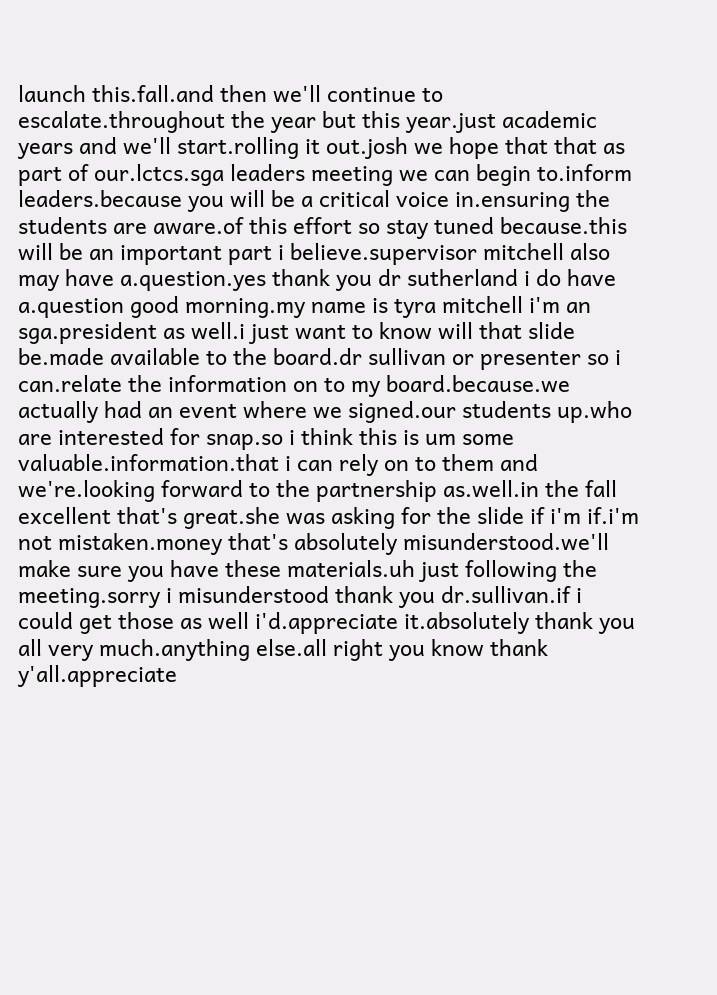launch this.fall.and then we'll continue to escalate.throughout the year but this year.just academic years and we'll start.rolling it out.josh we hope that that as part of our.lctcs.sga leaders meeting we can begin to.inform leaders.because you will be a critical voice in.ensuring the students are aware.of this effort so stay tuned because.this will be an important part i believe.supervisor mitchell also may have a.question.yes thank you dr sutherland i do have a.question good morning.my name is tyra mitchell i'm an sga.president as well.i just want to know will that slide be.made available to the board.dr sullivan or presenter so i can.relate the information on to my board.because.we actually had an event where we signed.our students up.who are interested for snap.so i think this is um some valuable.information.that i can rely on to them and we're.looking forward to the partnership as.well.in the fall excellent that's great.she was asking for the slide if i'm if.i'm not mistaken.money that's absolutely misunderstood.we'll make sure you have these materials.uh just following the meeting.sorry i misunderstood thank you dr.sullivan.if i could get those as well i'd.appreciate it.absolutely thank you all very much.anything else.all right you know thank y'all.appreciate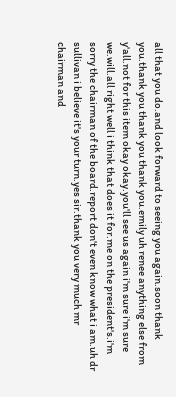all that you do.and look forward to seeing you again.soon thank you.thank you thank you thank you.emily uh renee anything else from y'all.not for this item okay okay.you'll see us again i'm sure i'm sure we.will.all right well i think that does it for.me on the president's.i'm sorry the chairman of the board.report don't even know what i am.uh dr sullivan i believe it's your turn.yes sir.thank you very much mr chairman and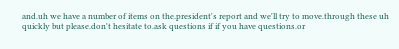and.uh we have a number of items on the.president's report and we'll try to move.through these uh quickly but please.don't hesitate to.ask questions if if you have questions.or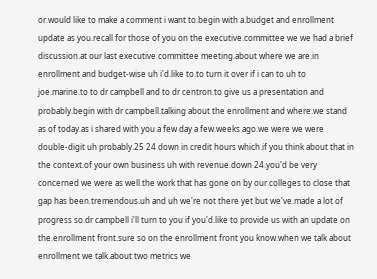or.would like to make a comment i want to.begin with a.budget and enrollment update as you.recall for those of you on the executive.committee we we had a brief discussion.at our last executive committee meeting.about where we are.in enrollment and budget-wise uh i'd.like to.to turn it over if i can to uh to joe.marine.to to dr campbell and to dr centron.to give us a presentation and probably.begin with dr campbell.talking about the enrollment and where.we stand as of today.as i shared with you a few day a few.weeks ago.we were we were double-digit uh probably.25 24 down in credit hours which.if you think about that in the context.of your own business uh with revenue.down 24.you'd be very concerned we were as well.the work that has gone on by our.colleges to close that gap has been.tremendous.uh and uh we're not there yet but we've.made a lot of progress so.dr campbell i'll turn to you if you'd.like to provide us with an update on the.enrollment front.sure so on the enrollment front you know.when we talk about enrollment we talk.about two metrics we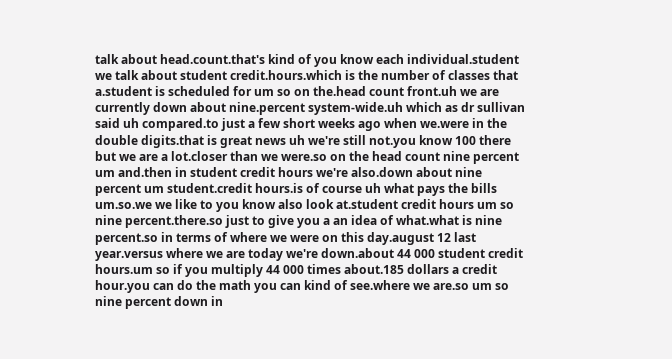talk about head.count.that's kind of you know each individual.student we talk about student credit.hours.which is the number of classes that a.student is scheduled for um so on the.head count front.uh we are currently down about nine.percent system-wide.uh which as dr sullivan said uh compared.to just a few short weeks ago when we.were in the double digits.that is great news uh we're still not.you know 100 there but we are a lot.closer than we were.so on the head count nine percent um and.then in student credit hours we're also.down about nine percent um student.credit hours.is of course uh what pays the bills um.so.we we like to you know also look at.student credit hours um so nine percent.there.so just to give you a an idea of what.what is nine percent.so in terms of where we were on this day.august 12 last year.versus where we are today we're down.about 44 000 student credit hours.um so if you multiply 44 000 times about.185 dollars a credit hour.you can do the math you can kind of see.where we are.so um so nine percent down in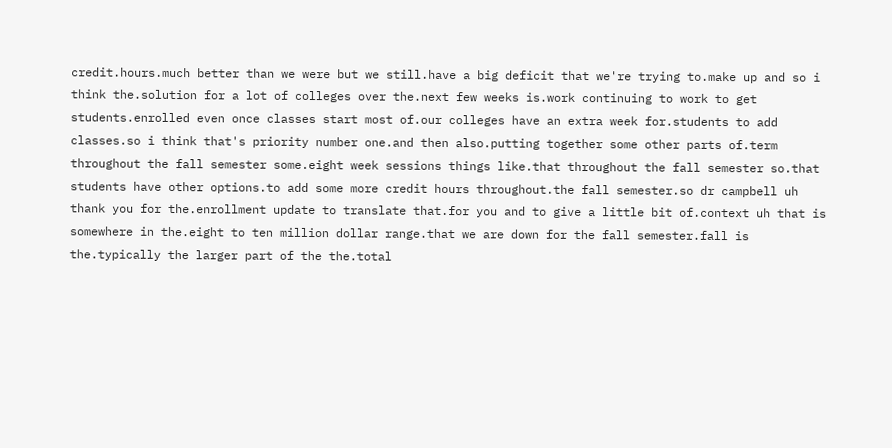credit.hours.much better than we were but we still.have a big deficit that we're trying to.make up and so i think the.solution for a lot of colleges over the.next few weeks is.work continuing to work to get students.enrolled even once classes start most of.our colleges have an extra week for.students to add classes.so i think that's priority number one.and then also.putting together some other parts of.term throughout the fall semester some.eight week sessions things like.that throughout the fall semester so.that students have other options.to add some more credit hours throughout.the fall semester.so dr campbell uh thank you for the.enrollment update to translate that.for you and to give a little bit of.context uh that is somewhere in the.eight to ten million dollar range.that we are down for the fall semester.fall is the.typically the larger part of the the.total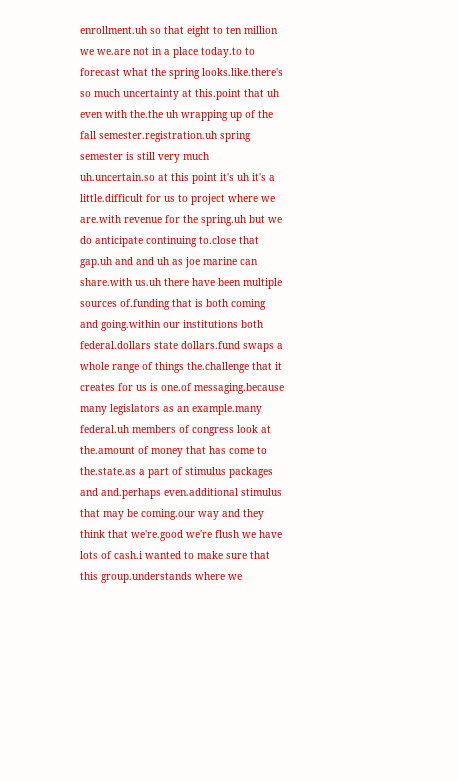enrollment.uh so that eight to ten million we we.are not in a place today.to to forecast what the spring looks.like.there's so much uncertainty at this.point that uh even with the.the uh wrapping up of the fall semester.registration.uh spring semester is still very much uh.uncertain.so at this point it's uh it's a little.difficult for us to project where we are.with revenue for the spring.uh but we do anticipate continuing to.close that gap.uh and and uh as joe marine can share.with us.uh there have been multiple sources of.funding that is both coming and going.within our institutions both federal.dollars state dollars.fund swaps a whole range of things the.challenge that it creates for us is one.of messaging.because many legislators as an example.many federal.uh members of congress look at the.amount of money that has come to the.state.as a part of stimulus packages and and.perhaps even.additional stimulus that may be coming.our way and they think that we're.good we're flush we have lots of cash.i wanted to make sure that this group.understands where we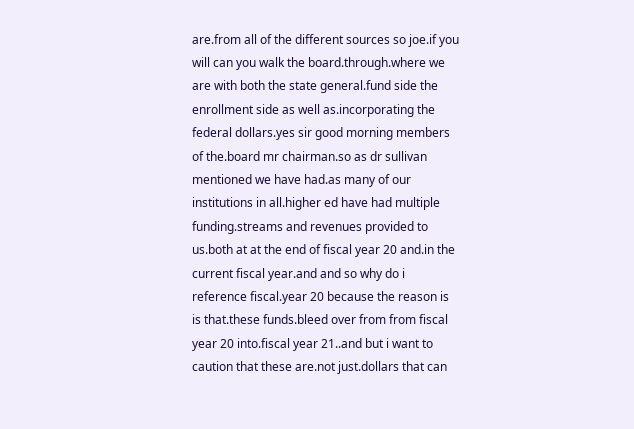are.from all of the different sources so joe.if you will can you walk the board.through.where we are with both the state general.fund side the enrollment side as well as.incorporating the federal dollars.yes sir good morning members of the.board mr chairman.so as dr sullivan mentioned we have had.as many of our institutions in all.higher ed have had multiple funding.streams and revenues provided to us.both at at the end of fiscal year 20 and.in the current fiscal year.and and so why do i reference fiscal.year 20 because the reason is is that.these funds.bleed over from from fiscal year 20 into.fiscal year 21..and but i want to caution that these are.not just.dollars that can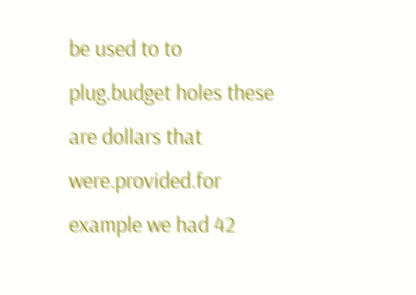be used to to plug.budget holes these are dollars that were.provided.for example we had 42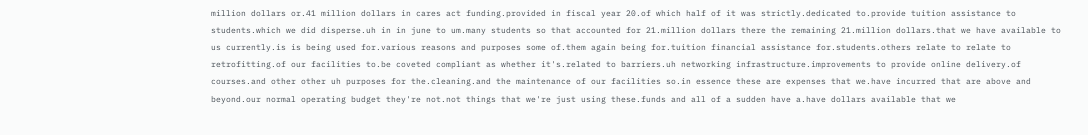million dollars or.41 million dollars in cares act funding.provided in fiscal year 20.of which half of it was strictly.dedicated to.provide tuition assistance to students.which we did disperse.uh in in june to um.many students so that accounted for 21.million dollars there the remaining 21.million dollars.that we have available to us currently.is is being used for.various reasons and purposes some of.them again being for.tuition financial assistance for.students.others relate to relate to retrofitting.of our facilities to.be coveted compliant as whether it's.related to barriers.uh networking infrastructure.improvements to provide online delivery.of courses.and other other uh purposes for the.cleaning.and the maintenance of our facilities so.in essence these are expenses that we.have incurred that are above and beyond.our normal operating budget they're not.not things that we're just using these.funds and all of a sudden have a.have dollars available that we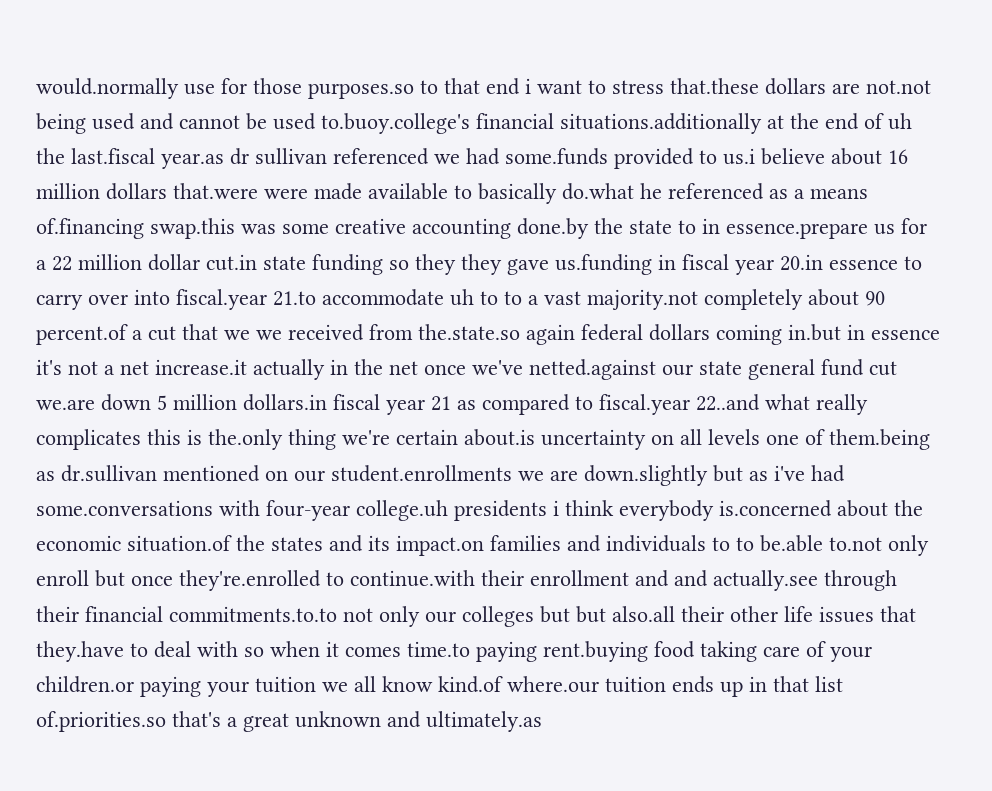would.normally use for those purposes.so to that end i want to stress that.these dollars are not.not being used and cannot be used to.buoy.college's financial situations.additionally at the end of uh the last.fiscal year.as dr sullivan referenced we had some.funds provided to us.i believe about 16 million dollars that.were were made available to basically do.what he referenced as a means of.financing swap.this was some creative accounting done.by the state to in essence.prepare us for a 22 million dollar cut.in state funding so they they gave us.funding in fiscal year 20.in essence to carry over into fiscal.year 21.to accommodate uh to to a vast majority.not completely about 90 percent.of a cut that we we received from the.state.so again federal dollars coming in.but in essence it's not a net increase.it actually in the net once we've netted.against our state general fund cut we.are down 5 million dollars.in fiscal year 21 as compared to fiscal.year 22..and what really complicates this is the.only thing we're certain about.is uncertainty on all levels one of them.being as dr.sullivan mentioned on our student.enrollments we are down.slightly but as i've had some.conversations with four-year college.uh presidents i think everybody is.concerned about the economic situation.of the states and its impact.on families and individuals to to be.able to.not only enroll but once they're.enrolled to continue.with their enrollment and and actually.see through their financial commitments.to.to not only our colleges but but also.all their other life issues that they.have to deal with so when it comes time.to paying rent.buying food taking care of your children.or paying your tuition we all know kind.of where.our tuition ends up in that list of.priorities.so that's a great unknown and ultimately.as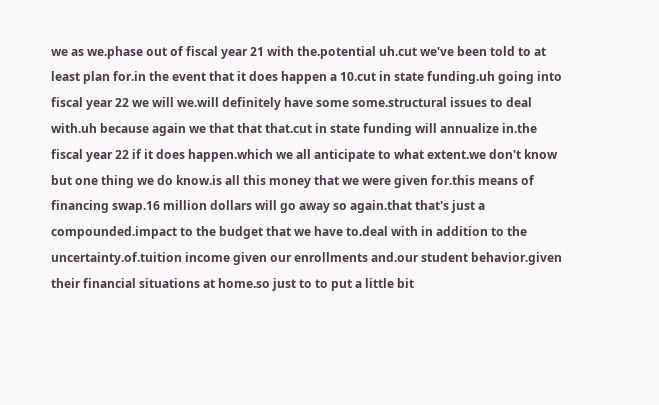we as we.phase out of fiscal year 21 with the.potential uh.cut we've been told to at least plan for.in the event that it does happen a 10.cut in state funding.uh going into fiscal year 22 we will we.will definitely have some some.structural issues to deal with.uh because again we that that that.cut in state funding will annualize in.the fiscal year 22 if it does happen.which we all anticipate to what extent.we don't know but one thing we do know.is all this money that we were given for.this means of financing swap.16 million dollars will go away so again.that that's just a compounded.impact to the budget that we have to.deal with in addition to the uncertainty.of.tuition income given our enrollments and.our student behavior.given their financial situations at home.so just to to put a little bit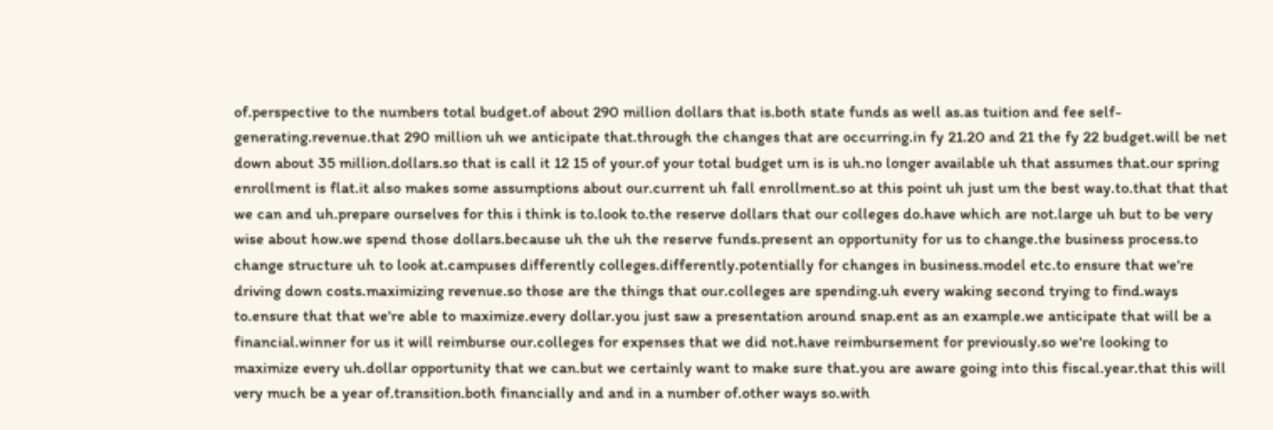of.perspective to the numbers total budget.of about 290 million dollars that is.both state funds as well as.as tuition and fee self-generating.revenue.that 290 million uh we anticipate that.through the changes that are occurring.in fy 21.20 and 21 the fy 22 budget.will be net down about 35 million.dollars.so that is call it 12 15 of your.of your total budget um is is uh.no longer available uh that assumes that.our spring enrollment is flat.it also makes some assumptions about our.current uh fall enrollment.so at this point uh just um the best way.to.that that that we can and uh.prepare ourselves for this i think is to.look to.the reserve dollars that our colleges do.have which are not.large uh but to be very wise about how.we spend those dollars.because uh the uh the reserve funds.present an opportunity for us to change.the business process.to change structure uh to look at.campuses differently colleges.differently.potentially for changes in business.model etc.to ensure that we're driving down costs.maximizing revenue.so those are the things that our.colleges are spending.uh every waking second trying to find.ways to.ensure that that we're able to maximize.every dollar.you just saw a presentation around snap.ent as an example.we anticipate that will be a financial.winner for us it will reimburse our.colleges for expenses that we did not.have reimbursement for previously.so we're looking to maximize every uh.dollar opportunity that we can.but we certainly want to make sure that.you are aware going into this fiscal.year.that this will very much be a year of.transition.both financially and and in a number of.other ways so.with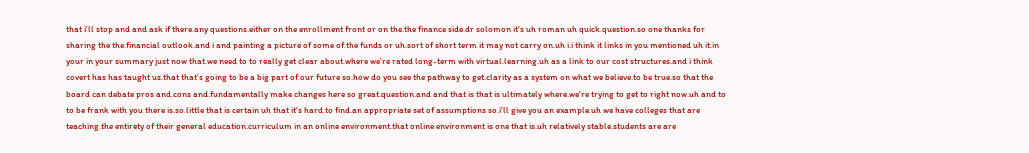that i'll stop and and ask if there.any questions.either on the enrollment front or on the.the finance side.dr solomon it's uh roman uh quick.question.so one thanks for sharing the the.financial outlook.and i and painting a picture of some of.the funds or uh.sort of short term it may not carry on.uh i.i think it links in you mentioned uh it.in your in your summary just now that.we need to to really get clear about.where we're rated long-term with virtual.learning.uh as a link to our cost structures.and i think covert has has taught us.that that's going to be a big part of.our future so.how do you see the pathway to get.clarity as a system on what we believe.to be true.so that the board can debate pros and.cons and.fundamentally make changes here so great.question.and and that is that is ultimately where.we're trying to get to right now.uh and to to be frank with you there is.so.little that is certain uh that it's hard.to find.an appropriate set of assumptions so.i'll give you an example.uh we have colleges that are teaching.the entirety of their general education.curriculum in an online environment.that online environment is one that is.uh relatively stable.students are are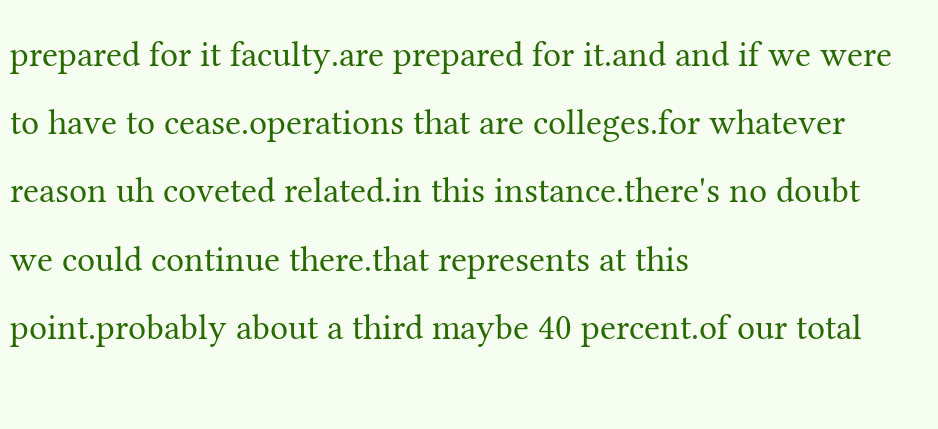prepared for it faculty.are prepared for it.and and if we were to have to cease.operations that are colleges.for whatever reason uh coveted related.in this instance.there's no doubt we could continue there.that represents at this point.probably about a third maybe 40 percent.of our total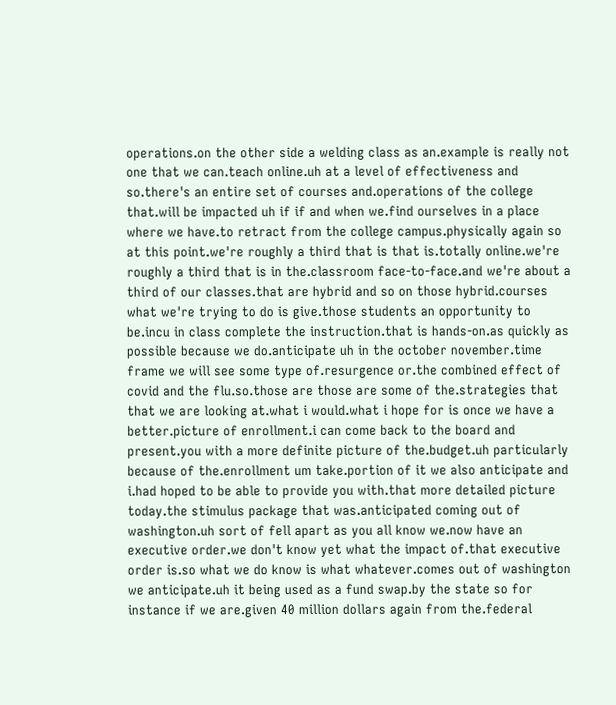operations.on the other side a welding class as an.example is really not one that we can.teach online.uh at a level of effectiveness and so.there's an entire set of courses and.operations of the college that.will be impacted uh if if and when we.find ourselves in a place where we have.to retract from the college campus.physically again so at this point.we're roughly a third that is that is.totally online.we're roughly a third that is in the.classroom face-to-face.and we're about a third of our classes.that are hybrid and so on those hybrid.courses what we're trying to do is give.those students an opportunity to be.incu in class complete the instruction.that is hands-on.as quickly as possible because we do.anticipate uh in the october november.time frame we will see some type of.resurgence or.the combined effect of covid and the flu.so.those are those are some of the.strategies that that we are looking at.what i would.what i hope for is once we have a better.picture of enrollment.i can come back to the board and present.you with a more definite picture of the.budget.uh particularly because of the.enrollment um take.portion of it we also anticipate and i.had hoped to be able to provide you with.that more detailed picture today.the stimulus package that was.anticipated coming out of washington.uh sort of fell apart as you all know we.now have an executive order.we don't know yet what the impact of.that executive order is.so what we do know is what whatever.comes out of washington we anticipate.uh it being used as a fund swap.by the state so for instance if we are.given 40 million dollars again from the.federal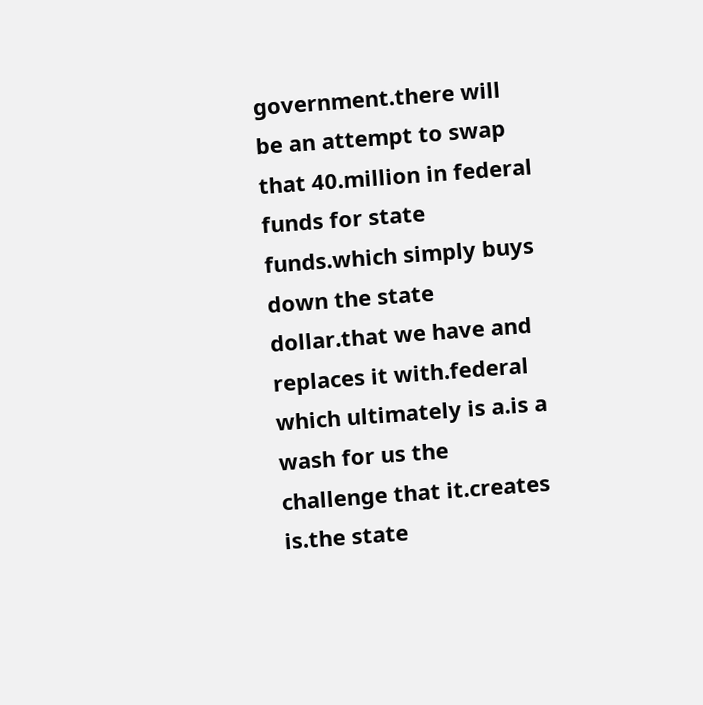government.there will be an attempt to swap that 40.million in federal funds for state funds.which simply buys down the state dollar.that we have and replaces it with.federal which ultimately is a.is a wash for us the challenge that it.creates is.the state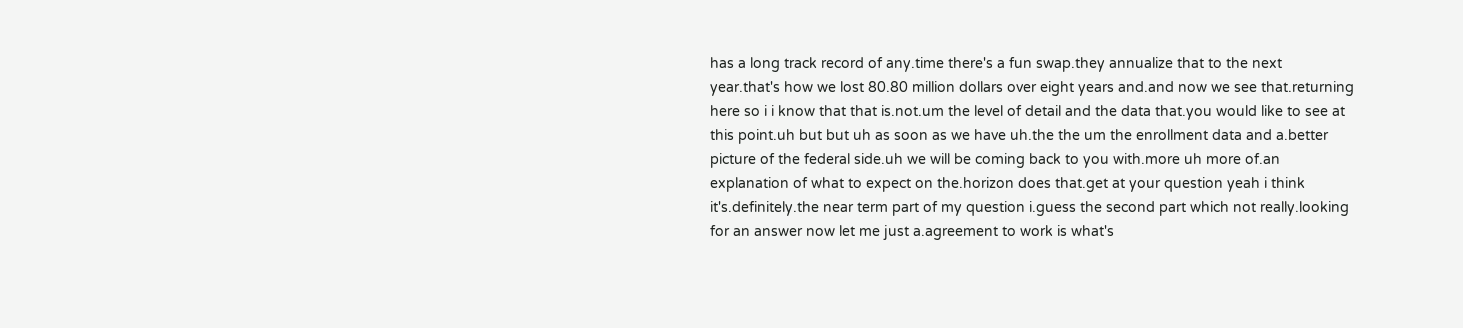has a long track record of any.time there's a fun swap.they annualize that to the next year.that's how we lost 80.80 million dollars over eight years and.and now we see that.returning here so i i know that that is.not.um the level of detail and the data that.you would like to see at this point.uh but but uh as soon as we have uh.the the um the enrollment data and a.better picture of the federal side.uh we will be coming back to you with.more uh more of.an explanation of what to expect on the.horizon does that.get at your question yeah i think it's.definitely.the near term part of my question i.guess the second part which not really.looking for an answer now let me just a.agreement to work is what's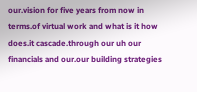our.vision for five years from now in terms.of virtual work and what is it how does.it cascade.through our uh our financials and our.our building strategies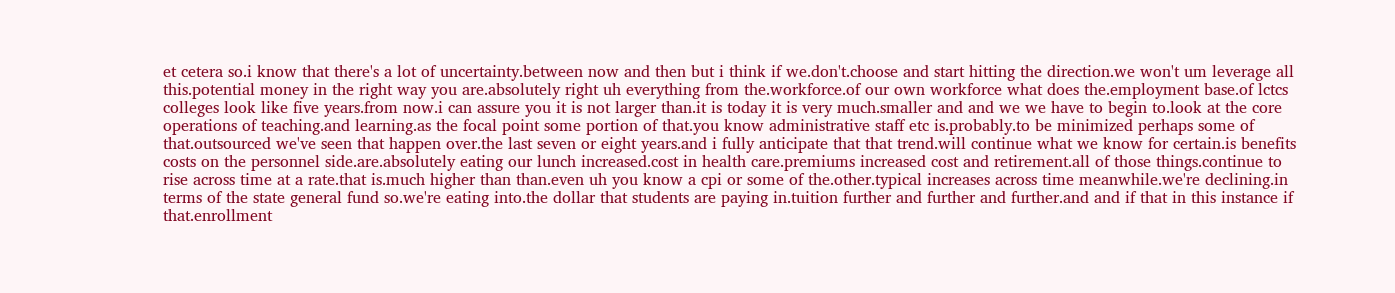et cetera so.i know that there's a lot of uncertainty.between now and then but i think if we.don't.choose and start hitting the direction.we won't um leverage all this.potential money in the right way you are.absolutely right uh everything from the.workforce.of our own workforce what does the.employment base.of lctcs colleges look like five years.from now.i can assure you it is not larger than.it is today it is very much.smaller and and we we have to begin to.look at the core operations of teaching.and learning.as the focal point some portion of that.you know administrative staff etc is.probably.to be minimized perhaps some of that.outsourced we've seen that happen over.the last seven or eight years.and i fully anticipate that that trend.will continue what we know for certain.is benefits costs on the personnel side.are.absolutely eating our lunch increased.cost in health care.premiums increased cost and retirement.all of those things.continue to rise across time at a rate.that is.much higher than than.even uh you know a cpi or some of the.other.typical increases across time meanwhile.we're declining.in terms of the state general fund so.we're eating into.the dollar that students are paying in.tuition further and further and further.and and if that in this instance if that.enrollment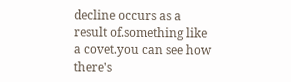decline occurs as a result of.something like a covet.you can see how there's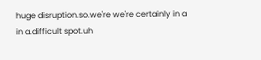huge disruption.so.we're we're certainly in a in a.difficult spot.uh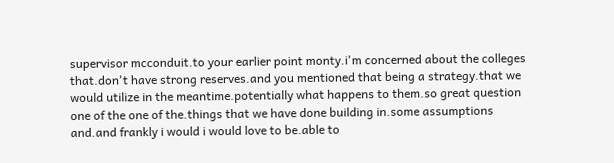supervisor mcconduit.to your earlier point monty.i'm concerned about the colleges that.don't have strong reserves.and you mentioned that being a strategy.that we would utilize in the meantime.potentially what happens to them.so great question one of the one of the.things that we have done building in.some assumptions and.and frankly i would i would love to be.able to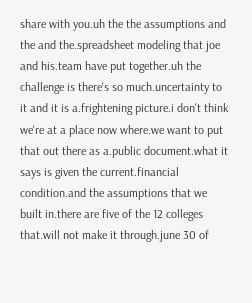share with you.uh the the assumptions and the and the.spreadsheet modeling that joe and his.team have put together.uh the challenge is there's so much.uncertainty to it and it is a.frightening picture.i don't think we're at a place now where.we want to put that out there as a.public document.what it says is given the current.financial condition.and the assumptions that we built in.there are five of the 12 colleges that.will not make it through.june 30 of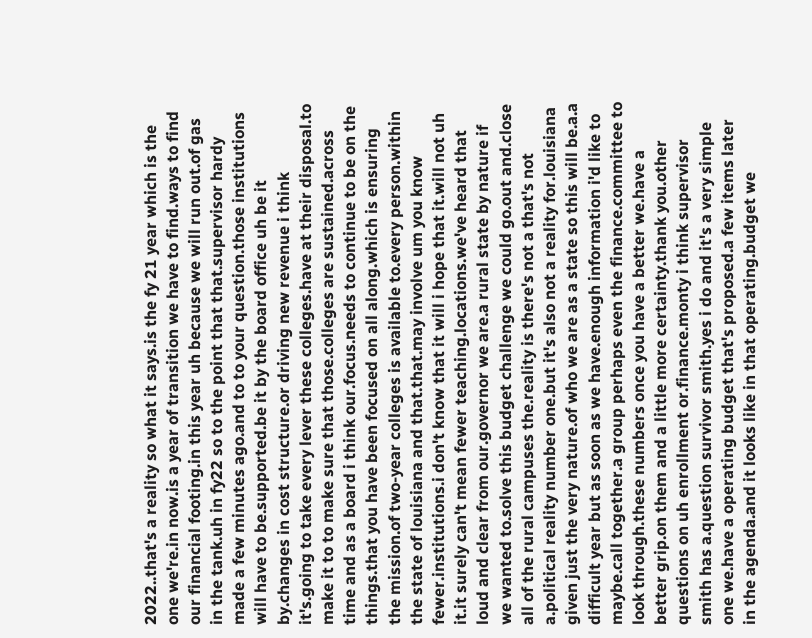2022..that's a reality so what it says.is the fy 21 year which is the one we're.in now.is a year of transition we have to find.ways to find our financial footing.in this year uh because we will run out.of gas in the tank.uh in fy22 so to the point that that.supervisor hardy made a few minutes ago.and to to your question.those institutions will have to be.supported.be it by the board office uh be it by.changes in cost structure.or driving new revenue i think it's.going to take every lever these colleges.have at their disposal.to make it to to make sure that those.colleges are sustained.across time and as a board i think our.focus.needs to continue to be on the things.that you have been focused on all along.which is ensuring the mission.of two-year colleges is available to.every person.within the state of louisiana and that.that.may involve um you know fewer.institutions.i don't know that it will i hope that it.will not uh it.it surely can't mean fewer teaching.locations.we've heard that loud and clear from our.governor we are.a rural state by nature if we wanted to.solve this budget challenge we could go.out and.close all of the rural campuses the.reality is there's not a that's not a.political reality number one.but it's also not a reality for.louisiana given just the very nature.of who we are as a state so this will be.a.a difficult year but as soon as we have.enough information i'd like to maybe.call together.a group perhaps even the finance.committee to look through.these numbers once you have a better we.have a better grip.on them and a little more certainty.thank you.other questions on uh enrollment or.finance.monty i think supervisor smith has a.question survivor smith.yes i do and it's a very simple one we.have a operating budget that's proposed.a few items later in the agenda.and it looks like in that operating.budget we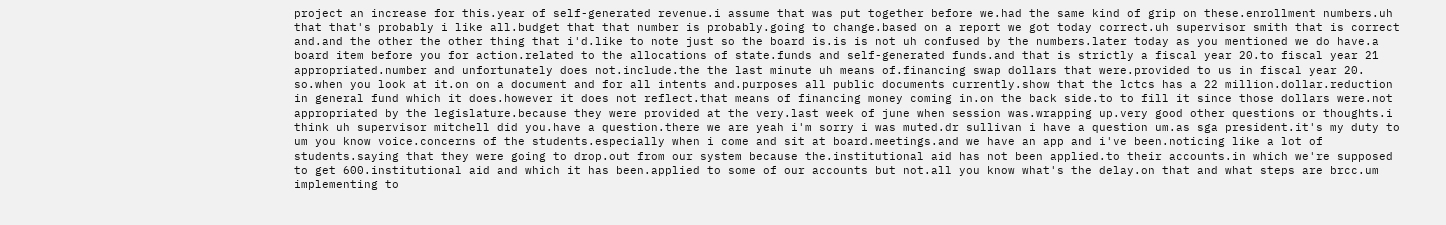project an increase for this.year of self-generated revenue.i assume that was put together before we.had the same kind of grip on these.enrollment numbers.uh that that's probably i like all.budget that that number is probably.going to change.based on a report we got today correct.uh supervisor smith that is correct and.and the other the other thing that i'd.like to note just so the board is.is is not uh confused by the numbers.later today as you mentioned we do have.a board item before you for action.related to the allocations of state.funds and self-generated funds.and that is strictly a fiscal year 20.to fiscal year 21 appropriated.number and unfortunately does not.include.the the last minute uh means of.financing swap dollars that were.provided to us in fiscal year 20. so.when you look at it.on on a document and for all intents and.purposes all public documents currently.show that the lctcs has a 22 million.dollar.reduction in general fund which it does.however it does not reflect.that means of financing money coming in.on the back side.to to fill it since those dollars were.not appropriated by the legislature.because they were provided at the very.last week of june when session was.wrapping up.very good other questions or thoughts.i think uh supervisor mitchell did you.have a question.there we are yeah i'm sorry i was muted.dr sullivan i have a question um.as sga president.it's my duty to um you know voice.concerns of the students.especially when i come and sit at board.meetings.and we have an app and i've been.noticing like a lot of students.saying that they were going to drop.out from our system because the.institutional aid has not been applied.to their accounts.in which we're supposed to get 600.institutional aid and which it has been.applied to some of our accounts but not.all you know what's the delay.on that and what steps are brcc.um implementing to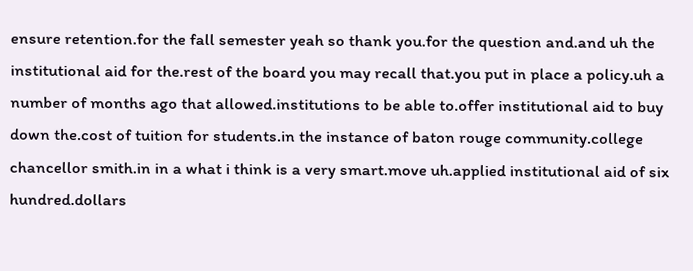ensure retention.for the fall semester yeah so thank you.for the question and.and uh the institutional aid for the.rest of the board you may recall that.you put in place a policy.uh a number of months ago that allowed.institutions to be able to.offer institutional aid to buy down the.cost of tuition for students.in the instance of baton rouge community.college chancellor smith.in in a what i think is a very smart.move uh.applied institutional aid of six hundred.dollars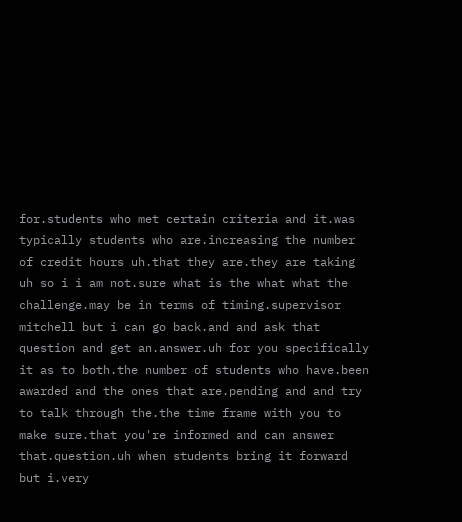for.students who met certain criteria and it.was typically students who are.increasing the number of credit hours uh.that they are.they are taking uh so i i am not.sure what is the what what the challenge.may be in terms of timing.supervisor mitchell but i can go back.and and ask that question and get an.answer.uh for you specifically it as to both.the number of students who have.been awarded and the ones that are.pending and and try to talk through the.the time frame with you to make sure.that you're informed and can answer that.question.uh when students bring it forward but i.very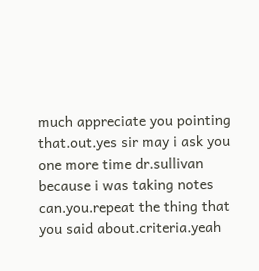much appreciate you pointing that.out.yes sir may i ask you one more time dr.sullivan because i was taking notes can.you.repeat the thing that you said about.criteria.yeah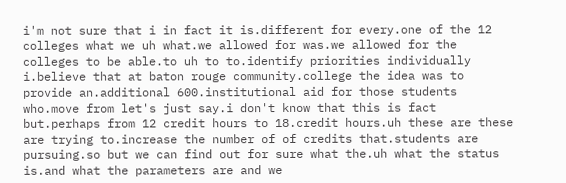i'm not sure that i in fact it is.different for every.one of the 12 colleges what we uh what.we allowed for was.we allowed for the colleges to be able.to uh to to.identify priorities individually i.believe that at baton rouge community.college the idea was to provide an.additional 600.institutional aid for those students who.move from let's just say.i don't know that this is fact but.perhaps from 12 credit hours to 18.credit hours.uh these are these are trying to.increase the number of of credits that.students are pursuing.so but we can find out for sure what the.uh what the status is.and what the parameters are and we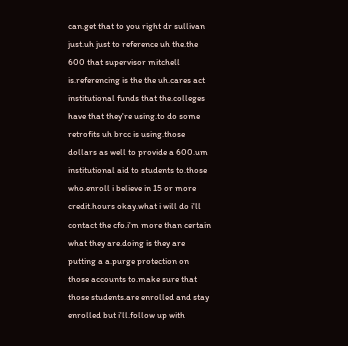can.get that to you right dr sullivan just.uh just to reference uh the.the 600 that supervisor mitchell is.referencing is the the uh.cares act institutional funds that the.colleges have that they're using.to do some retrofits uh brcc is using.those dollars as well to provide a 600.um institutional aid to students to.those who.enroll i believe in 15 or more credit.hours okay.what i will do i'll contact the cfo.i'm more than certain what they are.doing is they are putting a a.purge protection on those accounts to.make sure that those students.are enrolled and stay enrolled but i'll.follow up with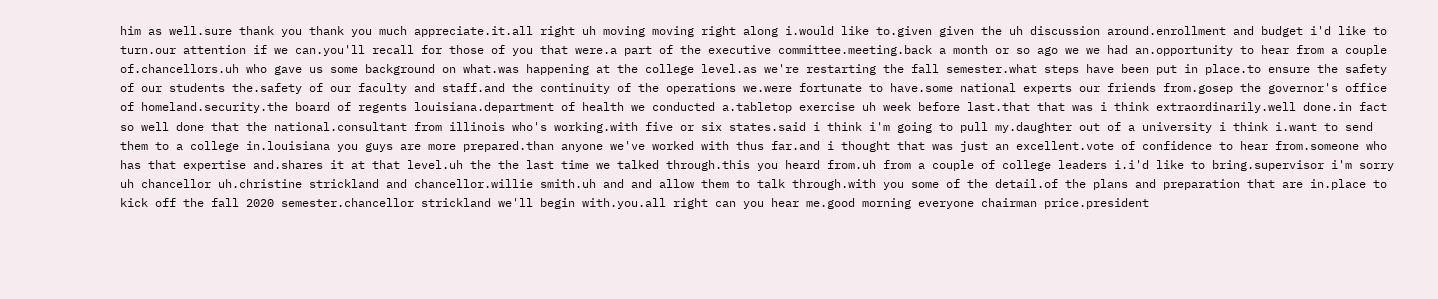him as well.sure thank you thank you much appreciate.it.all right uh moving moving right along i.would like to.given given the uh discussion around.enrollment and budget i'd like to turn.our attention if we can.you'll recall for those of you that were.a part of the executive committee.meeting.back a month or so ago we we had an.opportunity to hear from a couple of.chancellors.uh who gave us some background on what.was happening at the college level.as we're restarting the fall semester.what steps have been put in place.to ensure the safety of our students the.safety of our faculty and staff.and the continuity of the operations we.were fortunate to have.some national experts our friends from.gosep the governor's office of homeland.security.the board of regents louisiana.department of health we conducted a.tabletop exercise uh week before last.that that was i think extraordinarily.well done.in fact so well done that the national.consultant from illinois who's working.with five or six states.said i think i'm going to pull my.daughter out of a university i think i.want to send them to a college in.louisiana you guys are more prepared.than anyone we've worked with thus far.and i thought that was just an excellent.vote of confidence to hear from.someone who has that expertise and.shares it at that level.uh the the last time we talked through.this you heard from.uh from a couple of college leaders i.i'd like to bring.supervisor i'm sorry uh chancellor uh.christine strickland and chancellor.willie smith.uh and and allow them to talk through.with you some of the detail.of the plans and preparation that are in.place to kick off the fall 2020 semester.chancellor strickland we'll begin with.you.all right can you hear me.good morning everyone chairman price.president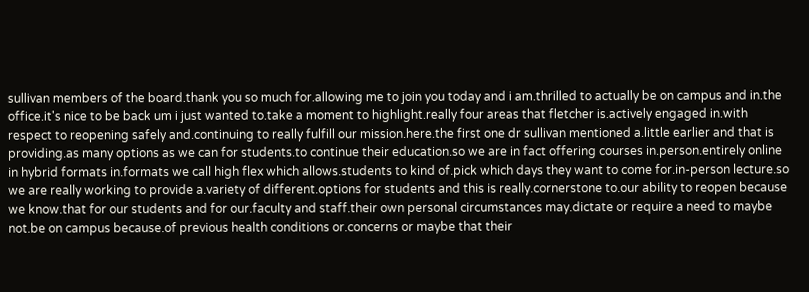sullivan members of the board.thank you so much for.allowing me to join you today and i am.thrilled to actually be on campus and in.the office.it's nice to be back um i just wanted to.take a moment to highlight.really four areas that fletcher is.actively engaged in.with respect to reopening safely and.continuing to really fulfill our mission.here.the first one dr sullivan mentioned a.little earlier and that is providing.as many options as we can for students.to continue their education.so we are in fact offering courses in.person.entirely online in hybrid formats in.formats we call high flex which allows.students to kind of.pick which days they want to come for.in-person lecture.so we are really working to provide a.variety of different.options for students and this is really.cornerstone to.our ability to reopen because we know.that for our students and for our.faculty and staff.their own personal circumstances may.dictate or require a need to maybe not.be on campus because.of previous health conditions or.concerns or maybe that their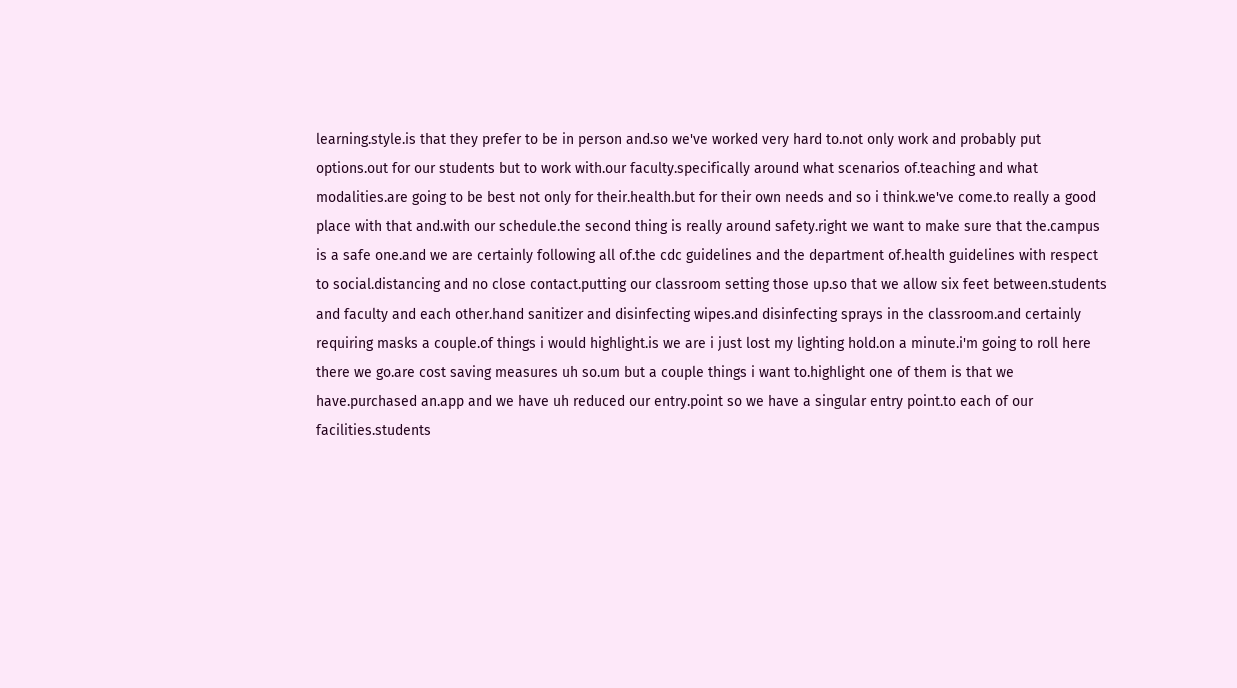learning.style.is that they prefer to be in person and.so we've worked very hard to.not only work and probably put options.out for our students but to work with.our faculty.specifically around what scenarios of.teaching and what modalities.are going to be best not only for their.health.but for their own needs and so i think.we've come.to really a good place with that and.with our schedule.the second thing is really around safety.right we want to make sure that the.campus is a safe one.and we are certainly following all of.the cdc guidelines and the department of.health guidelines with respect to social.distancing and no close contact.putting our classroom setting those up.so that we allow six feet between.students and faculty and each other.hand sanitizer and disinfecting wipes.and disinfecting sprays in the classroom.and certainly requiring masks a couple.of things i would highlight.is we are i just lost my lighting hold.on a minute.i'm going to roll here there we go.are cost saving measures uh so.um but a couple things i want to.highlight one of them is that we have.purchased an.app and we have uh reduced our entry.point so we have a singular entry point.to each of our facilities.students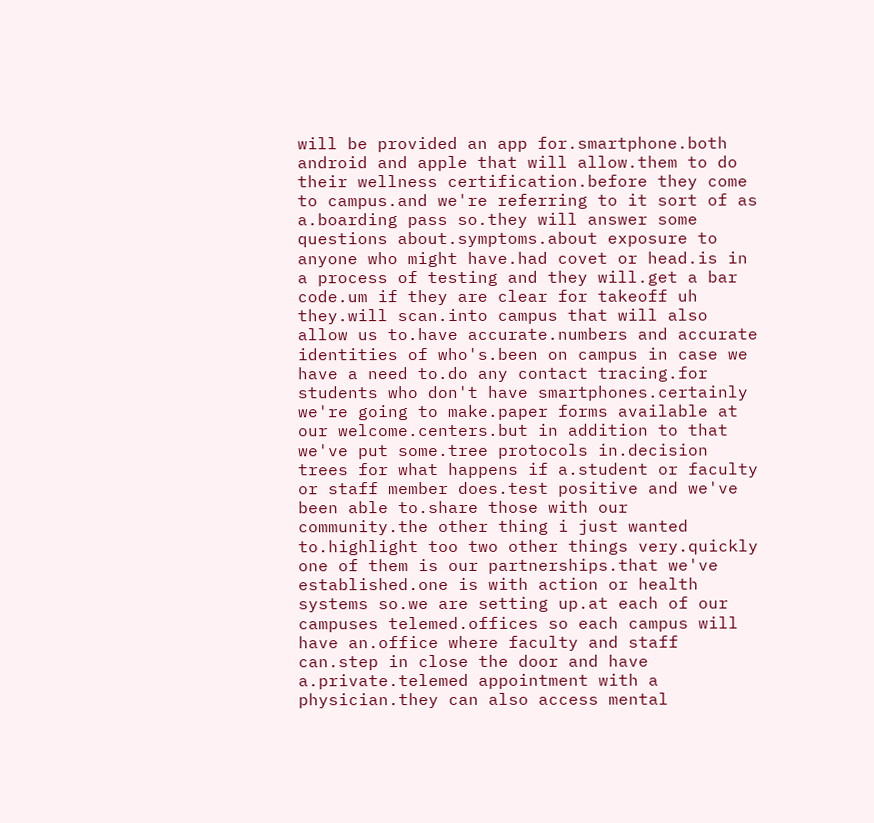will be provided an app for.smartphone.both android and apple that will allow.them to do their wellness certification.before they come to campus.and we're referring to it sort of as a.boarding pass so.they will answer some questions about.symptoms.about exposure to anyone who might have.had covet or head.is in a process of testing and they will.get a bar code.um if they are clear for takeoff uh they.will scan.into campus that will also allow us to.have accurate.numbers and accurate identities of who's.been on campus in case we have a need to.do any contact tracing.for students who don't have smartphones.certainly we're going to make.paper forms available at our welcome.centers.but in addition to that we've put some.tree protocols in.decision trees for what happens if a.student or faculty or staff member does.test positive and we've been able to.share those with our community.the other thing i just wanted to.highlight too two other things very.quickly one of them is our partnerships.that we've established.one is with action or health systems so.we are setting up.at each of our campuses telemed.offices so each campus will have an.office where faculty and staff can.step in close the door and have a.private.telemed appointment with a physician.they can also access mental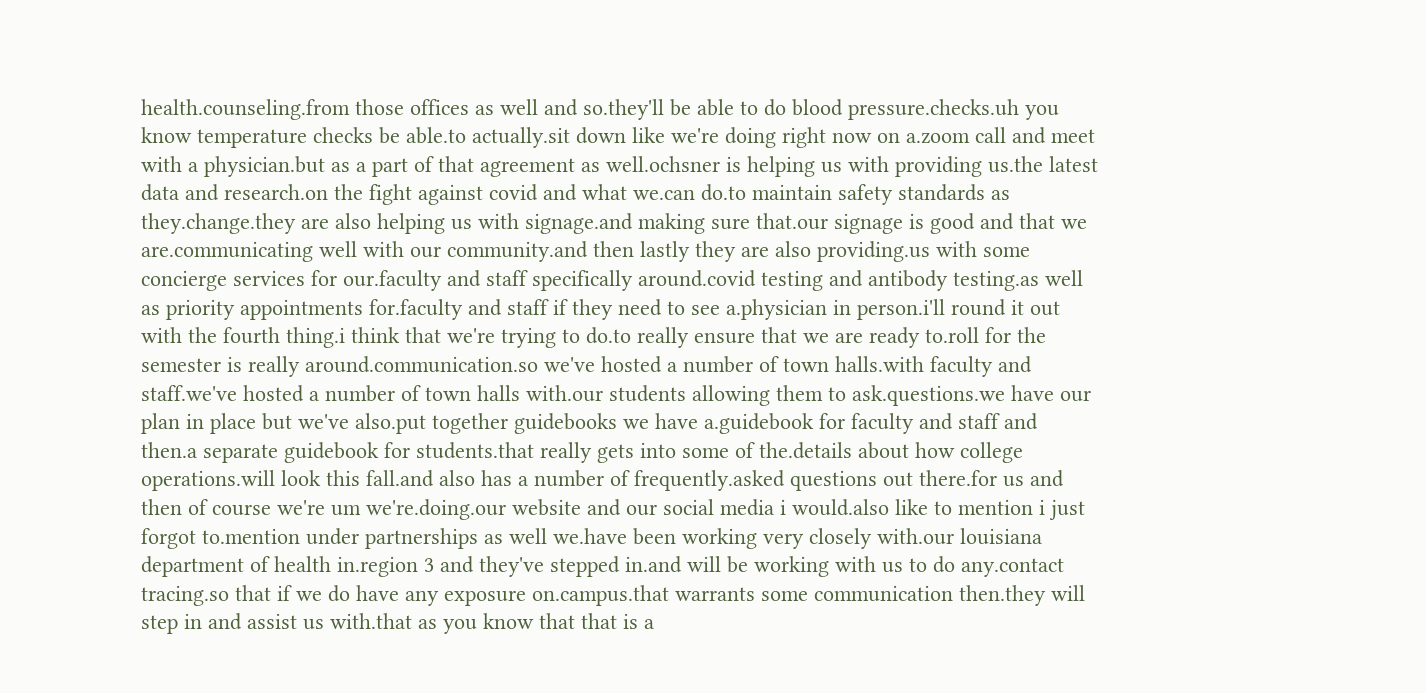health.counseling.from those offices as well and so.they'll be able to do blood pressure.checks.uh you know temperature checks be able.to actually.sit down like we're doing right now on a.zoom call and meet with a physician.but as a part of that agreement as well.ochsner is helping us with providing us.the latest data and research.on the fight against covid and what we.can do.to maintain safety standards as they.change.they are also helping us with signage.and making sure that.our signage is good and that we are.communicating well with our community.and then lastly they are also providing.us with some concierge services for our.faculty and staff specifically around.covid testing and antibody testing.as well as priority appointments for.faculty and staff if they need to see a.physician in person.i'll round it out with the fourth thing.i think that we're trying to do.to really ensure that we are ready to.roll for the semester is really around.communication.so we've hosted a number of town halls.with faculty and staff.we've hosted a number of town halls with.our students allowing them to ask.questions.we have our plan in place but we've also.put together guidebooks we have a.guidebook for faculty and staff and then.a separate guidebook for students.that really gets into some of the.details about how college operations.will look this fall.and also has a number of frequently.asked questions out there.for us and then of course we're um we're.doing.our website and our social media i would.also like to mention i just forgot to.mention under partnerships as well we.have been working very closely with.our louisiana department of health in.region 3 and they've stepped in.and will be working with us to do any.contact tracing.so that if we do have any exposure on.campus.that warrants some communication then.they will step in and assist us with.that as you know that that is a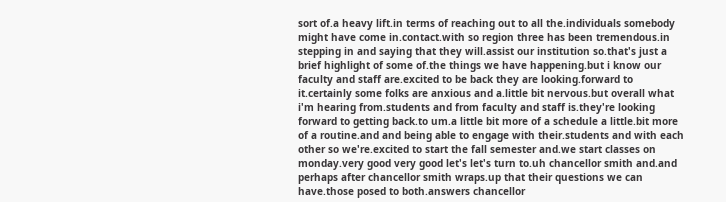sort of.a heavy lift.in terms of reaching out to all the.individuals somebody might have come in.contact.with so region three has been tremendous.in stepping in and saying that they will.assist our institution so.that's just a brief highlight of some of.the things we have happening.but i know our faculty and staff are.excited to be back they are looking.forward to it.certainly some folks are anxious and a.little bit nervous.but overall what i'm hearing from.students and from faculty and staff is.they're looking forward to getting back.to um.a little bit more of a schedule a little.bit more of a routine.and and being able to engage with their.students and with each other so we're.excited to start the fall semester and.we start classes on monday.very good very good let's let's turn to.uh chancellor smith and.and perhaps after chancellor smith wraps.up that their questions we can have.those posed to both.answers chancellor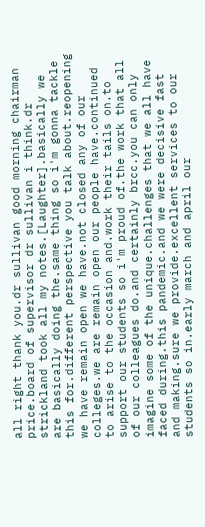all right thank you.dr sullivan good morning chairman price.board of supervisor dr sullivan i think.dr strickland took all my notes.[Laughter].basically we are basically doing the.same thing so i'm gonna tackle this for.different perspective you talk about.reopening we have remain open we have.not closed any of our colleges.we are remain open our people have.continued to arise to the occasion and.work their tails on.to support our students so i'm proud of.the work that all of our colleagues do.and certainly brcc.you can only imagine some of the unique.challenges that we all have faced during.this pandemic.and we were decisive fast and making.sure we provide.excellent services to our students so in.early march and april our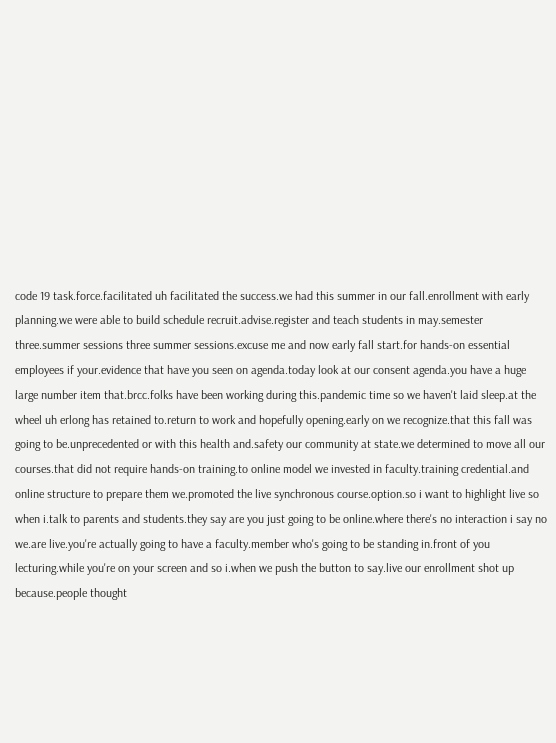code 19 task.force.facilitated uh facilitated the success.we had this summer in our fall.enrollment with early planning.we were able to build schedule recruit.advise.register and teach students in may.semester three.summer sessions three summer sessions.excuse me and now early fall start.for hands-on essential employees if your.evidence that have you seen on agenda.today look at our consent agenda.you have a huge large number item that.brcc.folks have been working during this.pandemic time so we haven't laid sleep.at the wheel uh erlong has retained to.return to work and hopefully opening.early on we recognize.that this fall was going to be.unprecedented or with this health and.safety our community at state.we determined to move all our courses.that did not require hands-on training.to online model we invested in faculty.training credential.and online structure to prepare them we.promoted the live synchronous course.option.so i want to highlight live so when i.talk to parents and students.they say are you just going to be online.where there's no interaction i say no we.are live.you're actually going to have a faculty.member who's going to be standing in.front of you lecturing.while you're on your screen and so i.when we push the button to say.live our enrollment shot up because.people thought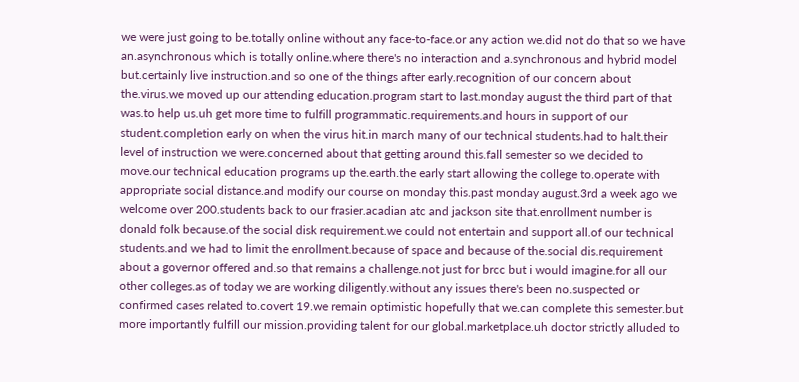we were just going to be.totally online without any face-to-face.or any action we.did not do that so we have an.asynchronous which is totally online.where there's no interaction and a.synchronous and hybrid model but.certainly live instruction.and so one of the things after early.recognition of our concern about the.virus.we moved up our attending education.program start to last.monday august the third part of that was.to help us.uh get more time to fulfill programmatic.requirements.and hours in support of our student.completion early on when the virus hit.in march many of our technical students.had to halt.their level of instruction we were.concerned about that getting around this.fall semester so we decided to move.our technical education programs up the.earth.the early start allowing the college to.operate with appropriate social distance.and modify our course on monday this.past monday august.3rd a week ago we welcome over 200.students back to our frasier.acadian atc and jackson site that.enrollment number is donald folk because.of the social disk requirement.we could not entertain and support all.of our technical students.and we had to limit the enrollment.because of space and because of the.social dis.requirement about a governor offered and.so that remains a challenge.not just for brcc but i would imagine.for all our other colleges.as of today we are working diligently.without any issues there's been no.suspected or confirmed cases related to.covert 19.we remain optimistic hopefully that we.can complete this semester.but more importantly fulfill our mission.providing talent for our global.marketplace.uh doctor strictly alluded to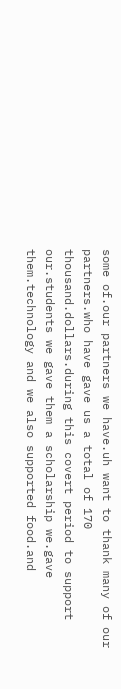some of.our partners we have.uh want to thank many of our partners.who have gave us a total of 170 thousand.dollars.during this covert period to support our.students we gave them a scholarship we.gave them.technology and we also supported food.and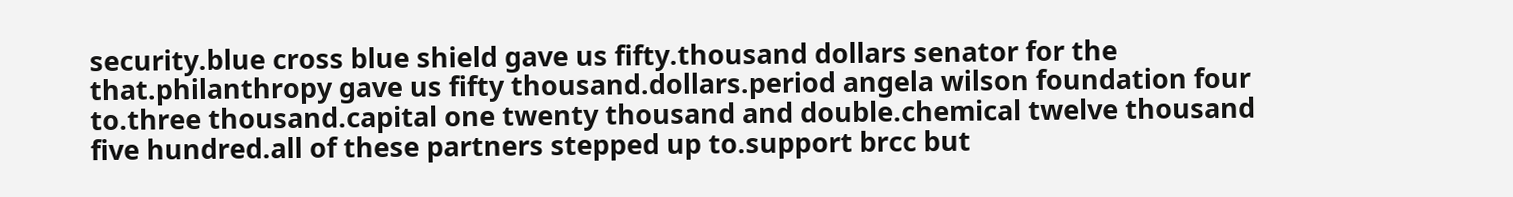security.blue cross blue shield gave us fifty.thousand dollars senator for the that.philanthropy gave us fifty thousand.dollars.period angela wilson foundation four to.three thousand.capital one twenty thousand and double.chemical twelve thousand five hundred.all of these partners stepped up to.support brcc but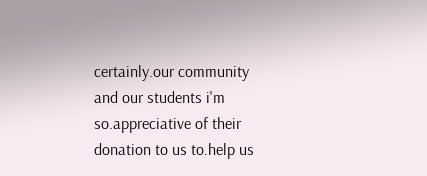certainly.our community and our students i'm so.appreciative of their donation to us to.help us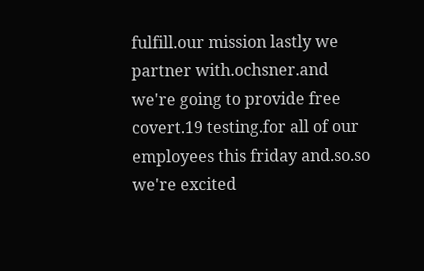fulfill.our mission lastly we partner with.ochsner.and we're going to provide free covert.19 testing.for all of our employees this friday and.so.so we're excited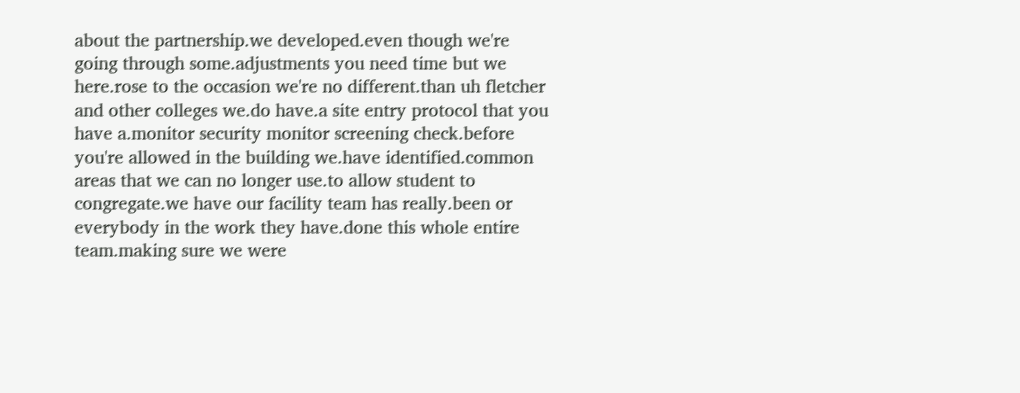about the partnership.we developed.even though we're going through some.adjustments you need time but we here.rose to the occasion we're no different.than uh fletcher and other colleges we.do have.a site entry protocol that you have a.monitor security monitor screening check.before you're allowed in the building we.have identified.common areas that we can no longer use.to allow student to congregate.we have our facility team has really.been or everybody in the work they have.done this whole entire team.making sure we were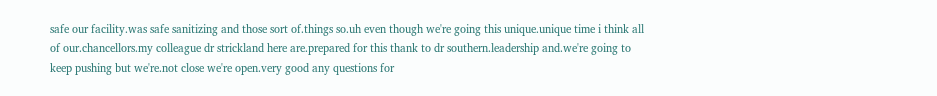safe our facility.was safe sanitizing and those sort of.things so.uh even though we're going this unique.unique time i think all of our.chancellors.my colleague dr strickland here are.prepared for this thank to dr southern.leadership and.we're going to keep pushing but we're.not close we're open.very good any questions for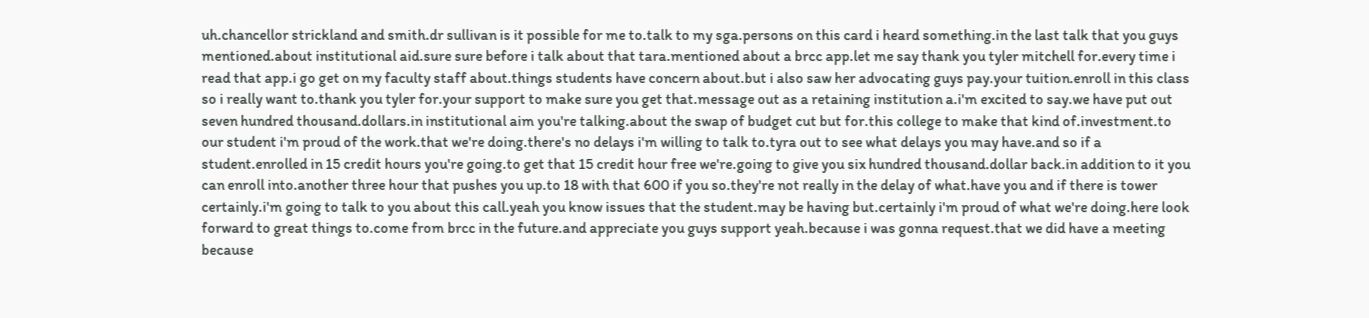uh.chancellor strickland and smith.dr sullivan is it possible for me to.talk to my sga.persons on this card i heard something.in the last talk that you guys mentioned.about institutional aid.sure sure before i talk about that tara.mentioned about a brcc app.let me say thank you tyler mitchell for.every time i read that app.i go get on my faculty staff about.things students have concern about.but i also saw her advocating guys pay.your tuition.enroll in this class so i really want to.thank you tyler for.your support to make sure you get that.message out as a retaining institution a.i'm excited to say.we have put out seven hundred thousand.dollars.in institutional aim you're talking.about the swap of budget cut but for.this college to make that kind of.investment.to our student i'm proud of the work.that we're doing.there's no delays i'm willing to talk to.tyra out to see what delays you may have.and so if a student.enrolled in 15 credit hours you're going.to get that 15 credit hour free we're.going to give you six hundred thousand.dollar back.in addition to it you can enroll into.another three hour that pushes you up.to 18 with that 600 if you so.they're not really in the delay of what.have you and if there is tower certainly.i'm going to talk to you about this call.yeah you know issues that the student.may be having but.certainly i'm proud of what we're doing.here look forward to great things to.come from brcc in the future.and appreciate you guys support yeah.because i was gonna request.that we did have a meeting because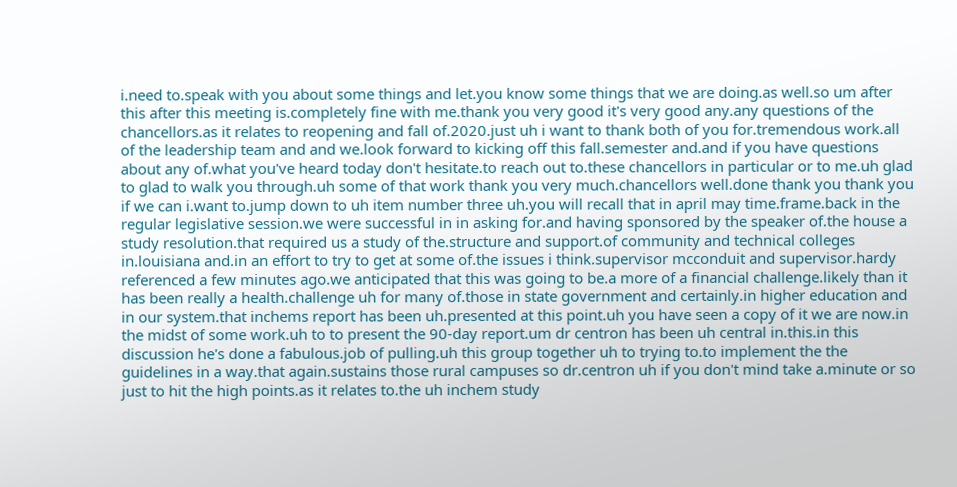i.need to.speak with you about some things and let.you know some things that we are doing.as well.so um after this after this meeting is.completely fine with me.thank you very good it's very good any.any questions of the chancellors.as it relates to reopening and fall of.2020.just uh i want to thank both of you for.tremendous work.all of the leadership team and and we.look forward to kicking off this fall.semester and.and if you have questions about any of.what you've heard today don't hesitate.to reach out to.these chancellors in particular or to me.uh glad to glad to walk you through.uh some of that work thank you very much.chancellors well.done thank you thank you if we can i.want to.jump down to uh item number three uh.you will recall that in april may time.frame.back in the regular legislative session.we were successful in in asking for.and having sponsored by the speaker of.the house a study resolution.that required us a study of the.structure and support.of community and technical colleges in.louisiana and.in an effort to try to get at some of.the issues i think.supervisor mcconduit and supervisor.hardy referenced a few minutes ago.we anticipated that this was going to be.a more of a financial challenge.likely than it has been really a health.challenge uh for many of.those in state government and certainly.in higher education and in our system.that inchems report has been uh.presented at this point.uh you have seen a copy of it we are now.in the midst of some work.uh to to present the 90-day report.um dr centron has been uh central in.this.in this discussion he's done a fabulous.job of pulling.uh this group together uh to trying to.to implement the the guidelines in a way.that again.sustains those rural campuses so dr.centron uh if you don't mind take a.minute or so just to hit the high points.as it relates to.the uh inchem study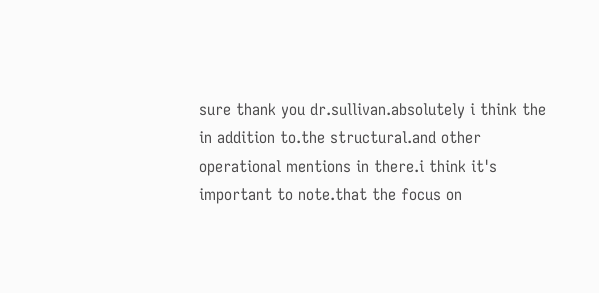sure thank you dr.sullivan.absolutely i think the in addition to.the structural.and other operational mentions in there.i think it's important to note.that the focus on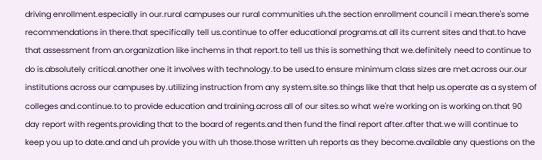driving enrollment.especially in our.rural campuses our rural communities uh.the section enrollment council i mean.there's some recommendations in there.that specifically tell us.continue to offer educational programs.at all its current sites and that.to have that assessment from an.organization like inchems in that report.to tell us this is something that we.definitely need to continue to do is.absolutely critical.another one it involves with technology.to be used.to ensure minimum class sizes are met.across our.our institutions across our campuses by.utilizing instruction from any system.site.so things like that that help us.operate as a system of colleges and.continue.to to provide education and training.across all of our sites.so what we're working on is working on.that 90 day report with regents.providing that to the board of regents.and then fund the final report after.after that.we will continue to keep you up to date.and and uh provide you with uh those.those written uh reports as they become.available any questions on the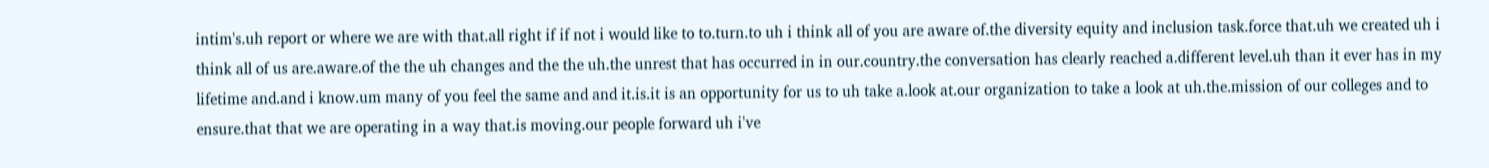intim's.uh report or where we are with that.all right if if not i would like to to.turn.to uh i think all of you are aware of.the diversity equity and inclusion task.force that.uh we created uh i think all of us are.aware.of the the uh changes and the the uh.the unrest that has occurred in in our.country.the conversation has clearly reached a.different level.uh than it ever has in my lifetime and.and i know.um many of you feel the same and and it.is.it is an opportunity for us to uh take a.look at.our organization to take a look at uh.the.mission of our colleges and to ensure.that that we are operating in a way that.is moving.our people forward uh i've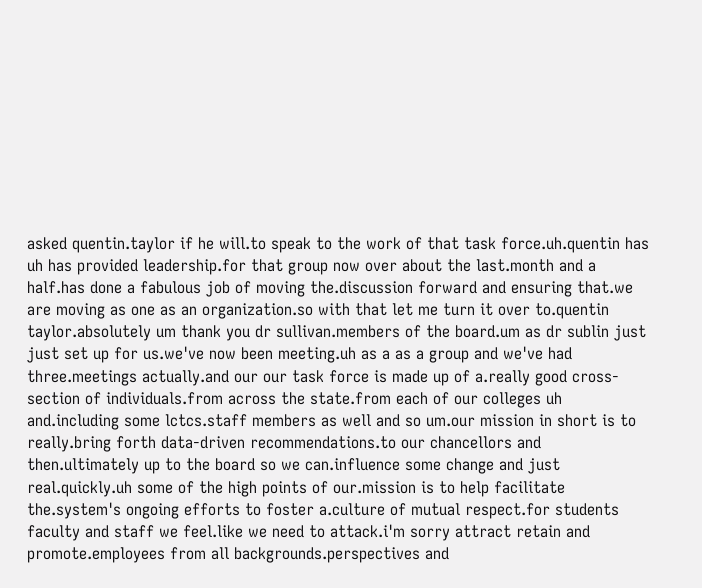asked quentin.taylor if he will.to speak to the work of that task force.uh.quentin has uh has provided leadership.for that group now over about the last.month and a half.has done a fabulous job of moving the.discussion forward and ensuring that.we are moving as one as an organization.so with that let me turn it over to.quentin taylor.absolutely um thank you dr sullivan.members of the board.um as dr sublin just just set up for us.we've now been meeting.uh as a as a group and we've had three.meetings actually.and our our task force is made up of a.really good cross-section of individuals.from across the state.from each of our colleges uh and.including some lctcs.staff members as well and so um.our mission in short is to really.bring forth data-driven recommendations.to our chancellors and then.ultimately up to the board so we can.influence some change and just real.quickly.uh some of the high points of our.mission is to help facilitate the.system's ongoing efforts to foster a.culture of mutual respect.for students faculty and staff we feel.like we need to attack.i'm sorry attract retain and promote.employees from all backgrounds.perspectives and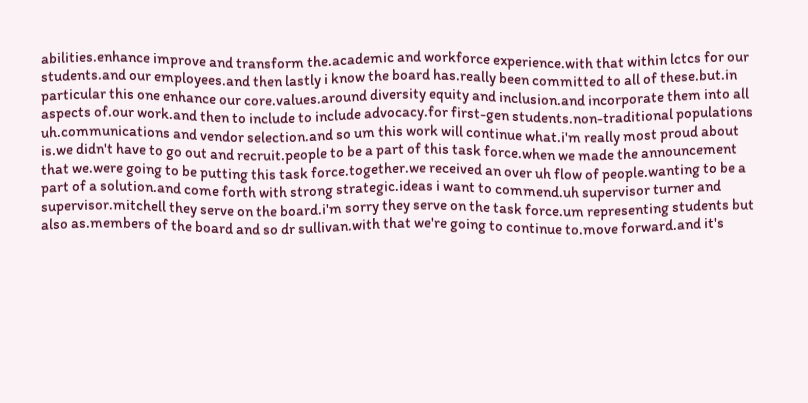abilities.enhance improve and transform the.academic and workforce experience.with that within lctcs for our students.and our employees.and then lastly i know the board has.really been committed to all of these.but.in particular this one enhance our core.values.around diversity equity and inclusion.and incorporate them into all aspects of.our work.and then to include to include advocacy.for first-gen students.non-traditional populations uh.communications and vendor selection.and so um this work will continue what.i'm really most proud about is.we didn't have to go out and recruit.people to be a part of this task force.when we made the announcement that we.were going to be putting this task force.together.we received an over uh flow of people.wanting to be a part of a solution.and come forth with strong strategic.ideas i want to commend.uh supervisor turner and supervisor.mitchell they serve on the board.i'm sorry they serve on the task force.um representing students but also as.members of the board and so dr sullivan.with that we're going to continue to.move forward.and it's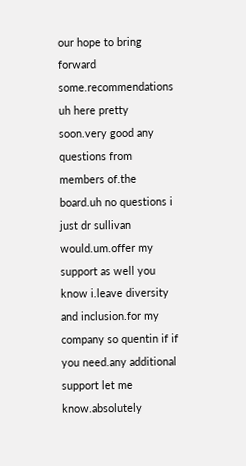our hope to bring forward some.recommendations uh here pretty soon.very good any questions from members of.the board.uh no questions i just dr sullivan would.um.offer my support as well you know i.leave diversity and inclusion.for my company so quentin if if you need.any additional support let me know.absolutely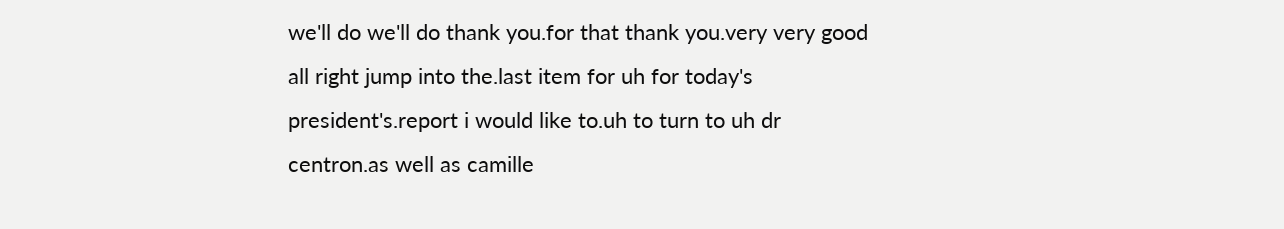we'll do we'll do thank you.for that thank you.very very good all right jump into the.last item for uh for today's president's.report i would like to.uh to turn to uh dr centron.as well as camille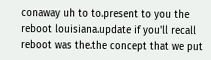conaway uh to to.present to you the reboot louisiana.update if you'll recall reboot was the.the concept that we put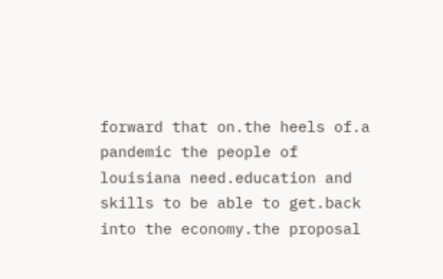forward that on.the heels of.a pandemic the people of louisiana need.education and skills to be able to get.back into the economy.the proposal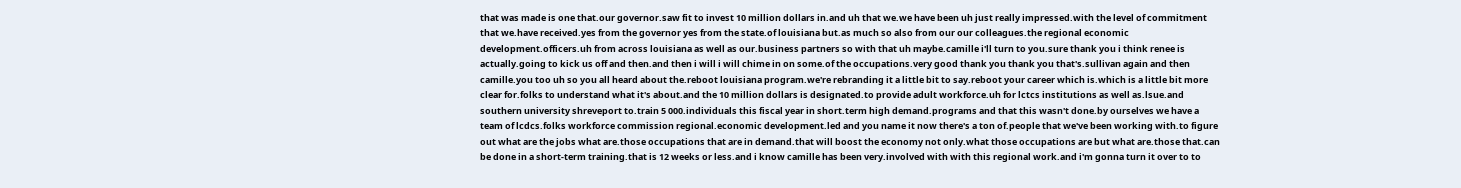that was made is one that.our governor.saw fit to invest 10 million dollars in.and uh that we.we have been uh just really impressed.with the level of commitment that we.have received.yes from the governor yes from the state.of louisiana but.as much so also from our our colleagues.the regional economic development.officers.uh from across louisiana as well as our.business partners so with that uh maybe.camille i'll turn to you.sure thank you i think renee is actually.going to kick us off and then.and then i will i will chime in on some.of the occupations.very good thank you thank you that's.sullivan again and then camille.you too uh so you all heard about the.reboot louisiana program.we're rebranding it a little bit to say.reboot your career which is.which is a little bit more clear for.folks to understand what it's about.and the 10 million dollars is designated.to provide adult workforce.uh for lctcs institutions as well as.lsue.and southern university shreveport to.train 5 000.individuals this fiscal year in short.term high demand.programs and that this wasn't done.by ourselves we have a team of lcdcs.folks workforce commission regional.economic development.led and you name it now there's a ton of.people that we've been working with.to figure out what are the jobs what are.those occupations that are in demand.that will boost the economy not only.what those occupations are but what are.those that.can be done in a short-term training.that is 12 weeks or less.and i know camille has been very.involved with with this regional work.and i'm gonna turn it over to to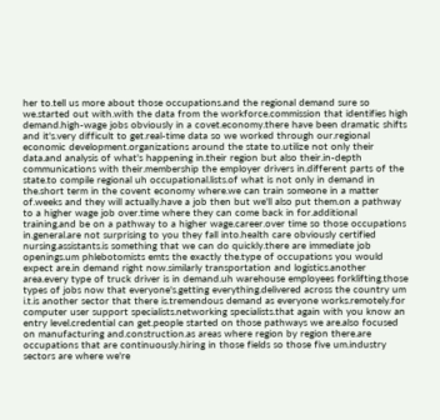her to.tell us more about those occupations.and the regional demand sure so we.started out with.with the data from the workforce.commission that identifies high demand.high-wage jobs obviously in a covet.economy.there have been dramatic shifts and it's.very difficult to get.real-time data so we worked through our.regional economic development.organizations around the state to.utilize not only their data.and analysis of what's happening in.their region but also their.in-depth communications with their.membership the employer drivers in.different parts of the state.to compile regional uh occupational.lists.of what is not only in demand in the.short term in the covent economy where.we can train someone in a matter of.weeks and they will actually.have a job then but we'll also put them.on a pathway to a higher wage job over.time where they can come back in for.additional training.and be on a pathway to a higher wage.career.over time so those occupations in.general.are not surprising to you they fall into.health care obviously certified nursing.assistants.is something that we can do quickly.there are immediate job openings.um phlebotomists emts the exactly the.type of occupations you would expect are.in demand right now.similarly transportation and logistics.another area.every type of truck driver is in demand.uh warehouse employees forklifting.those types of jobs now that everyone's.getting everything.delivered across the country um i.t.is another sector that there is.tremendous demand as everyone works.remotely.for computer user support specialists.networking specialists.that again with you know an entry level.credential can get.people started on those pathways we are.also focused on manufacturing and.construction.as areas where region by region there.are occupations that are continuously.hiring in those fields so those five um.industry sectors are where we're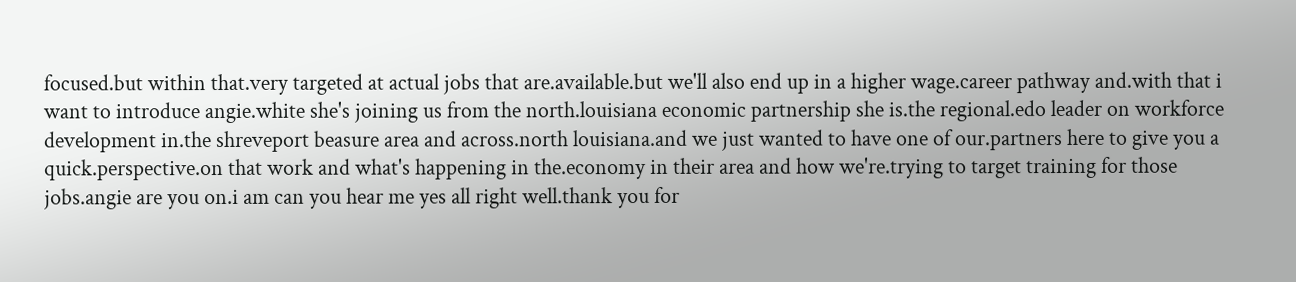focused.but within that.very targeted at actual jobs that are.available.but we'll also end up in a higher wage.career pathway and.with that i want to introduce angie.white she's joining us from the north.louisiana economic partnership she is.the regional.edo leader on workforce development in.the shreveport beasure area and across.north louisiana.and we just wanted to have one of our.partners here to give you a quick.perspective.on that work and what's happening in the.economy in their area and how we're.trying to target training for those jobs.angie are you on.i am can you hear me yes all right well.thank you for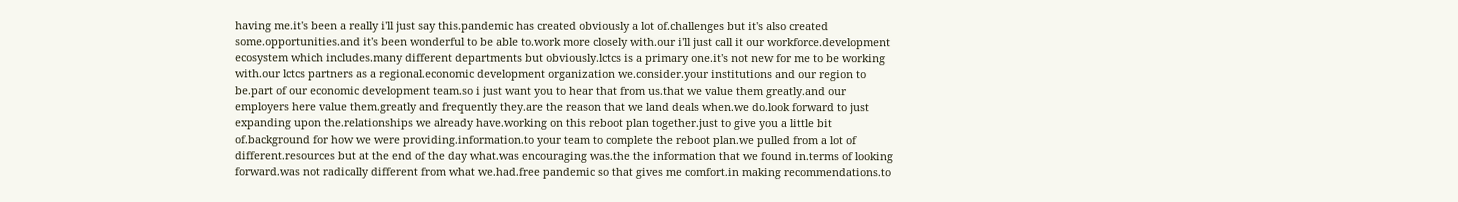having me.it's been a really i'll just say this.pandemic has created obviously a lot of.challenges but it's also created some.opportunities.and it's been wonderful to be able to.work more closely with.our i'll just call it our workforce.development ecosystem which includes.many different departments but obviously.lctcs is a primary one.it's not new for me to be working with.our lctcs partners as a regional.economic development organization we.consider.your institutions and our region to be.part of our economic development team.so i just want you to hear that from us.that we value them greatly.and our employers here value them.greatly and frequently they.are the reason that we land deals when.we do.look forward to just expanding upon the.relationships we already have.working on this reboot plan together.just to give you a little bit of.background for how we were providing.information.to your team to complete the reboot plan.we pulled from a lot of different.resources but at the end of the day what.was encouraging was.the the information that we found in.terms of looking forward.was not radically different from what we.had.free pandemic so that gives me comfort.in making recommendations.to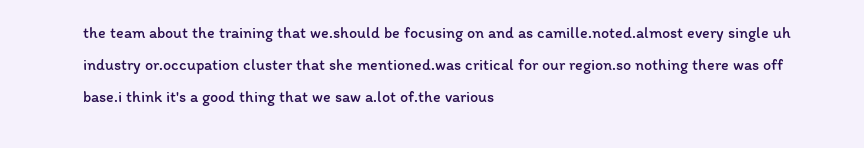the team about the training that we.should be focusing on and as camille.noted.almost every single uh industry or.occupation cluster that she mentioned.was critical for our region.so nothing there was off base.i think it's a good thing that we saw a.lot of.the various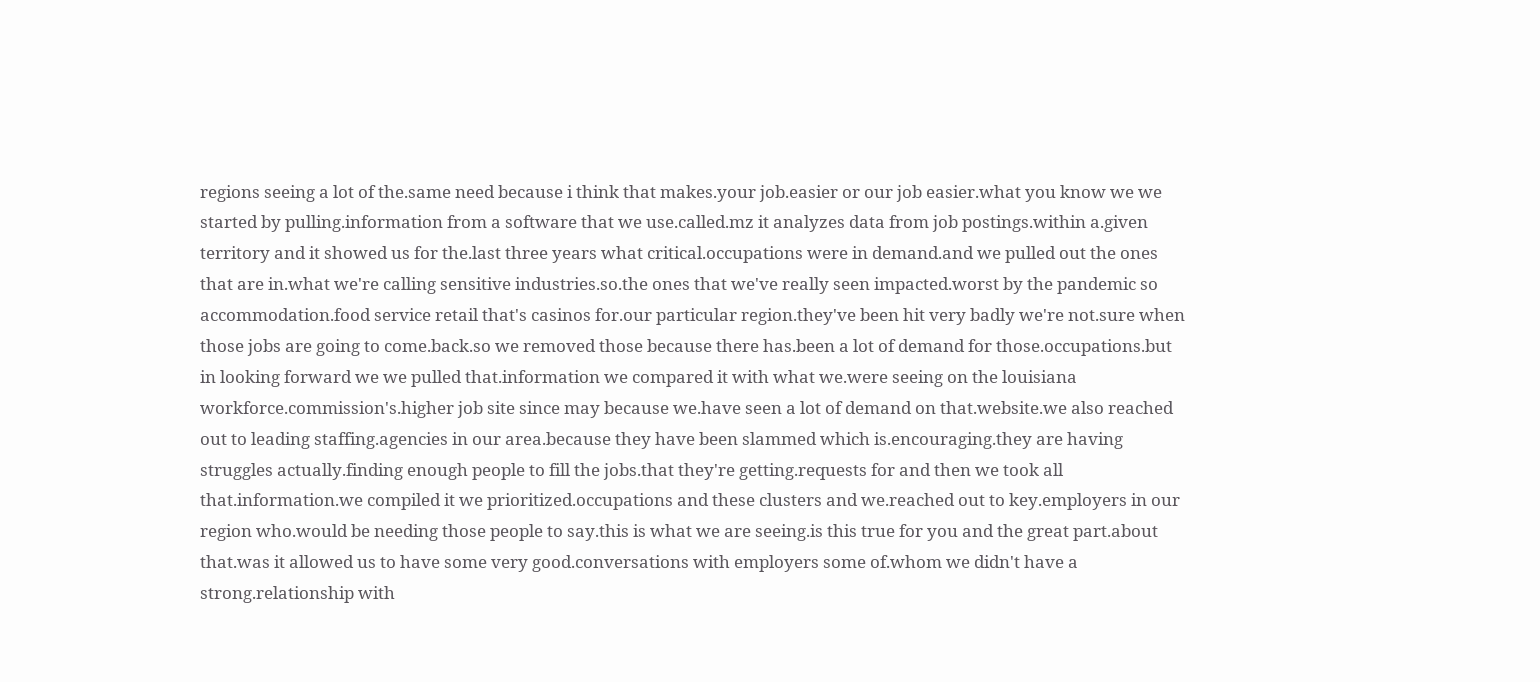regions seeing a lot of the.same need because i think that makes.your job.easier or our job easier.what you know we we started by pulling.information from a software that we use.called.mz it analyzes data from job postings.within a.given territory and it showed us for the.last three years what critical.occupations were in demand.and we pulled out the ones that are in.what we're calling sensitive industries.so.the ones that we've really seen impacted.worst by the pandemic so accommodation.food service retail that's casinos for.our particular region.they've been hit very badly we're not.sure when those jobs are going to come.back.so we removed those because there has.been a lot of demand for those.occupations.but in looking forward we we pulled that.information we compared it with what we.were seeing on the louisiana workforce.commission's.higher job site since may because we.have seen a lot of demand on that.website.we also reached out to leading staffing.agencies in our area.because they have been slammed which is.encouraging.they are having struggles actually.finding enough people to fill the jobs.that they're getting.requests for and then we took all that.information.we compiled it we prioritized.occupations and these clusters and we.reached out to key.employers in our region who.would be needing those people to say.this is what we are seeing.is this true for you and the great part.about that.was it allowed us to have some very good.conversations with employers some of.whom we didn't have a strong.relationship with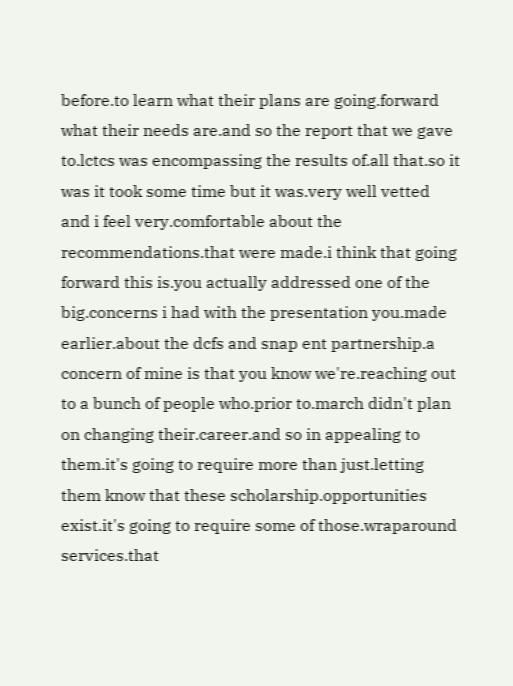before.to learn what their plans are going.forward what their needs are.and so the report that we gave to.lctcs was encompassing the results of.all that.so it was it took some time but it was.very well vetted and i feel very.comfortable about the recommendations.that were made.i think that going forward this is.you actually addressed one of the big.concerns i had with the presentation you.made earlier.about the dcfs and snap ent partnership.a concern of mine is that you know we're.reaching out to a bunch of people who.prior to.march didn't plan on changing their.career.and so in appealing to them.it's going to require more than just.letting them know that these scholarship.opportunities exist.it's going to require some of those.wraparound services.that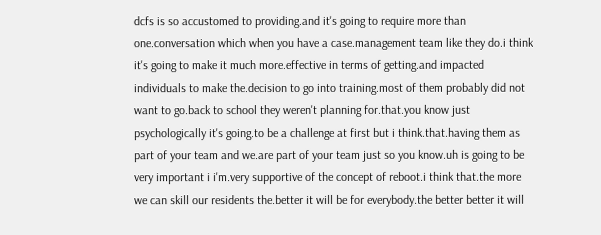dcfs is so accustomed to providing.and it's going to require more than one.conversation which when you have a case.management team like they do.i think it's going to make it much more.effective in terms of getting.and impacted individuals to make the.decision to go into training.most of them probably did not want to go.back to school they weren't planning for.that.you know just psychologically it's going.to be a challenge at first but i think.that.having them as part of your team and we.are part of your team just so you know.uh is going to be very important i i'm.very supportive of the concept of reboot.i think that.the more we can skill our residents the.better it will be for everybody.the better better it will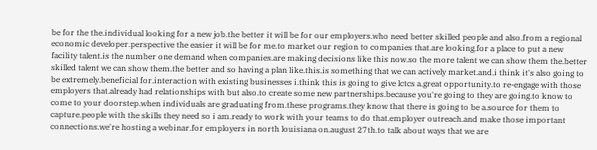be for the the.individual looking for a new job.the better it will be for our employers.who need better skilled people and also.from a regional economic developer.perspective the easier it will be for me.to market our region to companies that.are looking.for a place to put a new facility talent.is the number one demand when companies.are making decisions like this now.so the more talent we can show them the.better skilled talent we can show them.the better and so having a plan like.this.is something that we can actively market.and.i think it's also going to be extremely.beneficial for.interaction with existing businesses i.think this is going to give lctcs a.great opportunity.to re-engage with those employers that.already had relationships with but also.to create some new partnerships.because you're going to they are going.to know to come to your doorstep.when individuals are graduating from.these programs.they know that there is going to be a.source for them to capture.people with the skills they need so i am.ready to work with your teams to do that.employer outreach.and make those important connections.we're hosting a webinar.for employers in north louisiana on.august 27th.to talk about ways that we are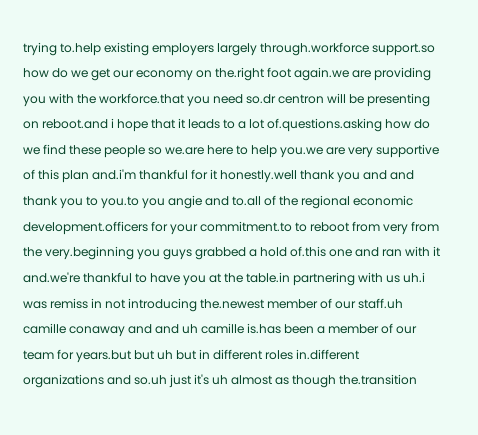trying to.help existing employers largely through.workforce support.so how do we get our economy on the.right foot again.we are providing you with the workforce.that you need so.dr centron will be presenting on reboot.and i hope that it leads to a lot of.questions.asking how do we find these people so we.are here to help you.we are very supportive of this plan and.i'm thankful for it honestly.well thank you and and thank you to you.to you angie and to.all of the regional economic development.officers for your commitment.to to reboot from very from the very.beginning you guys grabbed a hold of.this one and ran with it and.we're thankful to have you at the table.in partnering with us uh.i was remiss in not introducing the.newest member of our staff.uh camille conaway and and uh camille is.has been a member of our team for years.but but uh but in different roles in.different organizations and so.uh just it's uh almost as though the.transition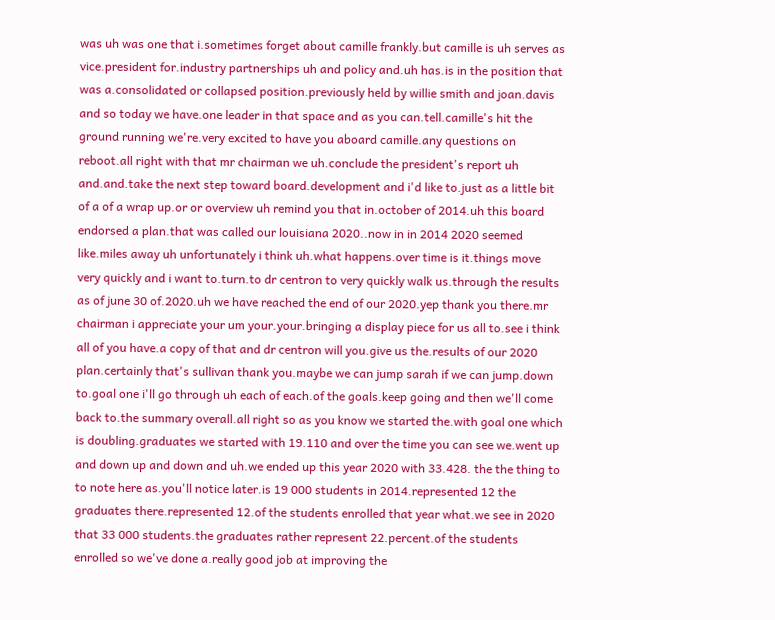was uh was one that i.sometimes forget about camille frankly.but camille is uh serves as vice.president for.industry partnerships uh and policy and.uh has.is in the position that was a.consolidated or collapsed position.previously held by willie smith and joan.davis and so today we have.one leader in that space and as you can.tell.camille's hit the ground running we're.very excited to have you aboard camille.any questions on reboot.all right with that mr chairman we uh.conclude the president's report uh and.and.take the next step toward board.development and i'd like to.just as a little bit of a of a wrap up.or or overview uh remind you that in.october of 2014.uh this board endorsed a plan.that was called our louisiana 2020..now in in 2014 2020 seemed like.miles away uh unfortunately i think uh.what happens.over time is it.things move very quickly and i want to.turn.to dr centron to very quickly walk us.through the results as of june 30 of.2020.uh we have reached the end of our 2020.yep thank you there.mr chairman i appreciate your um your.your.bringing a display piece for us all to.see i think all of you have.a copy of that and dr centron will you.give us the.results of our 2020 plan.certainly that's sullivan thank you.maybe we can jump sarah if we can jump.down to.goal one i'll go through uh each of each.of the goals.keep going and then we'll come back to.the summary overall.all right so as you know we started the.with goal one which is doubling.graduates we started with 19.110 and over the time you can see we.went up and down up and down and uh.we ended up this year 2020 with 33.428. the the thing to to note here as.you'll notice later.is 19 000 students in 2014.represented 12 the graduates there.represented 12.of the students enrolled that year what.we see in 2020 that 33 000 students.the graduates rather represent 22.percent.of the students enrolled so we've done a.really good job at improving the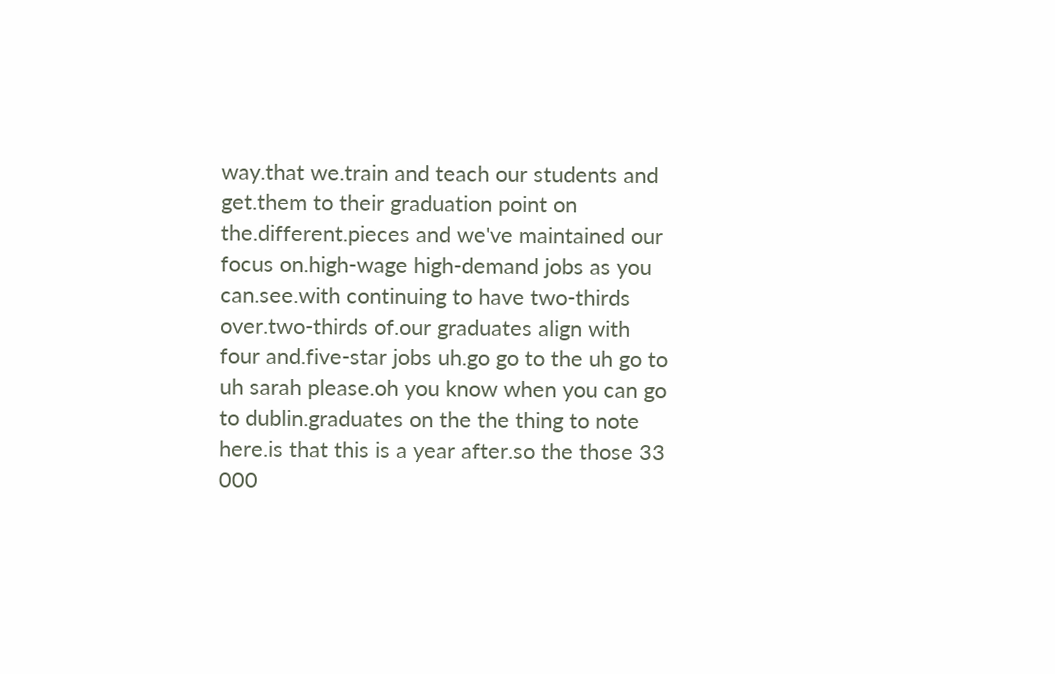way.that we.train and teach our students and get.them to their graduation point on the.different.pieces and we've maintained our focus on.high-wage high-demand jobs as you can.see.with continuing to have two-thirds over.two-thirds of.our graduates align with four and.five-star jobs uh.go go to the uh go to uh sarah please.oh you know when you can go to dublin.graduates on the the thing to note here.is that this is a year after.so the those 33 000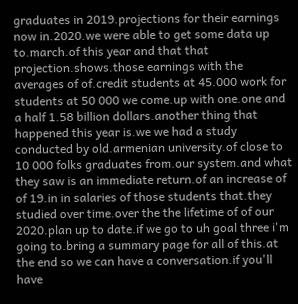graduates in 2019.projections for their earnings now in.2020.we were able to get some data up to.march.of this year and that that projection.shows.those earnings with the averages of of.credit students at 45.000 work for students at 50 000 we come.up with one.one and a half 1.58 billion dollars.another thing that happened this year is.we we had a study conducted by old.armenian university.of close to 10 000 folks graduates from.our system.and what they saw is an immediate return.of an increase of of 19.in in salaries of those students that.they studied over time.over the the lifetime of of our 2020.plan up to date.if we go to uh goal three i'm going to.bring a summary page for all of this.at the end so we can have a conversation.if you'll have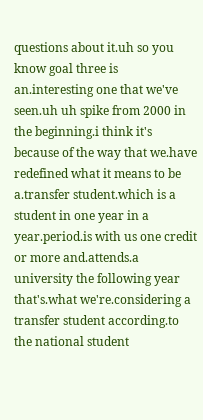questions about it.uh so you know goal three is an.interesting one that we've seen.uh uh spike from 2000 in the beginning.i think it's because of the way that we.have redefined what it means to be a.transfer student.which is a student in one year in a year.period.is with us one credit or more and.attends.a university the following year that's.what we're.considering a transfer student according.to the national student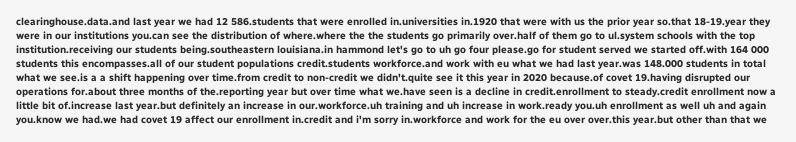clearinghouse.data.and last year we had 12 586.students that were enrolled in.universities in.1920 that were with us the prior year so.that 18-19.year they were in our institutions you.can see the distribution of where.where the the students go primarily over.half of them go to ul.system schools with the top institution.receiving our students being.southeastern louisiana.in hammond let's go to uh go four please.go for student served we started off.with 164 000 students this encompasses.all of our student populations credit.students workforce.and work with eu what we had last year.was 148.000 students in total what we see.is a a shift happening over time.from credit to non-credit we didn't.quite see it this year in 2020 because.of covet 19.having disrupted our operations for.about three months of the.reporting year but over time what we.have seen is a decline in credit.enrollment to steady.credit enrollment now a little bit of.increase last year.but definitely an increase in our.workforce.uh training and uh increase in work.ready you.uh enrollment as well uh and again you.know we had.we had covet 19 affect our enrollment in.credit and i'm sorry in.workforce and work for the eu over over.this year.but other than that we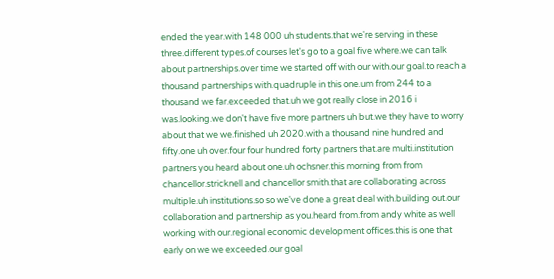ended the year.with 148 000 uh students.that we're serving in these three.different types.of courses let's go to a goal five where.we can talk about partnerships.over time we started off with our with.our goal.to reach a thousand partnerships with.quadruple in this one.um from 244 to a thousand we far.exceeded that.uh we got really close in 2016 i was.looking.we don't have five more partners uh but.we they have to worry about that we we.finished uh 2020.with a thousand nine hundred and fifty.one uh over.four four hundred forty partners that.are multi.institution partners you heard about one.uh ochsner.this morning from from chancellor.stricknell and chancellor smith.that are collaborating across multiple.uh institutions.so so we've done a great deal with.building out.our collaboration and partnership as you.heard from.from andy white as well working with our.regional economic development offices.this is one that early on we we exceeded.our goal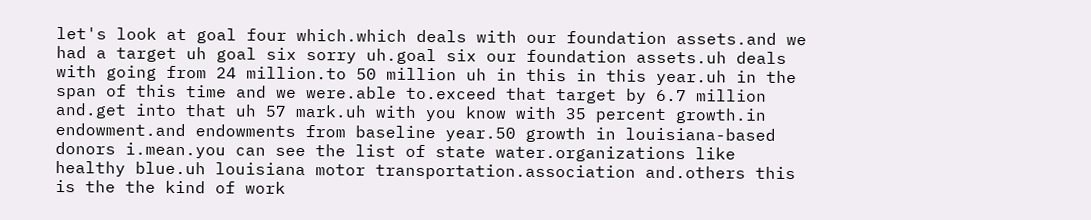let's look at goal four which.which deals with our foundation assets.and we had a target uh goal six sorry uh.goal six our foundation assets.uh deals with going from 24 million.to 50 million uh in this in this year.uh in the span of this time and we were.able to.exceed that target by 6.7 million and.get into that uh 57 mark.uh with you know with 35 percent growth.in endowment.and endowments from baseline year.50 growth in louisiana-based donors i.mean.you can see the list of state water.organizations like healthy blue.uh louisiana motor transportation.association and.others this is the the kind of work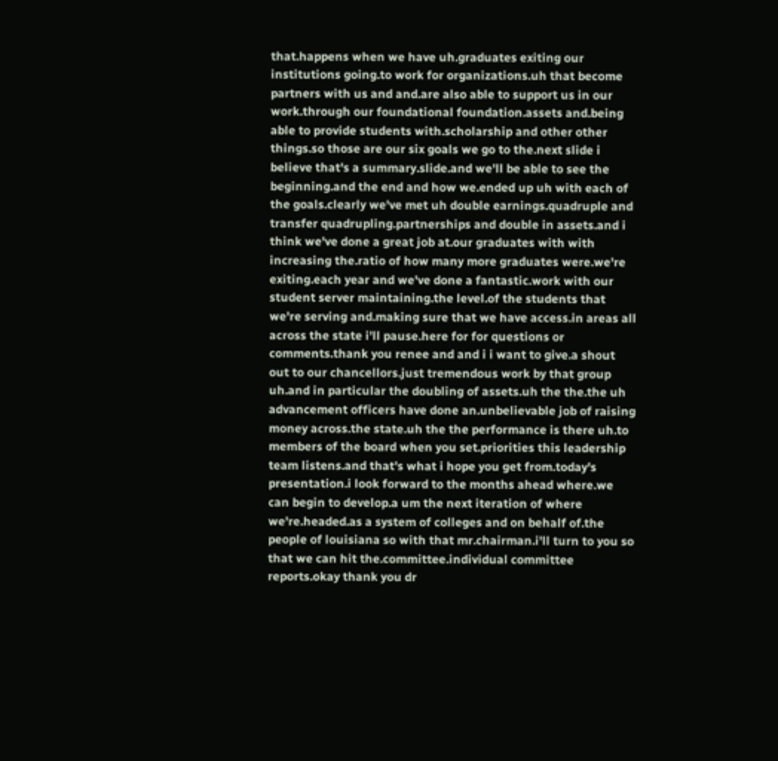that.happens when we have uh.graduates exiting our institutions going.to work for organizations.uh that become partners with us and and.are also able to support us in our work.through our foundational foundation.assets and.being able to provide students with.scholarship and other other things.so those are our six goals we go to the.next slide i believe that's a summary.slide.and we'll be able to see the beginning.and the end and how we.ended up uh with each of the goals.clearly we've met uh double earnings.quadruple and transfer quadrupling.partnerships and double in assets.and i think we've done a great job at.our graduates with with increasing the.ratio of how many more graduates were.we're exiting.each year and we've done a fantastic.work with our student server maintaining.the level.of the students that we're serving and.making sure that we have access.in areas all across the state i'll pause.here for for questions or comments.thank you renee and and i i want to give.a shout out to our chancellors.just tremendous work by that group uh.and in particular the doubling of assets.uh the the.the uh advancement officers have done an.unbelievable job of raising money across.the state.uh the the performance is there uh.to members of the board when you set.priorities this leadership team listens.and that's what i hope you get from.today's presentation.i look forward to the months ahead where.we can begin to develop.a um the next iteration of where we're.headed.as a system of colleges and on behalf of.the people of louisiana so with that mr.chairman.i'll turn to you so that we can hit the.committee.individual committee reports.okay thank you dr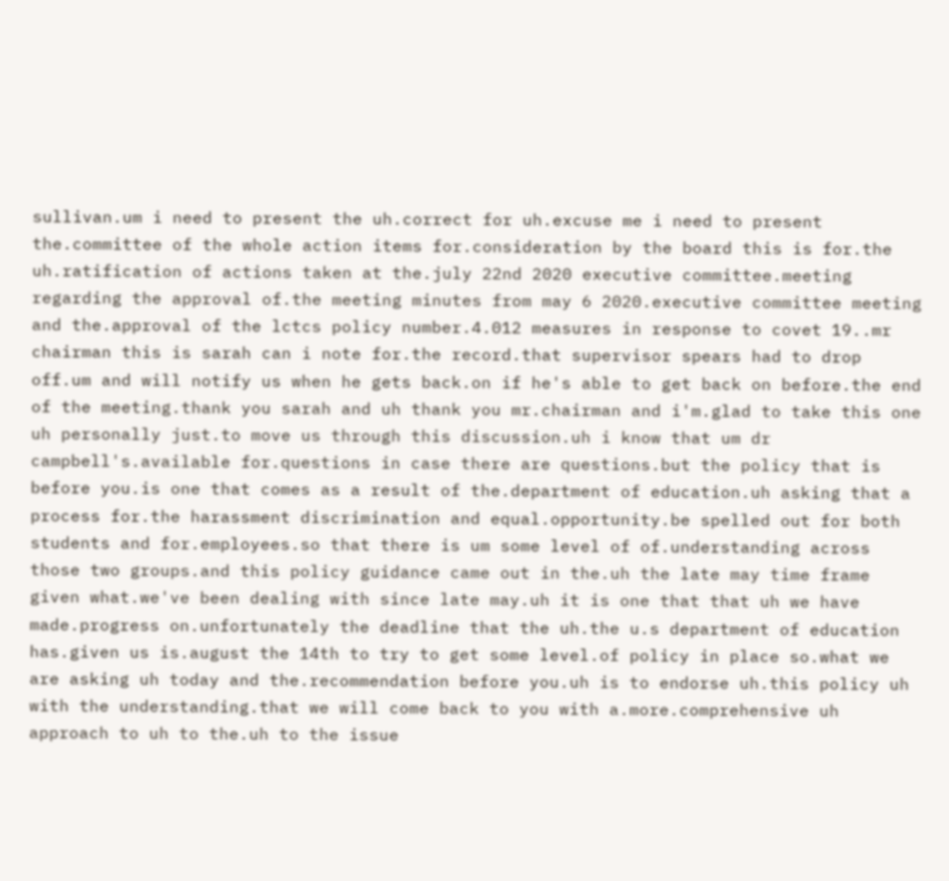sullivan.um i need to present the uh.correct for uh.excuse me i need to present the.committee of the whole action items for.consideration by the board this is for.the uh.ratification of actions taken at the.july 22nd 2020 executive committee.meeting regarding the approval of.the meeting minutes from may 6 2020.executive committee meeting and the.approval of the lctcs policy number.4.012 measures in response to covet 19..mr chairman this is sarah can i note for.the record.that supervisor spears had to drop off.um and will notify us when he gets back.on if he's able to get back on before.the end of the meeting.thank you sarah and uh thank you mr.chairman and i'm.glad to take this one uh personally just.to move us through this discussion.uh i know that um dr campbell's.available for.questions in case there are questions.but the policy that is before you.is one that comes as a result of the.department of education.uh asking that a process for.the harassment discrimination and equal.opportunity.be spelled out for both students and for.employees.so that there is um some level of of.understanding across those two groups.and this policy guidance came out in the.uh the late may time frame given what.we've been dealing with since late may.uh it is one that that uh we have made.progress on.unfortunately the deadline that the uh.the u.s department of education has.given us is.august the 14th to try to get some level.of policy in place so.what we are asking uh today and the.recommendation before you.uh is to endorse uh.this policy uh with the understanding.that we will come back to you with a.more.comprehensive uh approach to uh to the.uh to the issue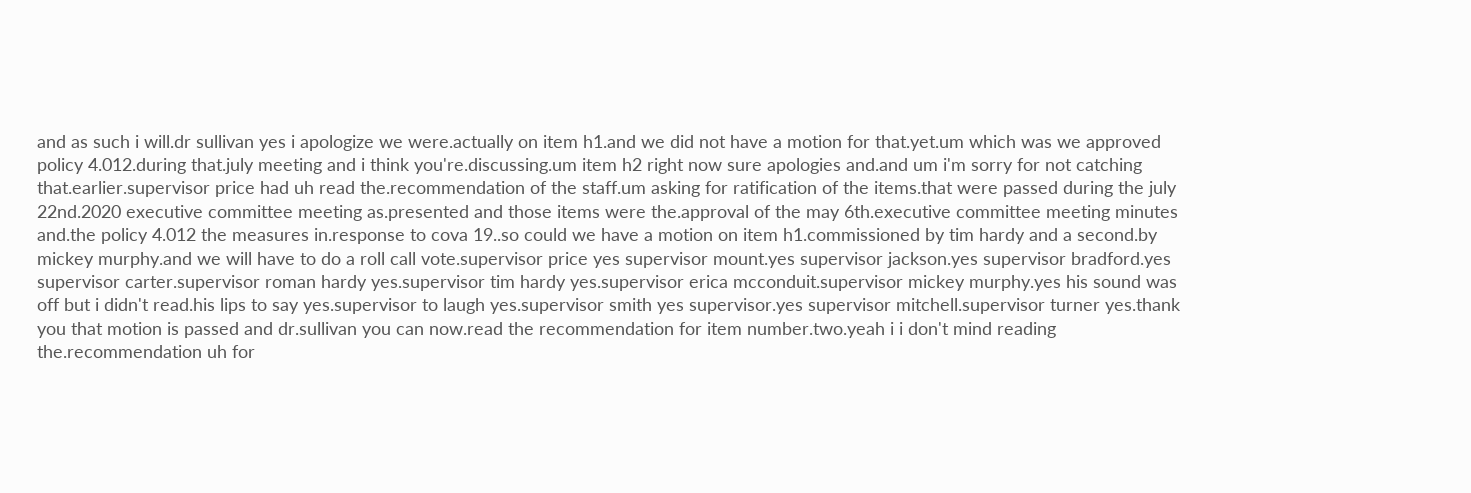and as such i will.dr sullivan yes i apologize we were.actually on item h1.and we did not have a motion for that.yet.um which was we approved policy 4.012.during that.july meeting and i think you're.discussing.um item h2 right now sure apologies and.and um i'm sorry for not catching that.earlier.supervisor price had uh read the.recommendation of the staff.um asking for ratification of the items.that were passed during the july 22nd.2020 executive committee meeting as.presented and those items were the.approval of the may 6th.executive committee meeting minutes and.the policy 4.012 the measures in.response to cova 19..so could we have a motion on item h1.commissioned by tim hardy and a second.by mickey murphy.and we will have to do a roll call vote.supervisor price yes supervisor mount.yes supervisor jackson.yes supervisor bradford.yes supervisor carter.supervisor roman hardy yes.supervisor tim hardy yes.supervisor erica mcconduit.supervisor mickey murphy.yes his sound was off but i didn't read.his lips to say yes.supervisor to laugh yes.supervisor smith yes supervisor.yes supervisor mitchell.supervisor turner yes.thank you that motion is passed and dr.sullivan you can now.read the recommendation for item number.two.yeah i i don't mind reading the.recommendation uh for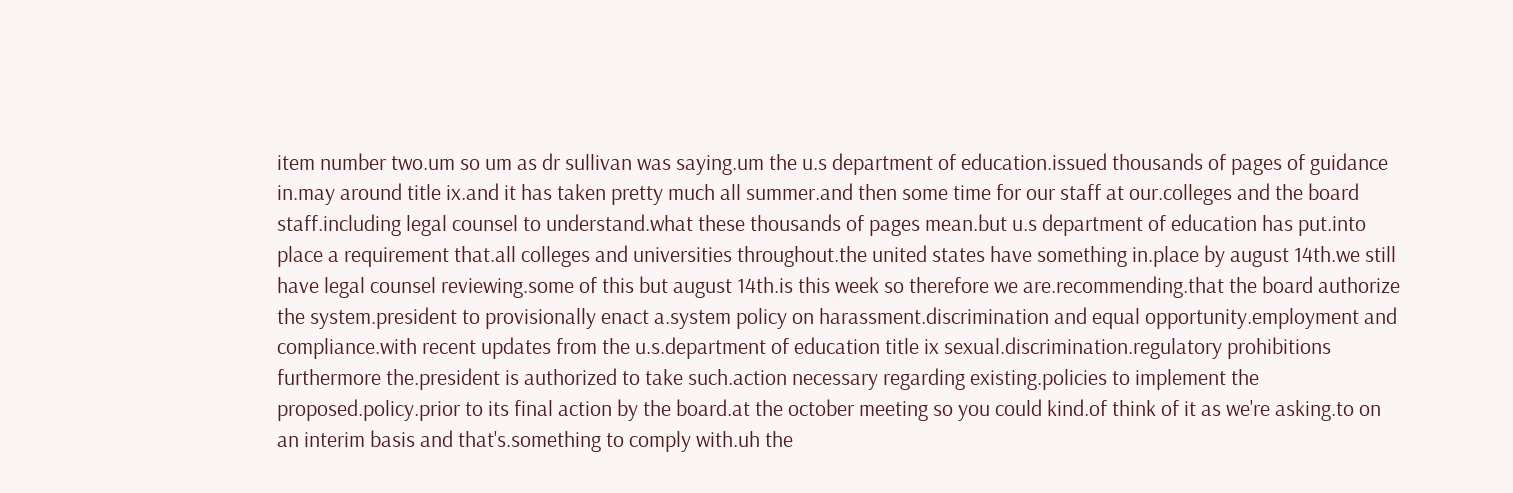item number two.um so um as dr sullivan was saying.um the u.s department of education.issued thousands of pages of guidance in.may around title ix.and it has taken pretty much all summer.and then some time for our staff at our.colleges and the board staff.including legal counsel to understand.what these thousands of pages mean.but u.s department of education has put.into place a requirement that.all colleges and universities throughout.the united states have something in.place by august 14th.we still have legal counsel reviewing.some of this but august 14th.is this week so therefore we are.recommending.that the board authorize the system.president to provisionally enact a.system policy on harassment.discrimination and equal opportunity.employment and compliance.with recent updates from the u.s.department of education title ix sexual.discrimination.regulatory prohibitions furthermore the.president is authorized to take such.action necessary regarding existing.policies to implement the proposed.policy.prior to its final action by the board.at the october meeting so you could kind.of think of it as we're asking.to on an interim basis and that's.something to comply with.uh the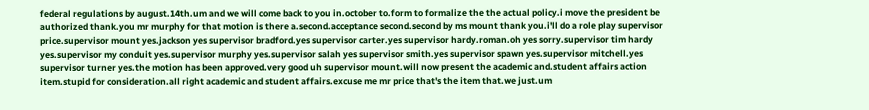federal regulations by august.14th.um and we will come back to you in.october to.form to formalize the the actual policy.i move the president be authorized thank.you mr murphy for that motion is there a.second.acceptance second.second by ms mount thank you.i'll do a role play supervisor price.supervisor mount yes.jackson yes supervisor bradford.yes supervisor carter.yes supervisor hardy.roman.oh yes sorry.supervisor tim hardy yes.supervisor my conduit yes.supervisor murphy yes.supervisor salah yes supervisor smith.yes supervisor spawn yes.supervisor mitchell.yes supervisor turner yes.the motion has been approved.very good uh supervisor mount.will now present the academic and.student affairs action item.stupid for consideration.all right academic and student affairs.excuse me mr price that's the item that.we just.um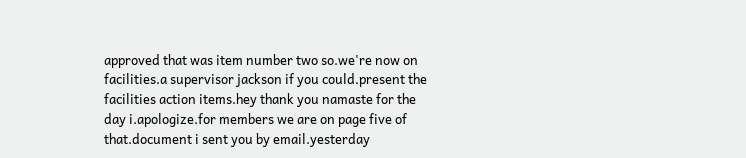approved that was item number two so.we're now on facilities.a supervisor jackson if you could.present the facilities action items.hey thank you namaste for the day i.apologize.for members we are on page five of that.document i sent you by email.yesterday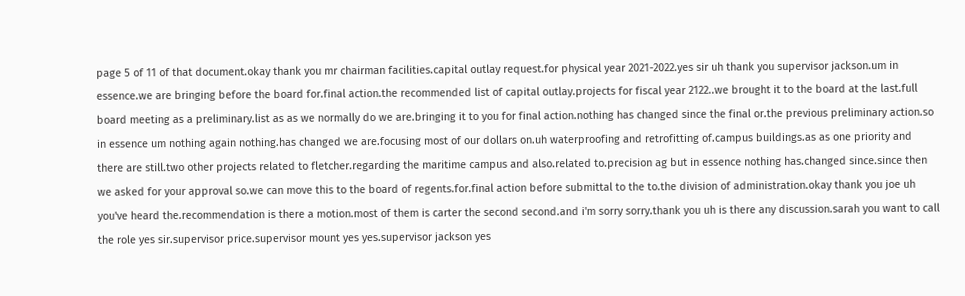page 5 of 11 of that document.okay thank you mr chairman facilities.capital outlay request.for physical year 2021-2022.yes sir uh thank you supervisor jackson.um in essence.we are bringing before the board for.final action.the recommended list of capital outlay.projects for fiscal year 2122..we brought it to the board at the last.full board meeting as a preliminary.list as as we normally do we are.bringing it to you for final action.nothing has changed since the final or.the previous preliminary action.so in essence um nothing again nothing.has changed we are.focusing most of our dollars on.uh waterproofing and retrofitting of.campus buildings.as as one priority and there are still.two other projects related to fletcher.regarding the maritime campus and also.related to.precision ag but in essence nothing has.changed since.since then we asked for your approval so.we can move this to the board of regents.for.final action before submittal to the to.the division of administration.okay thank you joe uh you've heard the.recommendation is there a motion.most of them is carter the second second.and i'm sorry sorry.thank you uh is there any discussion.sarah you want to call the role yes sir.supervisor price.supervisor mount yes yes.supervisor jackson yes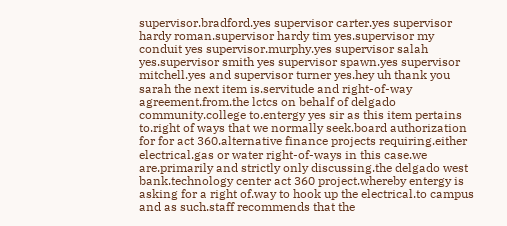supervisor.bradford.yes supervisor carter.yes supervisor hardy roman.supervisor hardy tim yes.supervisor my conduit yes supervisor.murphy.yes supervisor salah yes.supervisor smith yes supervisor spawn.yes supervisor mitchell.yes and supervisor turner yes.hey uh thank you sarah the next item is.servitude and right-of-way agreement.from.the lctcs on behalf of delgado community.college to.entergy yes sir as this item pertains to.right of ways that we normally seek.board authorization for for act 360.alternative finance projects requiring.either electrical.gas or water right-of-ways in this case.we are.primarily and strictly only discussing.the delgado west bank.technology center act 360 project.whereby entergy is asking for a right of.way to hook up the electrical.to campus and as such.staff recommends that the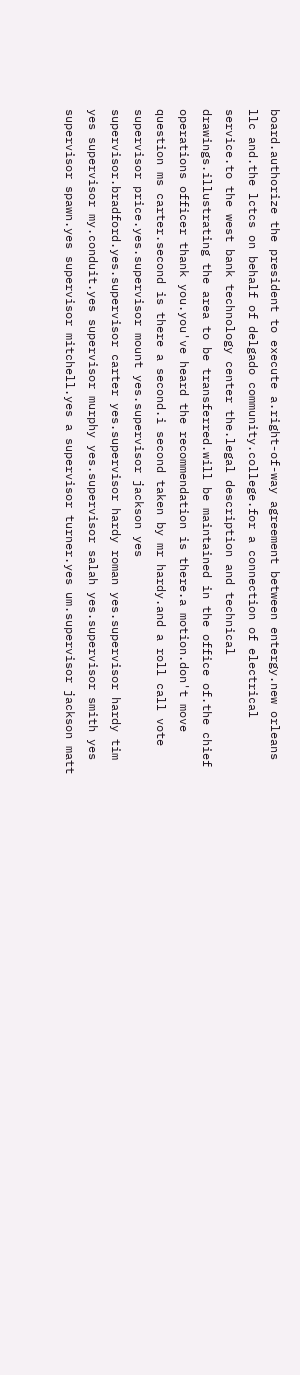board.authorize the president to execute a.right-of-way agreement between entergy.new orleans llc and.the lctcs on behalf of delgado community.college.for a connection of electrical service.to the west bank technology center the.legal description and technical drawings.illustrating the area to be transferred.will be maintained in the office of.the chief operations officer thank you.you've heard the recommendation is there.a motion.don't move question ms carter.second is there a second.i second taken by mr hardy.and a roll call vote supervisor price.yes.supervisor mount yes.supervisor jackson yes supervisor.bradford.yes.supervisor carter yes.supervisor hardy roman yes.supervisor hardy tim yes supervisor my.conduit.yes supervisor murphy yes.supervisor salah yes.supervisor smith yes supervisor spawn.yes supervisor mitchell.yes a supervisor turner.yes um.supervisor jackson matt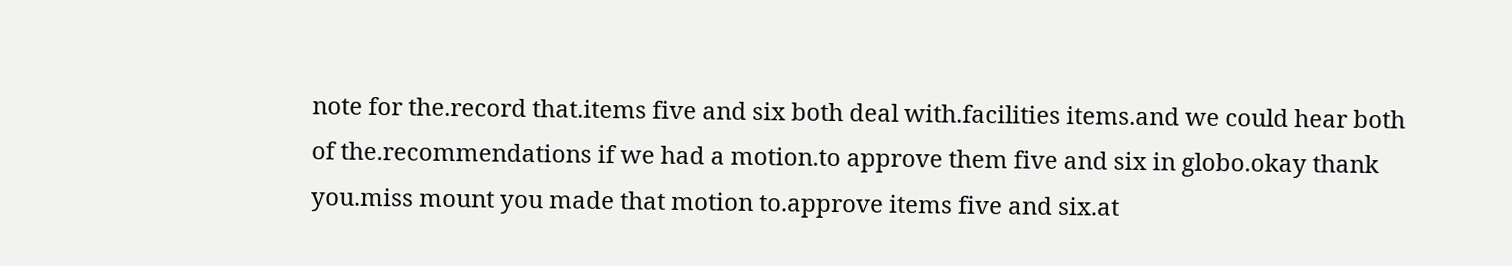note for the.record that.items five and six both deal with.facilities items.and we could hear both of the.recommendations if we had a motion.to approve them five and six in globo.okay thank you.miss mount you made that motion to.approve items five and six.at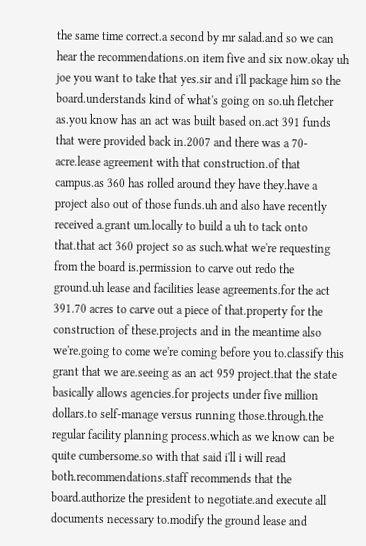the same time correct.a second by mr salad.and so we can hear the recommendations.on item five and six now.okay uh joe you want to take that yes.sir and i'll package him so the board.understands kind of what's going on so.uh fletcher as.you know has an act was built based on.act 391 funds that were provided back in.2007 and there was a 70-acre.lease agreement with that construction.of that campus.as 360 has rolled around they have they.have a project also out of those funds.uh and also have recently received a.grant um.locally to build a uh to tack onto that.that act 360 project so as such.what we're requesting from the board is.permission to carve out redo the ground.uh lease and facilities lease agreements.for the act 391.70 acres to carve out a piece of that.property for the construction of these.projects and in the meantime also we're.going to come we're coming before you to.classify this grant that we are.seeing as an act 959 project.that the state basically allows agencies.for projects under five million dollars.to self-manage versus running those.through.the regular facility planning process.which as we know can be quite cumbersome.so with that said i'll i will read both.recommendations.staff recommends that the board.authorize the president to negotiate.and execute all documents necessary to.modify the ground lease and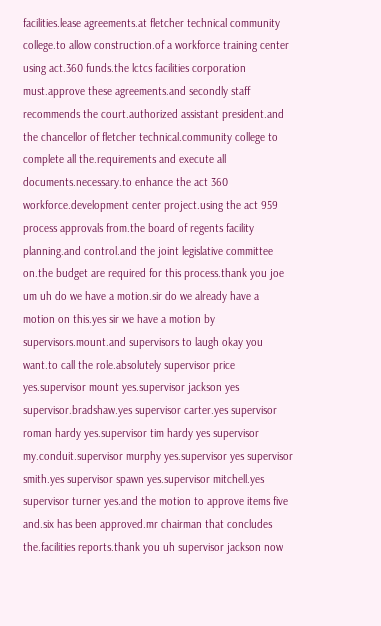facilities.lease agreements.at fletcher technical community college.to allow construction.of a workforce training center using act.360 funds.the lctcs facilities corporation must.approve these agreements.and secondly staff recommends the court.authorized assistant president.and the chancellor of fletcher technical.community college to complete all the.requirements and execute all documents.necessary.to enhance the act 360 workforce.development center project.using the act 959 process approvals from.the board of regents facility planning.and control.and the joint legislative committee on.the budget are required for this process.thank you joe um uh do we have a motion.sir do we already have a motion on this.yes sir we have a motion by supervisors.mount.and supervisors to laugh okay you want.to call the role.absolutely supervisor price yes.supervisor mount yes.supervisor jackson yes supervisor.bradshaw.yes supervisor carter.yes supervisor roman hardy yes.supervisor tim hardy yes supervisor my.conduit.supervisor murphy yes.supervisor yes supervisor smith.yes supervisor spawn yes.supervisor mitchell.yes supervisor turner yes.and the motion to approve items five and.six has been approved.mr chairman that concludes the.facilities reports.thank you uh supervisor jackson now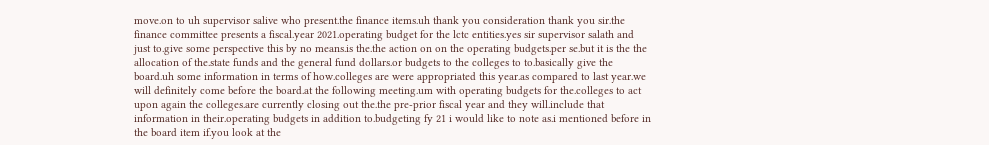move.on to uh supervisor salive who present.the finance items.uh thank you consideration thank you sir.the finance committee presents a fiscal.year 2021.operating budget for the lctc entities.yes sir supervisor salath and just to.give some perspective this by no means.is the.the action on on the operating budgets.per se.but it is the the allocation of the.state funds and the general fund dollars.or budgets to the colleges to to.basically give the board.uh some information in terms of how.colleges are were appropriated this year.as compared to last year.we will definitely come before the board.at the following meeting.um with operating budgets for the.colleges to act upon again the colleges.are currently closing out the.the pre-prior fiscal year and they will.include that information in their.operating budgets in addition to.budgeting fy 21 i would like to note as.i mentioned before in the board item if.you look at the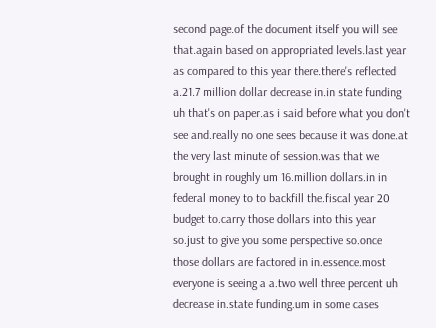second page.of the document itself you will see that.again based on appropriated levels.last year as compared to this year there.there's reflected a.21.7 million dollar decrease in.in state funding uh that's on paper.as i said before what you don't see and.really no one sees because it was done.at the very last minute of session.was that we brought in roughly um 16.million dollars.in in federal money to to backfill the.fiscal year 20 budget to.carry those dollars into this year so.just to give you some perspective so.once those dollars are factored in in.essence.most everyone is seeing a a.two well three percent uh decrease in.state funding.um in some cases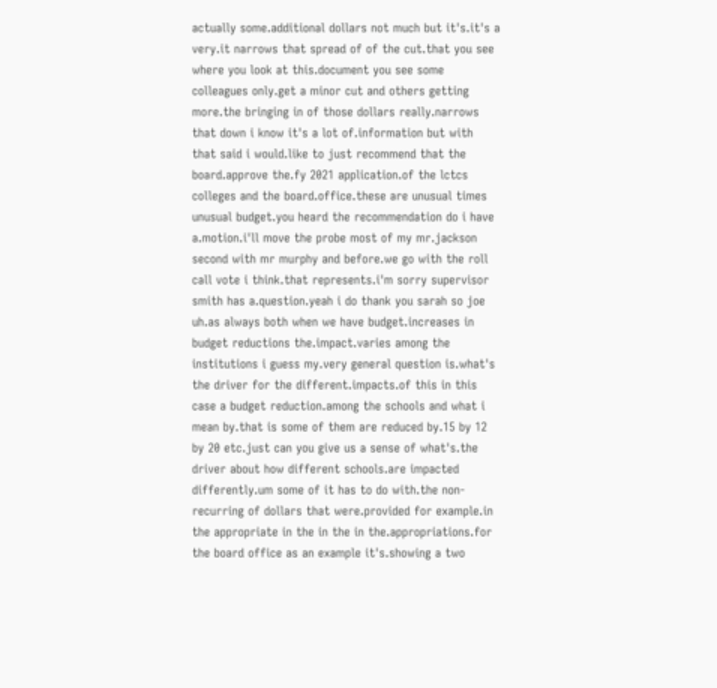actually some.additional dollars not much but it's.it's a very.it narrows that spread of of the cut.that you see where you look at this.document you see some colleagues only.get a minor cut and others getting more.the bringing in of those dollars really.narrows that down i know it's a lot of.information but with that said i would.like to just recommend that the board.approve the.fy 2021 application.of the lctcs colleges and the board.office.these are unusual times unusual budget.you heard the recommendation do i have a.motion.i'll move the probe most of my mr.jackson second with mr murphy and before.we go with the roll call vote i think.that represents.i'm sorry supervisor smith has a.question.yeah i do thank you sarah so joe uh.as always both when we have budget.increases in budget reductions the.impact.varies among the institutions i guess my.very general question is.what's the driver for the different.impacts.of this in this case a budget reduction.among the schools and what i mean by.that is some of them are reduced by.15 by 12 by 20 etc.just can you give us a sense of what's.the driver about how different schools.are impacted differently.um some of it has to do with.the non-recurring of dollars that were.provided for example.in the appropriate in the in the in the.appropriations.for the board office as an example it's.showing a two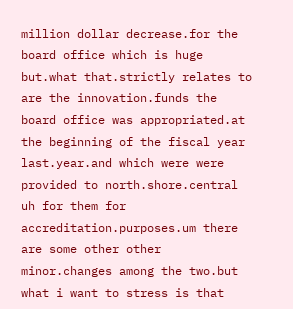million dollar decrease.for the board office which is huge but.what that.strictly relates to are the innovation.funds the board office was appropriated.at the beginning of the fiscal year last.year.and which were were provided to north.shore.central uh for them for accreditation.purposes.um there are some other other minor.changes among the two.but what i want to stress is that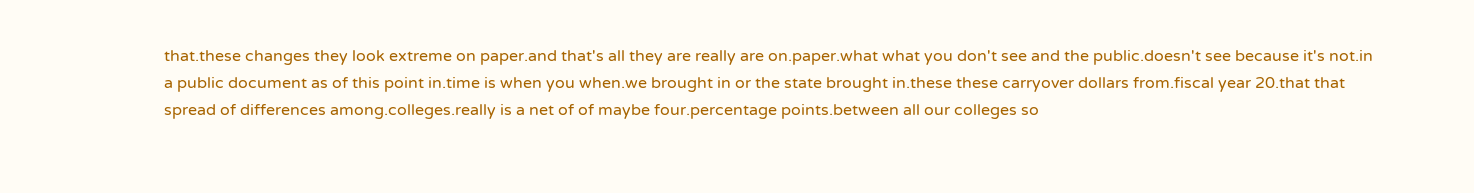that.these changes they look extreme on paper.and that's all they are really are on.paper.what what you don't see and the public.doesn't see because it's not.in a public document as of this point in.time is when you when.we brought in or the state brought in.these these carryover dollars from.fiscal year 20.that that spread of differences among.colleges.really is a net of of maybe four.percentage points.between all our colleges so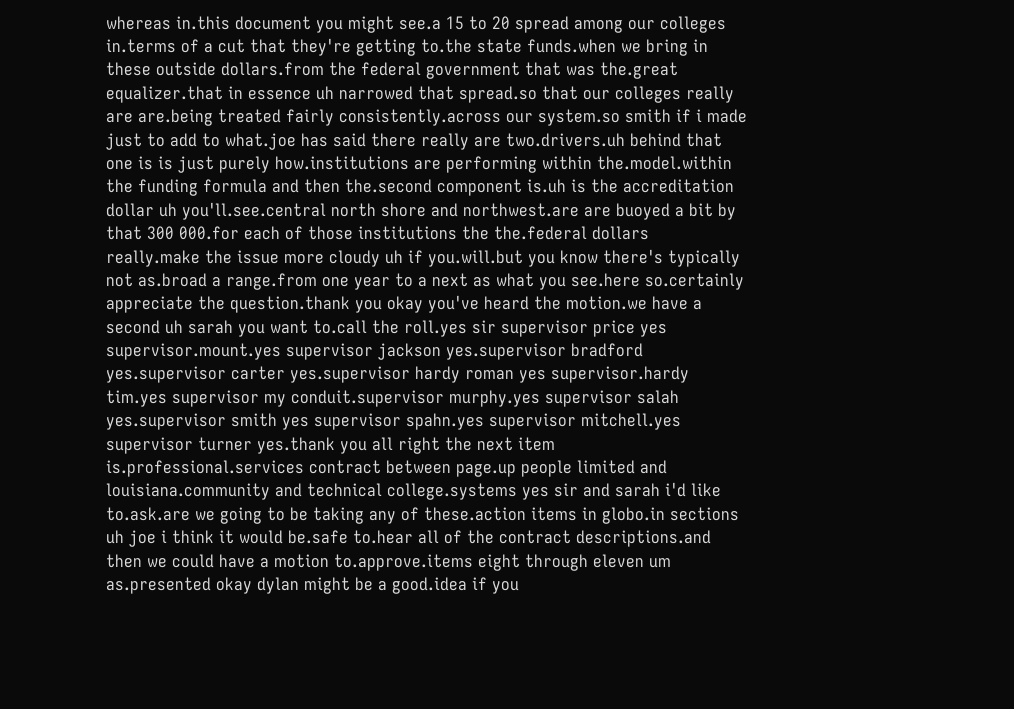whereas in.this document you might see.a 15 to 20 spread among our colleges in.terms of a cut that they're getting to.the state funds.when we bring in these outside dollars.from the federal government that was the.great equalizer.that in essence uh narrowed that spread.so that our colleges really are are.being treated fairly consistently.across our system.so smith if i made just to add to what.joe has said there really are two.drivers.uh behind that one is is just purely how.institutions are performing within the.model.within the funding formula and then the.second component is.uh is the accreditation dollar uh you'll.see.central north shore and northwest.are are buoyed a bit by that 300 000.for each of those institutions the the.federal dollars really.make the issue more cloudy uh if you.will.but you know there's typically not as.broad a range.from one year to a next as what you see.here so.certainly appreciate the question.thank you okay you've heard the motion.we have a second uh sarah you want to.call the roll.yes sir supervisor price yes supervisor.mount.yes supervisor jackson yes.supervisor bradford yes.supervisor carter yes.supervisor hardy roman yes supervisor.hardy tim.yes supervisor my conduit.supervisor murphy.yes supervisor salah yes.supervisor smith yes supervisor spahn.yes supervisor mitchell.yes supervisor turner yes.thank you all right the next item is.professional.services contract between page.up people limited and louisiana.community and technical college.systems yes sir and sarah i'd like to.ask.are we going to be taking any of these.action items in globo.in sections uh joe i think it would be.safe to.hear all of the contract descriptions.and then we could have a motion to.approve.items eight through eleven um as.presented okay dylan might be a good.idea if you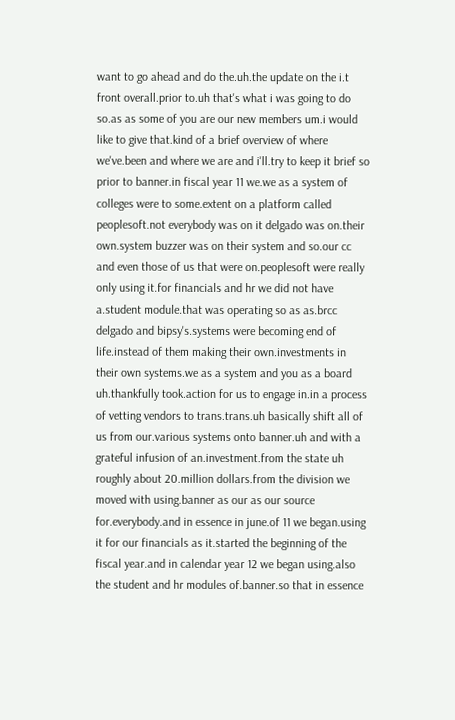want to go ahead and do the.uh.the update on the i.t front overall.prior to.uh that's what i was going to do so.as as some of you are our new members um.i would like to give that.kind of a brief overview of where we've.been and where we are and i'll.try to keep it brief so prior to banner.in fiscal year 11 we.we as a system of colleges were to some.extent on a platform called peoplesoft.not everybody was on it delgado was on.their own.system buzzer was on their system and so.our cc and even those of us that were on.peoplesoft were really only using it.for financials and hr we did not have a.student module.that was operating so as as.brcc delgado and bipsy's.systems were becoming end of life.instead of them making their own.investments in their own systems.we as a system and you as a board uh.thankfully took.action for us to engage in.in a process of vetting vendors to trans.trans.uh basically shift all of us from our.various systems onto banner.uh and with a grateful infusion of an.investment.from the state uh roughly about 20.million dollars.from the division we moved with using.banner as our as our source for.everybody.and in essence in june.of 11 we began.using it for our financials as it.started the beginning of the fiscal year.and in calendar year 12 we began using.also the student and hr modules of.banner.so that in essence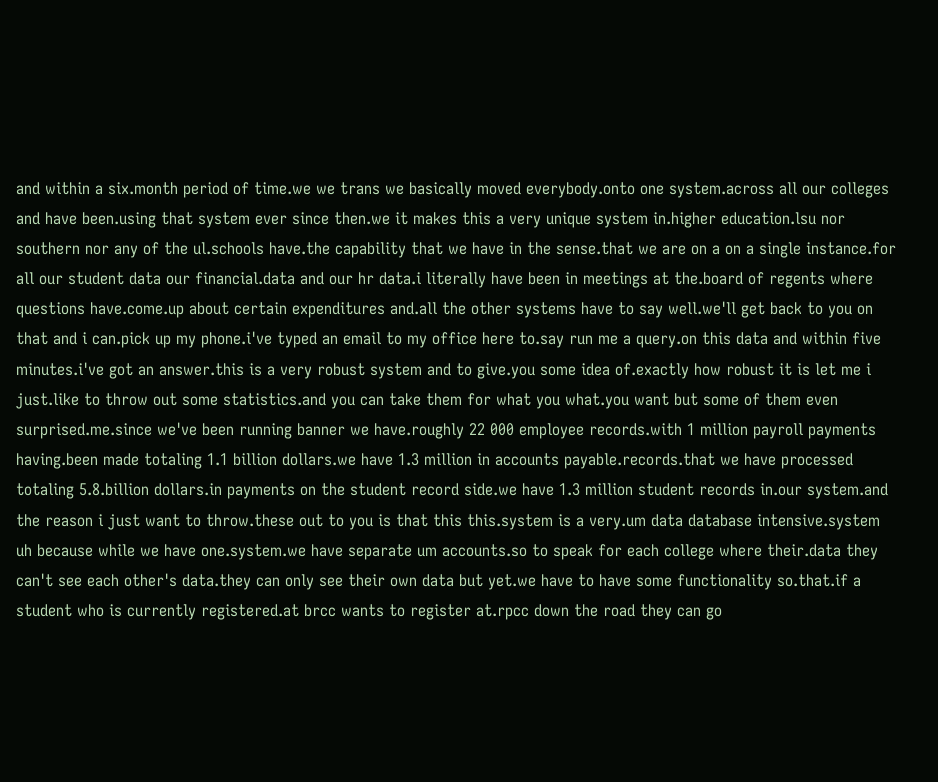and within a six.month period of time.we we trans we basically moved everybody.onto one system.across all our colleges and have been.using that system ever since then.we it makes this a very unique system in.higher education.lsu nor southern nor any of the ul.schools have.the capability that we have in the sense.that we are on a on a single instance.for all our student data our financial.data and our hr data.i literally have been in meetings at the.board of regents where questions have.come.up about certain expenditures and.all the other systems have to say well.we'll get back to you on that and i can.pick up my phone.i've typed an email to my office here to.say run me a query.on this data and within five minutes.i've got an answer.this is a very robust system and to give.you some idea of.exactly how robust it is let me i just.like to throw out some statistics.and you can take them for what you what.you want but some of them even surprised.me.since we've been running banner we have.roughly 22 000 employee records.with 1 million payroll payments having.been made totaling 1.1 billion dollars.we have 1.3 million in accounts payable.records.that we have processed totaling 5.8.billion dollars.in payments on the student record side.we have 1.3 million student records in.our system.and the reason i just want to throw.these out to you is that this this.system is a very.um data database intensive.system uh because while we have one.system.we have separate um accounts.so to speak for each college where their.data they can't see each other's data.they can only see their own data but yet.we have to have some functionality so.that.if a student who is currently registered.at brcc wants to register at.rpcc down the road they can go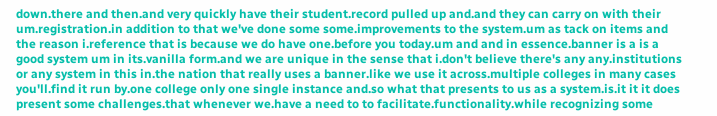down.there and then.and very quickly have their student.record pulled up and.and they can carry on with their um.registration.in addition to that we've done some some.improvements to the system.um as tack on items and the reason i.reference that is because we do have one.before you today.um and and in essence.banner is a is a good system um in its.vanilla form.and we are unique in the sense that i.don't believe there's any any.institutions or any system in this in.the nation that really uses a banner.like we use it across.multiple colleges in many cases you'll.find it run by.one college only one single instance and.so what that presents to us as a system.is.it it it does present some challenges.that whenever we.have a need to to facilitate.functionality.while recognizing some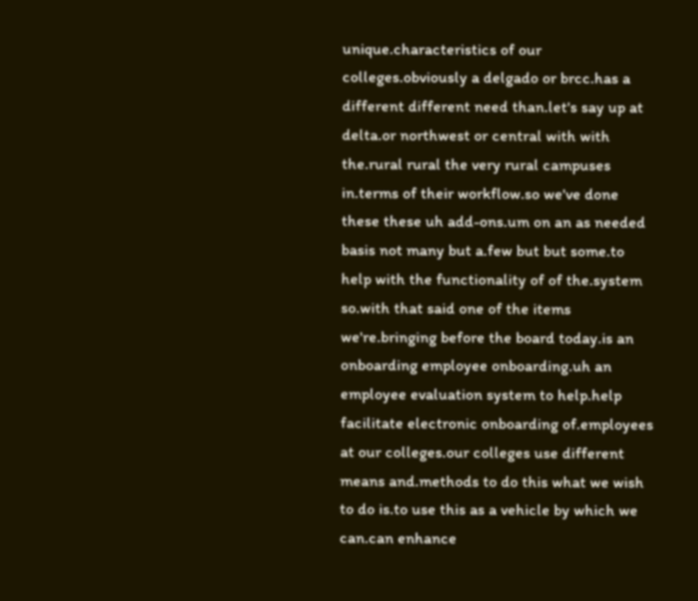unique.characteristics of our colleges.obviously a delgado or brcc.has a different different need than.let's say up at delta.or northwest or central with with the.rural rural the very rural campuses in.terms of their workflow.so we've done these these uh add-ons.um on an as needed basis not many but a.few but but some.to help with the functionality of of the.system so.with that said one of the items we're.bringing before the board today.is an onboarding employee onboarding.uh an employee evaluation system to help.help facilitate electronic onboarding of.employees at our colleges.our colleges use different means and.methods to do this what we wish to do is.to use this as a vehicle by which we can.can enhance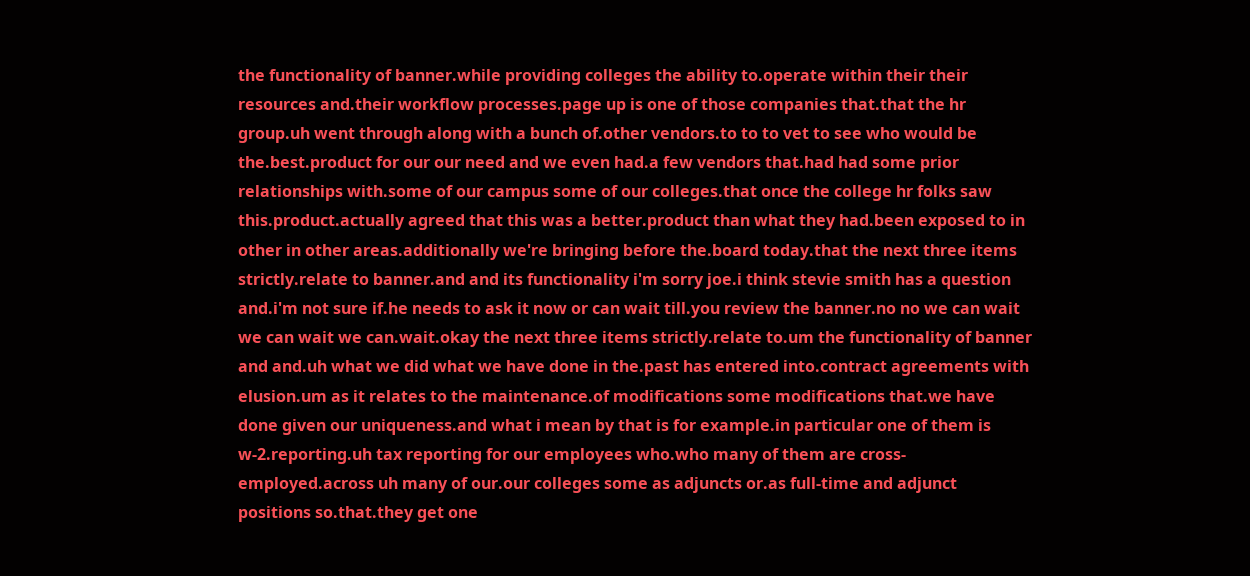the functionality of banner.while providing colleges the ability to.operate within their their resources and.their workflow processes.page up is one of those companies that.that the hr group.uh went through along with a bunch of.other vendors.to to to vet to see who would be the.best.product for our our need and we even had.a few vendors that.had had some prior relationships with.some of our campus some of our colleges.that once the college hr folks saw this.product.actually agreed that this was a better.product than what they had.been exposed to in other in other areas.additionally we're bringing before the.board today.that the next three items strictly.relate to banner.and and its functionality i'm sorry joe.i think stevie smith has a question and.i'm not sure if.he needs to ask it now or can wait till.you review the banner.no no we can wait we can wait we can.wait.okay the next three items strictly.relate to.um the functionality of banner and and.uh what we did what we have done in the.past has entered into.contract agreements with elusion.um as it relates to the maintenance.of modifications some modifications that.we have done given our uniqueness.and what i mean by that is for example.in particular one of them is w-2.reporting.uh tax reporting for our employees who.who many of them are cross-employed.across uh many of our.our colleges some as adjuncts or.as full-time and adjunct positions so.that.they get one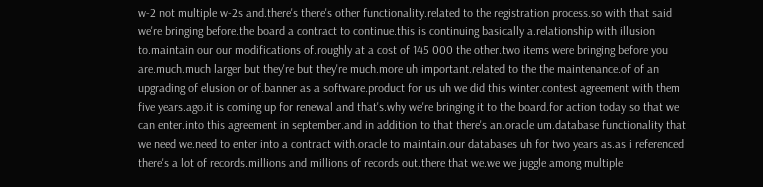w-2 not multiple w-2s and.there's there's other functionality.related to the registration process.so with that said we're bringing before.the board a contract to continue.this is continuing basically a.relationship with illusion to.maintain our our modifications of.roughly at a cost of 145 000 the other.two items were bringing before you are.much.much larger but they're but they're much.more uh important.related to the the maintenance.of of an upgrading of elusion or of.banner as a software.product for us uh we did this winter.contest agreement with them five years.ago.it is coming up for renewal and that's.why we're bringing it to the board.for action today so that we can enter.into this agreement in september.and in addition to that there's an.oracle um.database functionality that we need we.need to enter into a contract with.oracle to maintain.our databases uh for two years as.as i referenced there's a lot of records.millions and millions of records out.there that we.we we juggle among multiple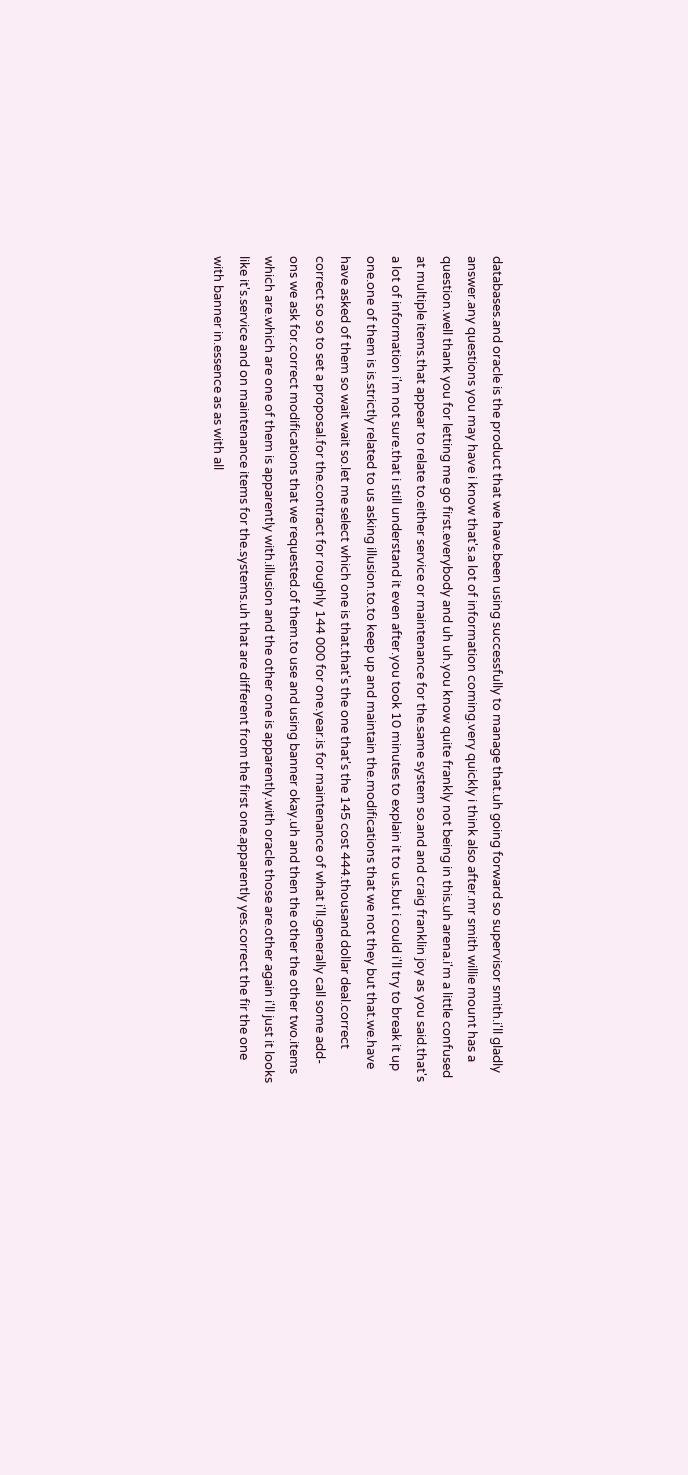databases.and oracle is the product that we have.been using successfully to manage that.uh going forward so supervisor smith.i'll gladly answer.any questions you may have i know that's.a lot of information coming.very quickly i think also after.mr smith willie mount has a question.well thank you for letting me go first.everybody and uh uh.you know quite frankly not being in this.uh arena.i'm a little confused at multiple items.that appear to relate to.either service or maintenance for the.same system so.and and craig franklin joy as you said.that's a lot of information i'm not sure.that i still understand it even after.you took 10 minutes to explain it to us.but i could i'll try to break it up one.one of them is is.strictly related to us asking illusion.to.to keep up and maintain the.modifications that we not they but that.we.have have asked of them so wait wait so.let me select which one is that.that's the one that's the 145 cost 444.thousand dollar deal.correct correct so so to set a proposal.for the.contract for roughly 144 000 for one.year.is for maintenance of what i'll.generally call some add-ons we ask for.correct modifications that we requested.of them.to use and using banner okay.uh and then the other the other two.items which are.which are one of them is apparently with.illusion and the other one is apparently.with oracle those are.other again i'll just it looks like it's.service and on maintenance items for the.systems.uh that are different from the first one.apparently yes.correct the fir the one with banner in.essence as as with all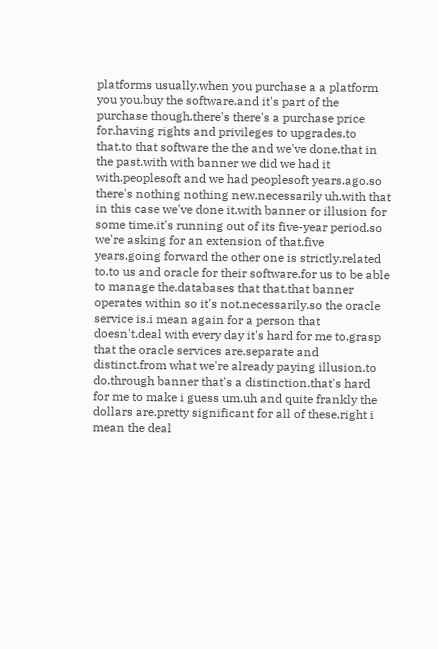platforms usually.when you purchase a a platform you you.buy the software.and it's part of the purchase though.there's there's a purchase price for.having rights and privileges to upgrades.to that.to that software the the and we've done.that in the past.with with banner we did we had it with.peoplesoft and we had peoplesoft years.ago.so there's nothing nothing new.necessarily uh.with that in this case we've done it.with banner or illusion for some time.it's running out of its five-year period.so we're asking for an extension of that.five years.going forward the other one is strictly.related to.to us and oracle for their software.for us to be able to manage the.databases that that.that banner operates within so it's not.necessarily.so the oracle service is.i mean again for a person that doesn't.deal with every day it's hard for me to.grasp that the oracle services are.separate and distinct.from what we're already paying illusion.to do.through banner that's a distinction.that's hard for me to make i guess um.uh and quite frankly the dollars are.pretty significant for all of these.right i mean the deal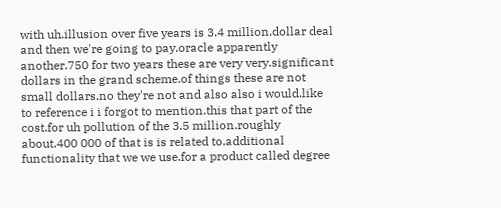with uh.illusion over five years is 3.4 million.dollar deal and then we're going to pay.oracle apparently another.750 for two years these are very very.significant dollars in the grand scheme.of things these are not small dollars.no they're not and also also i would.like to reference i i forgot to mention.this that part of the cost.for uh pollution of the 3.5 million.roughly about.400 000 of that is is related to.additional functionality that we we use.for a product called degree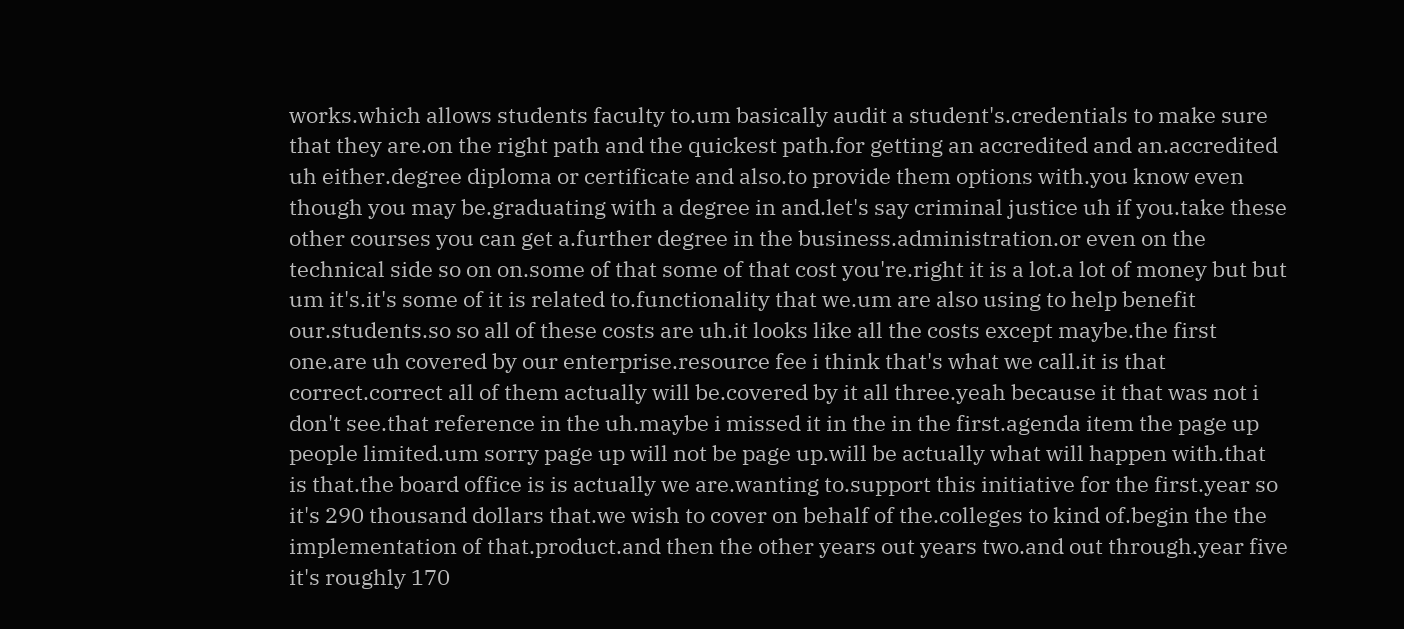works.which allows students faculty to.um basically audit a student's.credentials to make sure that they are.on the right path and the quickest path.for getting an accredited and an.accredited uh either.degree diploma or certificate and also.to provide them options with.you know even though you may be.graduating with a degree in and.let's say criminal justice uh if you.take these other courses you can get a.further degree in the business.administration.or even on the technical side so on on.some of that some of that cost you're.right it is a lot.a lot of money but but um it's.it's some of it is related to.functionality that we.um are also using to help benefit our.students.so so all of these costs are uh.it looks like all the costs except maybe.the first one.are uh covered by our enterprise.resource fee i think that's what we call.it is that correct.correct all of them actually will be.covered by it all three.yeah because it that was not i don't see.that reference in the uh.maybe i missed it in the in the first.agenda item the page up people limited.um sorry page up will not be page up.will be actually what will happen with.that is that.the board office is is actually we are.wanting to.support this initiative for the first.year so it's 290 thousand dollars that.we wish to cover on behalf of the.colleges to kind of.begin the the implementation of that.product.and then the other years out years two.and out through.year five it's roughly 170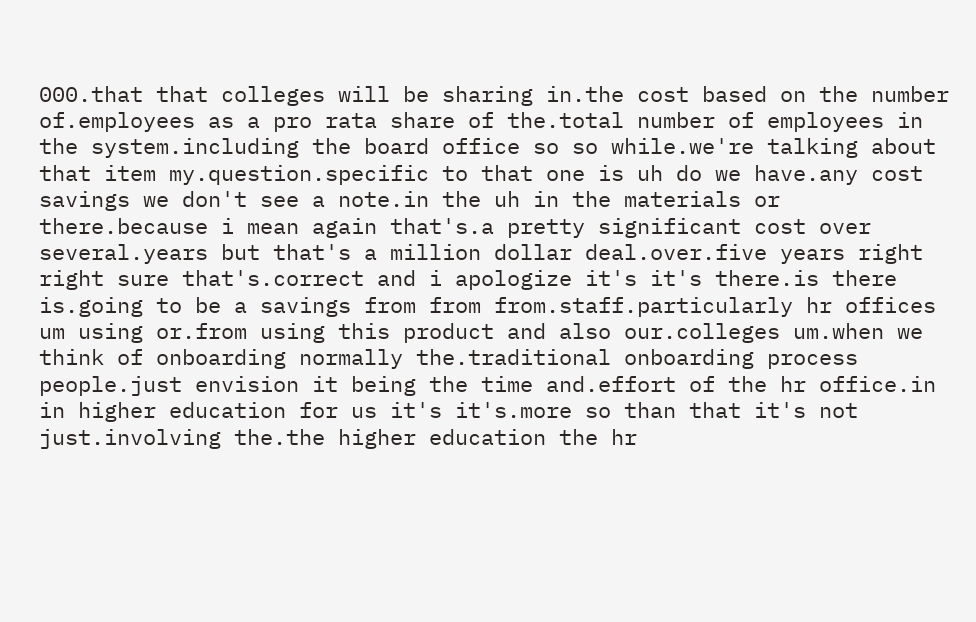000.that that colleges will be sharing in.the cost based on the number of.employees as a pro rata share of the.total number of employees in the system.including the board office so so while.we're talking about that item my.question.specific to that one is uh do we have.any cost savings we don't see a note.in the uh in the materials or there.because i mean again that's.a pretty significant cost over several.years but that's a million dollar deal.over.five years right right sure that's.correct and i apologize it's it's there.is there is.going to be a savings from from from.staff.particularly hr offices um using or.from using this product and also our.colleges um.when we think of onboarding normally the.traditional onboarding process people.just envision it being the time and.effort of the hr office.in in higher education for us it's it's.more so than that it's not just.involving the.the higher education the hr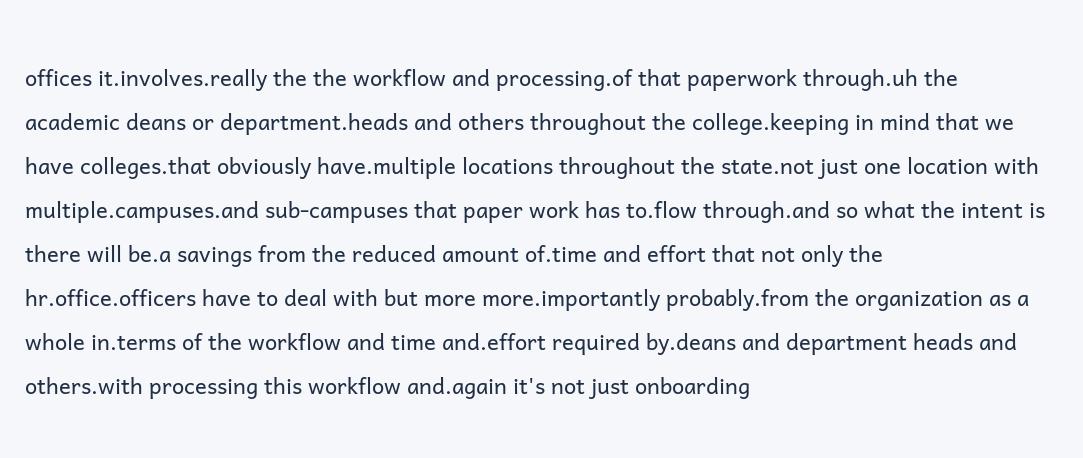offices it.involves.really the the workflow and processing.of that paperwork through.uh the academic deans or department.heads and others throughout the college.keeping in mind that we have colleges.that obviously have.multiple locations throughout the state.not just one location with multiple.campuses.and sub-campuses that paper work has to.flow through.and so what the intent is there will be.a savings from the reduced amount of.time and effort that not only the hr.office.officers have to deal with but more more.importantly probably.from the organization as a whole in.terms of the workflow and time and.effort required by.deans and department heads and others.with processing this workflow and.again it's not just onboarding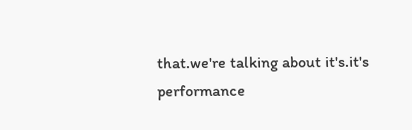that.we're talking about it's.it's performance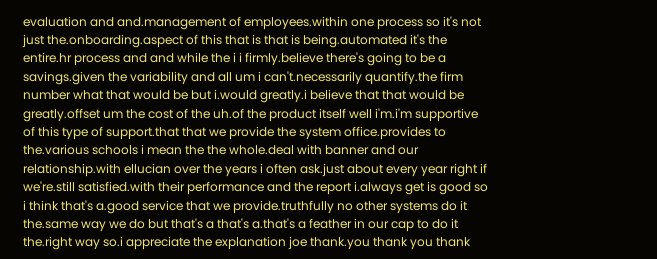evaluation and and.management of employees.within one process so it's not just the.onboarding.aspect of this that is that is being.automated it's the entire.hr process and and while the i i firmly.believe there's going to be a savings.given the variability and all um i can't.necessarily quantify.the firm number what that would be but i.would greatly.i believe that that would be greatly.offset um the cost of the uh.of the product itself well i'm.i'm supportive of this type of support.that that we provide the system office.provides to the.various schools i mean the the whole.deal with banner and our relationship.with ellucian over the years i often ask.just about every year right if we're.still satisfied.with their performance and the report i.always get is good so i think that's a.good service that we provide.truthfully no other systems do it the.same way we do but that's a that's a.that's a feather in our cap to do it the.right way so.i appreciate the explanation joe thank.you thank you thank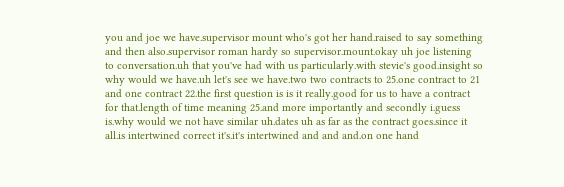you and joe we have.supervisor mount who's got her hand.raised to say something and then also.supervisor roman hardy so supervisor.mount.okay uh joe listening to conversation.uh that you've had with us particularly.with stevie's good.insight so why would we have.uh let's see we have.two two contracts to 25.one contract to 21 and one contract 22.the first question is is it really.good for us to have a contract for that.length of time meaning 25.and more importantly and secondly i.guess is.why would we not have similar uh.dates uh as far as the contract goes.since it all.is intertwined correct it's.it's intertwined and and and.on one hand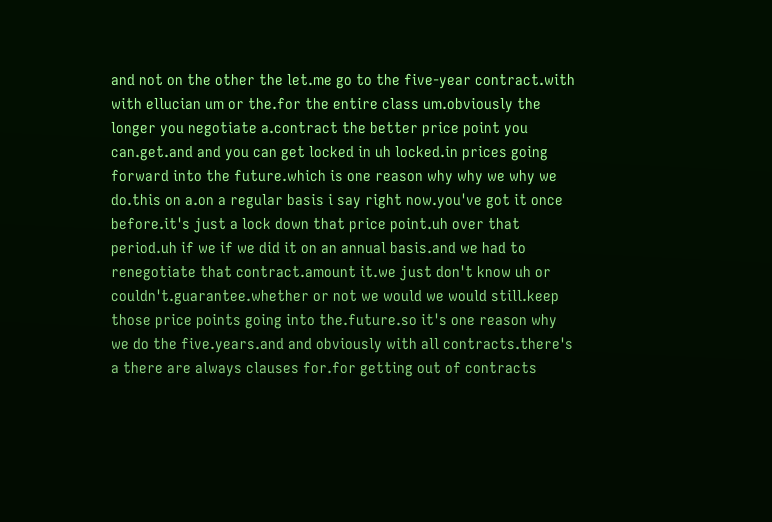and not on the other the let.me go to the five-year contract.with with ellucian um or the.for the entire class um.obviously the longer you negotiate a.contract the better price point you can.get.and and you can get locked in uh locked.in prices going forward into the future.which is one reason why why we why we do.this on a.on a regular basis i say right now.you've got it once before.it's just a lock down that price point.uh over that period.uh if we if we did it on an annual basis.and we had to renegotiate that contract.amount it.we just don't know uh or couldn't.guarantee.whether or not we would we would still.keep those price points going into the.future.so it's one reason why we do the five.years.and and obviously with all contracts.there's a there are always clauses for.for getting out of contracts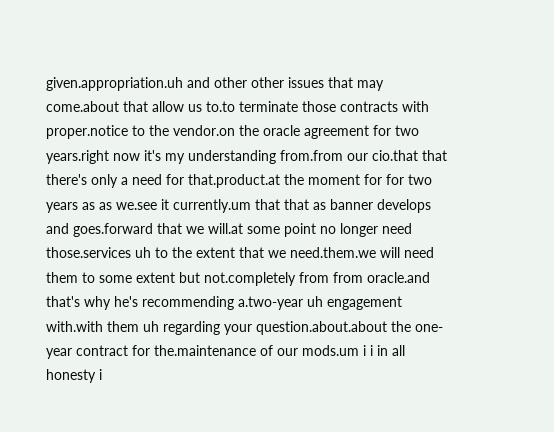given.appropriation.uh and other other issues that may come.about that allow us to.to terminate those contracts with proper.notice to the vendor.on the oracle agreement for two years.right now it's my understanding from.from our cio.that that there's only a need for that.product.at the moment for for two years as as we.see it currently.um that that as banner develops and goes.forward that we will.at some point no longer need those.services uh to the extent that we need.them.we will need them to some extent but not.completely from from oracle.and that's why he's recommending a.two-year uh engagement with.with them uh regarding your question.about.about the one-year contract for the.maintenance of our mods.um i i in all honesty i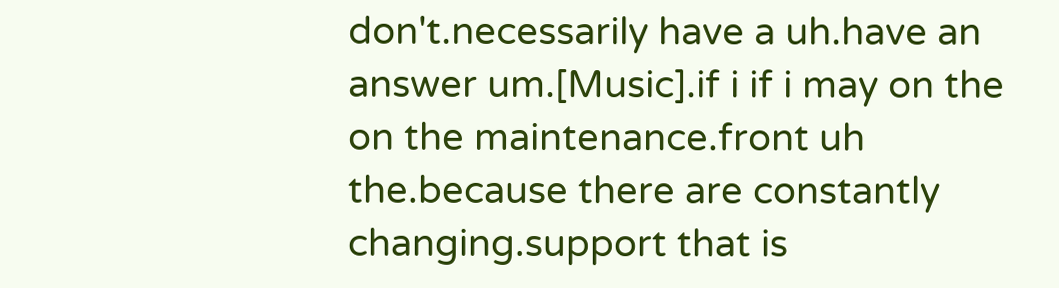don't.necessarily have a uh.have an answer um.[Music].if i if i may on the on the maintenance.front uh the.because there are constantly changing.support that is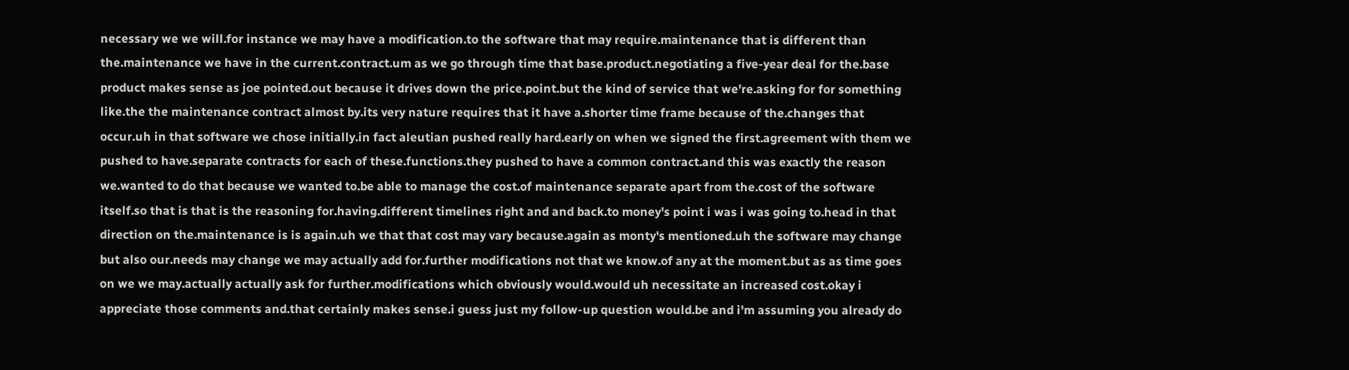necessary we we will.for instance we may have a modification.to the software that may require.maintenance that is different than the.maintenance we have in the current.contract.um as we go through time that base.product.negotiating a five-year deal for the.base product makes sense as joe pointed.out because it drives down the price.point.but the kind of service that we're.asking for for something like.the the maintenance contract almost by.its very nature requires that it have a.shorter time frame because of the.changes that occur.uh in that software we chose initially.in fact aleutian pushed really hard.early on when we signed the first.agreement with them we pushed to have.separate contracts for each of these.functions.they pushed to have a common contract.and this was exactly the reason we.wanted to do that because we wanted to.be able to manage the cost.of maintenance separate apart from the.cost of the software itself.so that is that is the reasoning for.having.different timelines right and and back.to money's point i was i was going to.head in that direction on the.maintenance is is again.uh we that that cost may vary because.again as monty's mentioned.uh the software may change but also our.needs may change we may actually add for.further modifications not that we know.of any at the moment.but as as time goes on we we may.actually actually ask for further.modifications which obviously would.would uh necessitate an increased cost.okay i appreciate those comments and.that certainly makes sense.i guess just my follow-up question would.be and i'm assuming you already do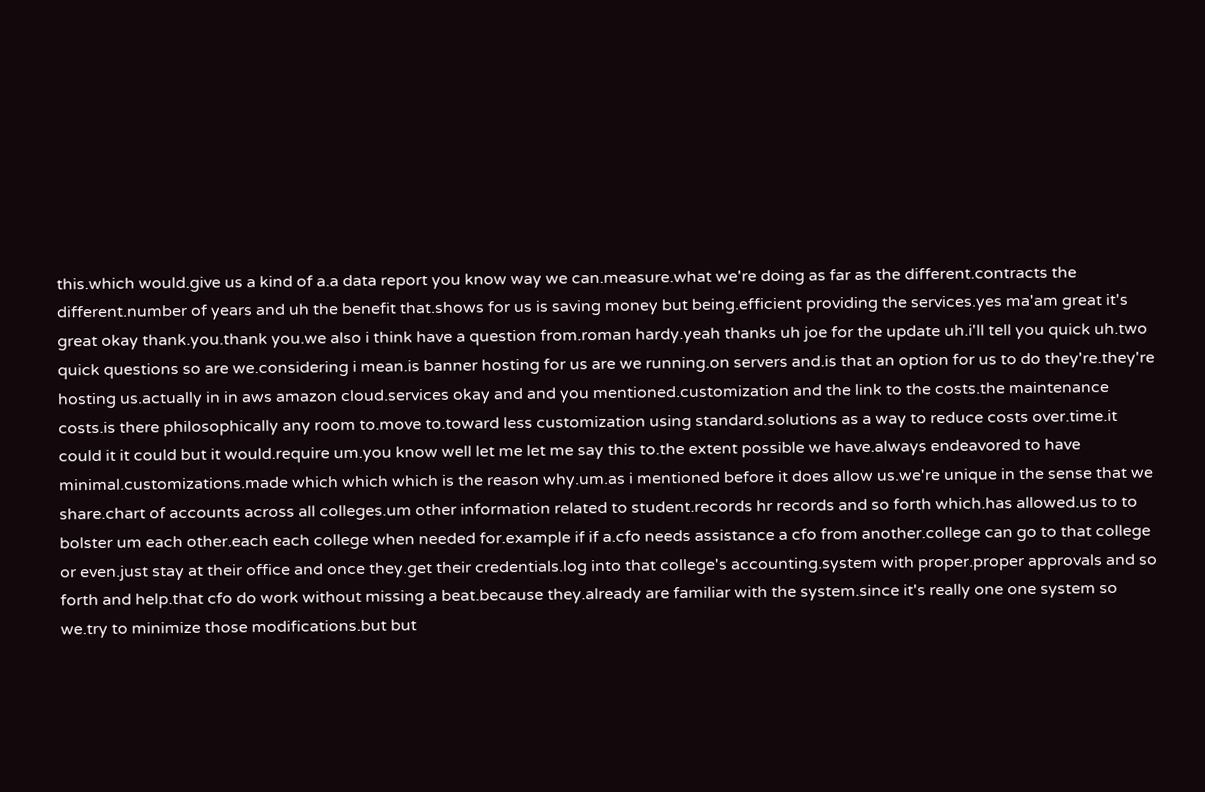this.which would.give us a kind of a.a data report you know way we can.measure.what we're doing as far as the different.contracts the different.number of years and uh the benefit that.shows for us is saving money but being.efficient providing the services.yes ma'am great it's great okay thank.you.thank you.we also i think have a question from.roman hardy.yeah thanks uh joe for the update uh.i'll tell you quick uh.two quick questions so are we.considering i mean.is banner hosting for us are we running.on servers and.is that an option for us to do they're.they're hosting us.actually in in aws amazon cloud.services okay and and you mentioned.customization and the link to the costs.the maintenance costs.is there philosophically any room to.move to.toward less customization using standard.solutions as a way to reduce costs over.time.it could it it could but it would.require um.you know well let me let me say this to.the extent possible we have.always endeavored to have minimal.customizations.made which which which is the reason why.um.as i mentioned before it does allow us.we're unique in the sense that we share.chart of accounts across all colleges.um other information related to student.records hr records and so forth which.has allowed.us to to bolster um each other.each each college when needed for.example if if a.cfo needs assistance a cfo from another.college can go to that college or even.just stay at their office and once they.get their credentials.log into that college's accounting.system with proper.proper approvals and so forth and help.that cfo do work without missing a beat.because they.already are familiar with the system.since it's really one one system so we.try to minimize those modifications.but but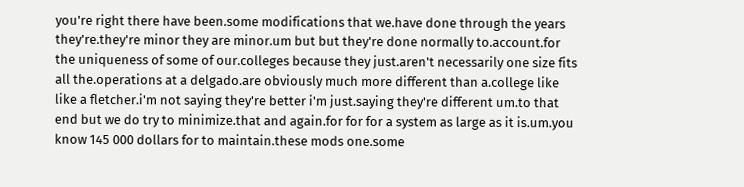you're right there have been.some modifications that we.have done through the years they're.they're minor they are minor.um but but they're done normally to.account.for the uniqueness of some of our.colleges because they just.aren't necessarily one size fits all the.operations at a delgado.are obviously much more different than a.college like like a fletcher.i'm not saying they're better i'm just.saying they're different um.to that end but we do try to minimize.that and again.for for for a system as large as it is.um.you know 145 000 dollars for to maintain.these mods one.some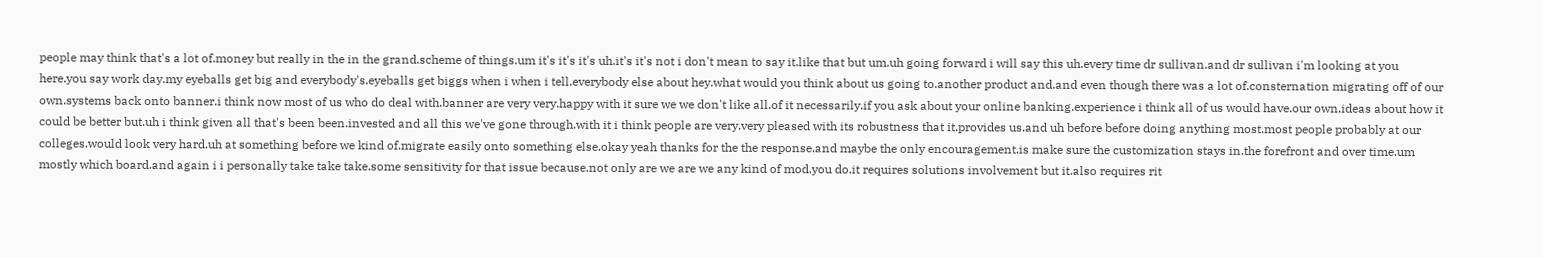people may think that's a lot of.money but really in the in the grand.scheme of things.um it's it's it's uh.it's it's not i don't mean to say it.like that but um.uh going forward i will say this uh.every time dr sullivan.and dr sullivan i'm looking at you here.you say work day.my eyeballs get big and everybody's.eyeballs get biggs when i when i tell.everybody else about hey.what would you think about us going to.another product and.and even though there was a lot of.consternation migrating off of our own.systems back onto banner.i think now most of us who do deal with.banner are very very.happy with it sure we we don't like all.of it necessarily.if you ask about your online banking.experience i think all of us would have.our own.ideas about how it could be better but.uh i think given all that's been been.invested and all this we've gone through.with it i think people are very.very pleased with its robustness that it.provides us.and uh before before doing anything most.most people probably at our colleges.would look very hard.uh at something before we kind of.migrate easily onto something else.okay yeah thanks for the the response.and maybe the only encouragement.is make sure the customization stays in.the forefront and over time.um mostly which board.and again i i personally take take take.some sensitivity for that issue because.not only are we are we any kind of mod.you do.it requires solutions involvement but it.also requires rit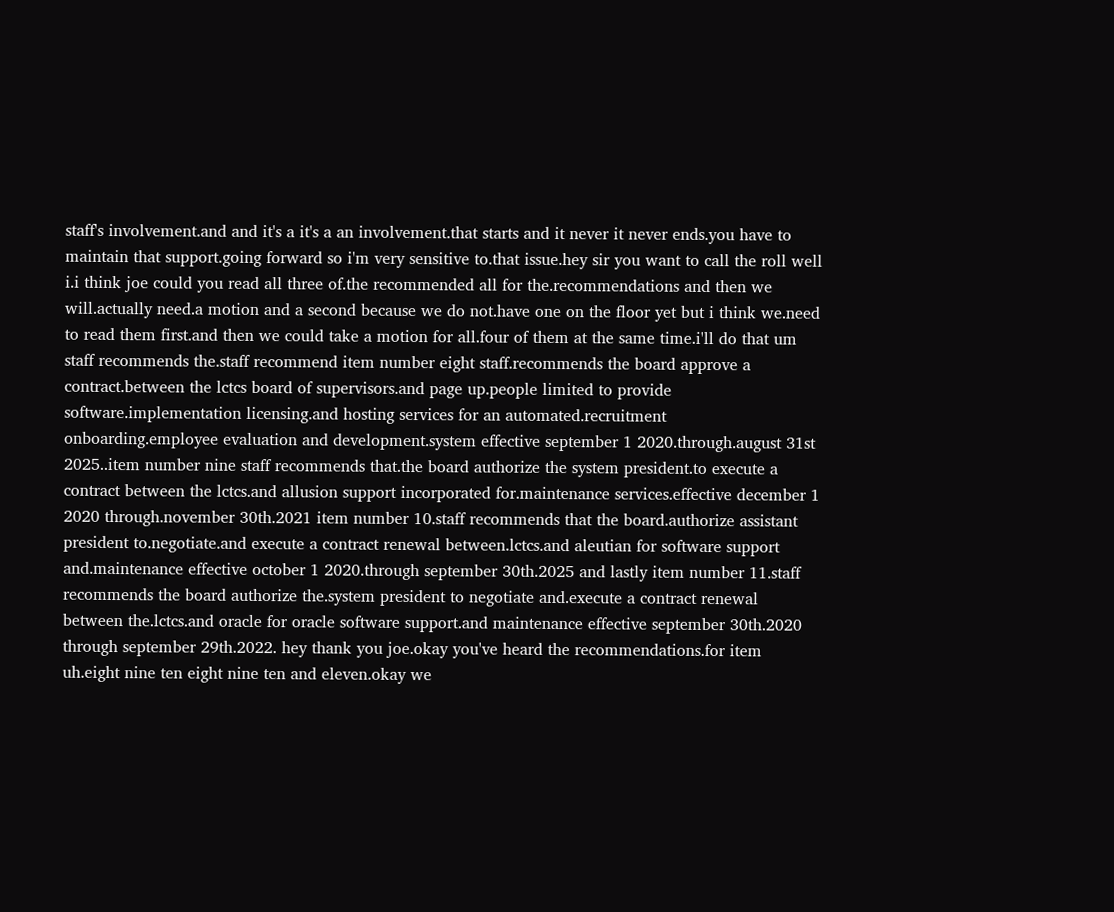staff's involvement.and and it's a it's a an involvement.that starts and it never it never ends.you have to maintain that support.going forward so i'm very sensitive to.that issue.hey sir you want to call the roll well i.i think joe could you read all three of.the recommended all for the.recommendations and then we will.actually need.a motion and a second because we do not.have one on the floor yet but i think we.need to read them first.and then we could take a motion for all.four of them at the same time.i'll do that um staff recommends the.staff recommend item number eight staff.recommends the board approve a contract.between the lctcs board of supervisors.and page up.people limited to provide software.implementation licensing.and hosting services for an automated.recruitment onboarding.employee evaluation and development.system effective september 1 2020.through.august 31st 2025..item number nine staff recommends that.the board authorize the system president.to execute a contract between the lctcs.and allusion support incorporated for.maintenance services.effective december 1 2020 through.november 30th.2021 item number 10.staff recommends that the board.authorize assistant president to.negotiate.and execute a contract renewal between.lctcs.and aleutian for software support and.maintenance effective october 1 2020.through september 30th.2025 and lastly item number 11.staff recommends the board authorize the.system president to negotiate and.execute a contract renewal between the.lctcs.and oracle for oracle software support.and maintenance effective september 30th.2020 through september 29th.2022. hey thank you joe.okay you've heard the recommendations.for item uh.eight nine ten eight nine ten and eleven.okay we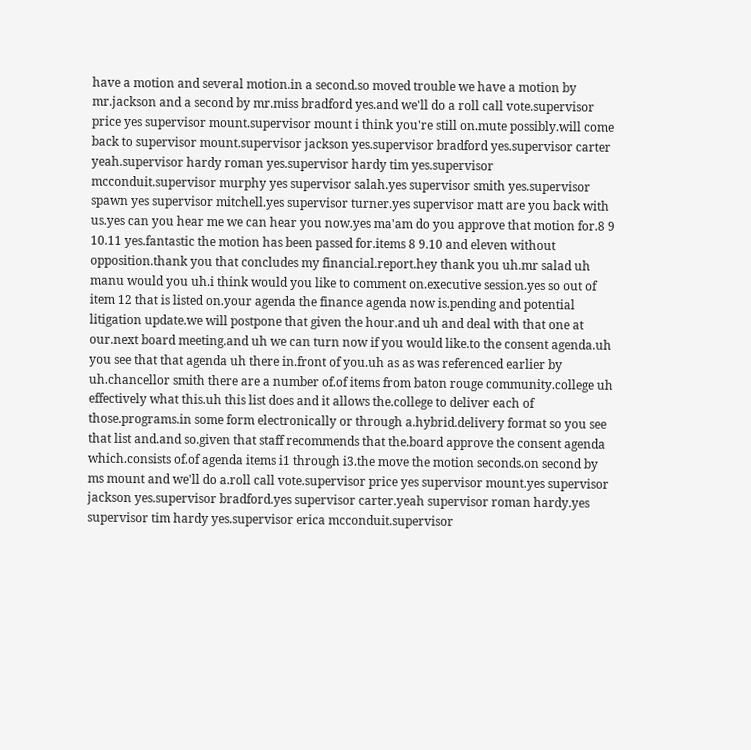have a motion and several motion.in a second.so moved trouble we have a motion by mr.jackson and a second by mr.miss bradford yes.and we'll do a roll call vote.supervisor price yes supervisor mount.supervisor mount i think you're still on.mute possibly.will come back to supervisor mount.supervisor jackson yes.supervisor bradford yes.supervisor carter yeah.supervisor hardy roman yes.supervisor hardy tim yes.supervisor mcconduit.supervisor murphy yes supervisor salah.yes supervisor smith yes.supervisor spawn yes supervisor mitchell.yes supervisor turner.yes supervisor matt are you back with us.yes can you hear me we can hear you now.yes ma'am do you approve that motion for.8 9 10.11 yes.fantastic the motion has been passed for.items 8 9.10 and eleven without opposition.thank you that concludes my financial.report.hey thank you uh.mr salad uh manu would you uh.i think would you like to comment on.executive session.yes so out of item 12 that is listed on.your agenda the finance agenda now is.pending and potential litigation update.we will postpone that given the hour.and uh and deal with that one at our.next board meeting.and uh we can turn now if you would like.to the consent agenda.uh you see that that agenda uh there in.front of you.uh as as was referenced earlier by uh.chancellor smith there are a number of.of items from baton rouge community.college uh effectively what this.uh this list does and it allows the.college to deliver each of those.programs.in some form electronically or through a.hybrid.delivery format so you see that list and.and so.given that staff recommends that the.board approve the consent agenda which.consists of.of agenda items i1 through i3.the move the motion seconds.on second by ms mount and we'll do a.roll call vote.supervisor price yes supervisor mount.yes supervisor jackson yes.supervisor bradford.yes supervisor carter.yeah supervisor roman hardy.yes supervisor tim hardy yes.supervisor erica mcconduit.supervisor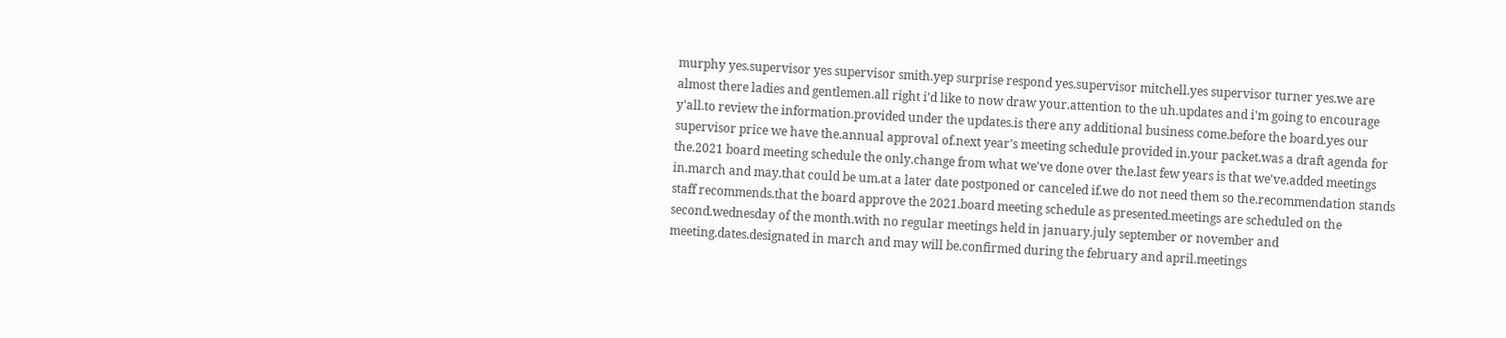murphy yes.supervisor yes supervisor smith.yep surprise respond yes.supervisor mitchell.yes supervisor turner yes.we are almost there ladies and gentlemen.all right i'd like to now draw your.attention to the uh.updates and i'm going to encourage y'all.to review the information.provided under the updates.is there any additional business come.before the board.yes our supervisor price we have the.annual approval of.next year's meeting schedule provided in.your packet.was a draft agenda for the.2021 board meeting schedule the only.change from what we've done over the.last few years is that we've.added meetings in.march and may.that could be um.at a later date postponed or canceled if.we do not need them so the.recommendation stands staff recommends.that the board approve the 2021.board meeting schedule as presented.meetings are scheduled on the second.wednesday of the month.with no regular meetings held in january.july september or november and meeting.dates.designated in march and may will be.confirmed during the february and april.meetings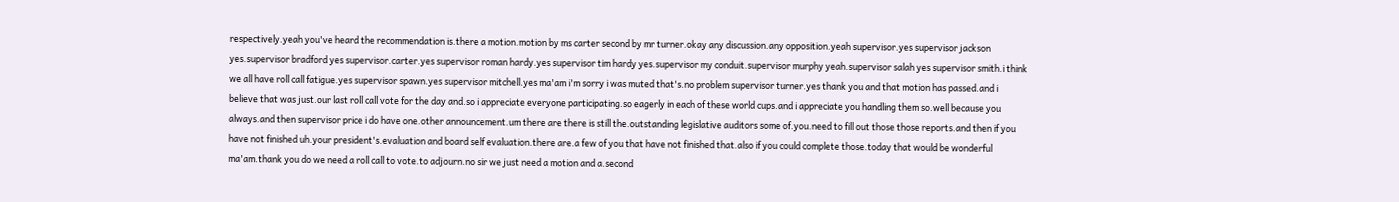respectively.yeah you've heard the recommendation is.there a motion.motion by ms carter second by mr turner.okay any discussion.any opposition.yeah supervisor.yes supervisor jackson yes.supervisor bradford yes supervisor.carter.yes supervisor roman hardy.yes supervisor tim hardy yes.supervisor my conduit.supervisor murphy yeah.supervisor salah yes supervisor smith.i think we all have roll call fatigue.yes supervisor spawn.yes supervisor mitchell.yes ma'am i'm sorry i was muted that's.no problem supervisor turner.yes thank you and that motion has passed.and i believe that was just.our last roll call vote for the day and.so i appreciate everyone participating.so eagerly in each of these world cups.and i appreciate you handling them so.well because you always.and then supervisor price i do have one.other announcement.um there are there is still the.outstanding legislative auditors some of.you.need to fill out those those reports.and then if you have not finished uh.your president's.evaluation and board self evaluation.there are.a few of you that have not finished that.also if you could complete those.today that would be wonderful ma'am.thank you do we need a roll call to vote.to adjourn.no sir we just need a motion and a.second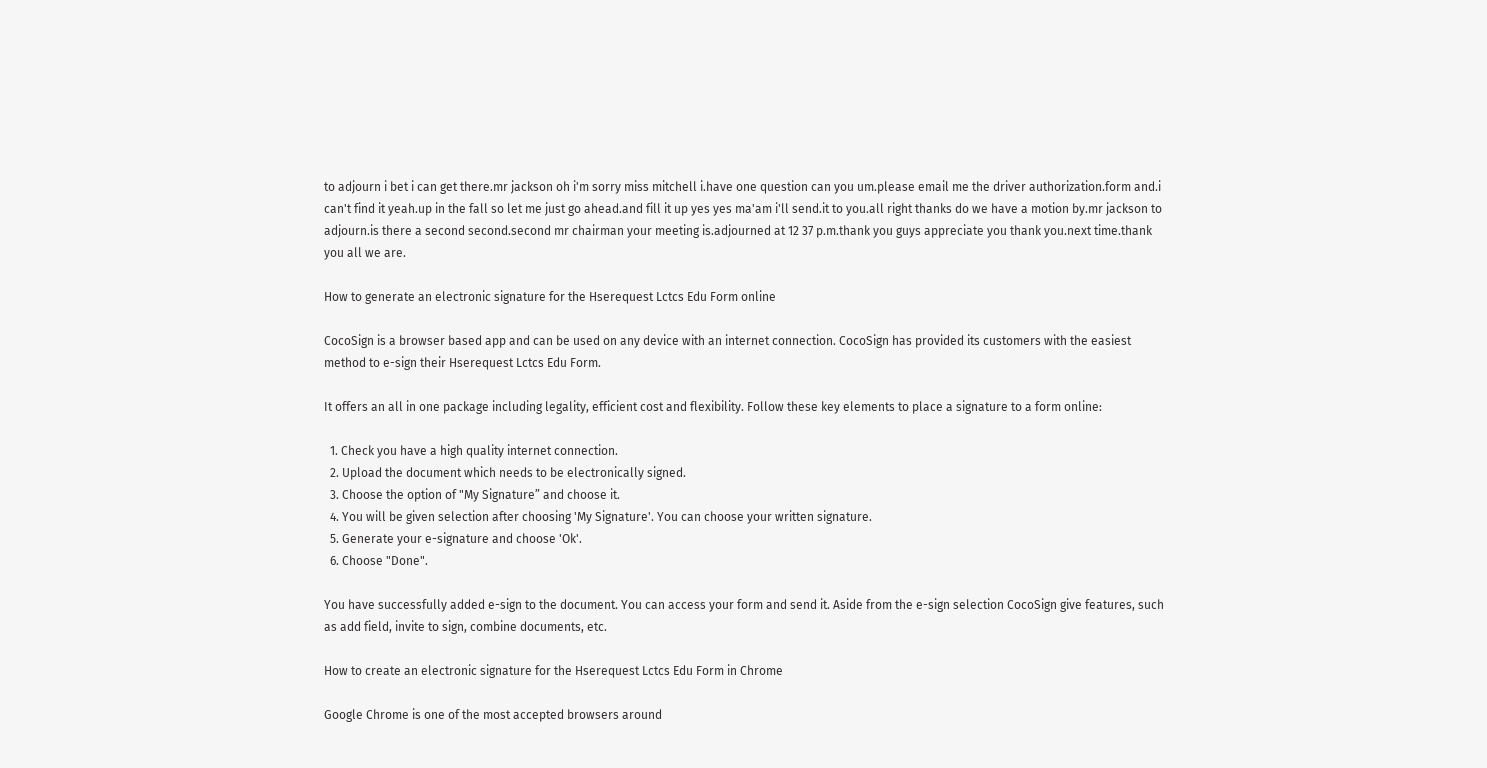to adjourn i bet i can get there.mr jackson oh i'm sorry miss mitchell i.have one question can you um.please email me the driver authorization.form and.i can't find it yeah.up in the fall so let me just go ahead.and fill it up yes yes ma'am i'll send.it to you.all right thanks do we have a motion by.mr jackson to adjourn.is there a second second.second mr chairman your meeting is.adjourned at 12 37 p.m.thank you guys appreciate you thank you.next time.thank you all we are.

How to generate an electronic signature for the Hserequest Lctcs Edu Form online

CocoSign is a browser based app and can be used on any device with an internet connection. CocoSign has provided its customers with the easiest method to e-sign their Hserequest Lctcs Edu Form.

It offers an all in one package including legality, efficient cost and flexibility. Follow these key elements to place a signature to a form online:

  1. Check you have a high quality internet connection.
  2. Upload the document which needs to be electronically signed.
  3. Choose the option of "My Signature” and choose it.
  4. You will be given selection after choosing 'My Signature'. You can choose your written signature.
  5. Generate your e-signature and choose 'Ok'.
  6. Choose "Done".

You have successfully added e-sign to the document. You can access your form and send it. Aside from the e-sign selection CocoSign give features, such as add field, invite to sign, combine documents, etc.

How to create an electronic signature for the Hserequest Lctcs Edu Form in Chrome

Google Chrome is one of the most accepted browsers around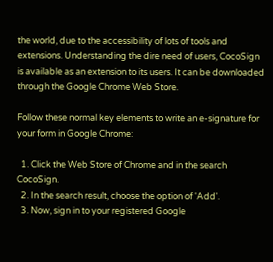the world, due to the accessibility of lots of tools and extensions. Understanding the dire need of users, CocoSign is available as an extension to its users. It can be downloaded through the Google Chrome Web Store.

Follow these normal key elements to write an e-signature for your form in Google Chrome:

  1. Click the Web Store of Chrome and in the search CocoSign.
  2. In the search result, choose the option of 'Add'.
  3. Now, sign in to your registered Google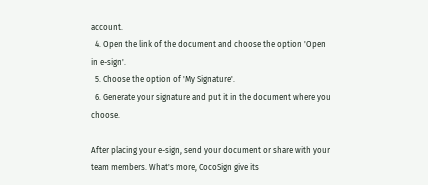account.
  4. Open the link of the document and choose the option 'Open in e-sign'.
  5. Choose the option of 'My Signature'.
  6. Generate your signature and put it in the document where you choose.

After placing your e-sign, send your document or share with your team members. What's more, CocoSign give its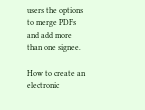users the options to merge PDFs and add more than one signee.

How to create an electronic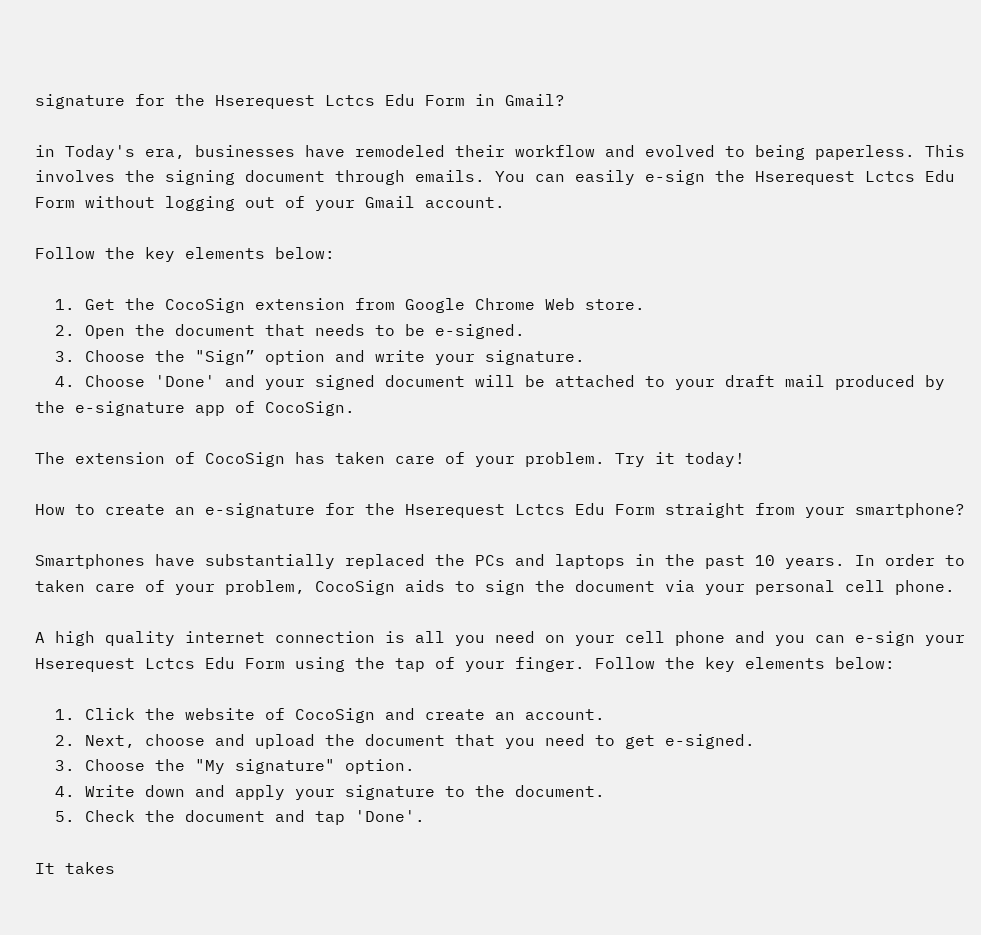signature for the Hserequest Lctcs Edu Form in Gmail?

in Today's era, businesses have remodeled their workflow and evolved to being paperless. This involves the signing document through emails. You can easily e-sign the Hserequest Lctcs Edu Form without logging out of your Gmail account.

Follow the key elements below:

  1. Get the CocoSign extension from Google Chrome Web store.
  2. Open the document that needs to be e-signed.
  3. Choose the "Sign” option and write your signature.
  4. Choose 'Done' and your signed document will be attached to your draft mail produced by the e-signature app of CocoSign.

The extension of CocoSign has taken care of your problem. Try it today!

How to create an e-signature for the Hserequest Lctcs Edu Form straight from your smartphone?

Smartphones have substantially replaced the PCs and laptops in the past 10 years. In order to taken care of your problem, CocoSign aids to sign the document via your personal cell phone.

A high quality internet connection is all you need on your cell phone and you can e-sign your Hserequest Lctcs Edu Form using the tap of your finger. Follow the key elements below:

  1. Click the website of CocoSign and create an account.
  2. Next, choose and upload the document that you need to get e-signed.
  3. Choose the "My signature" option.
  4. Write down and apply your signature to the document.
  5. Check the document and tap 'Done'.

It takes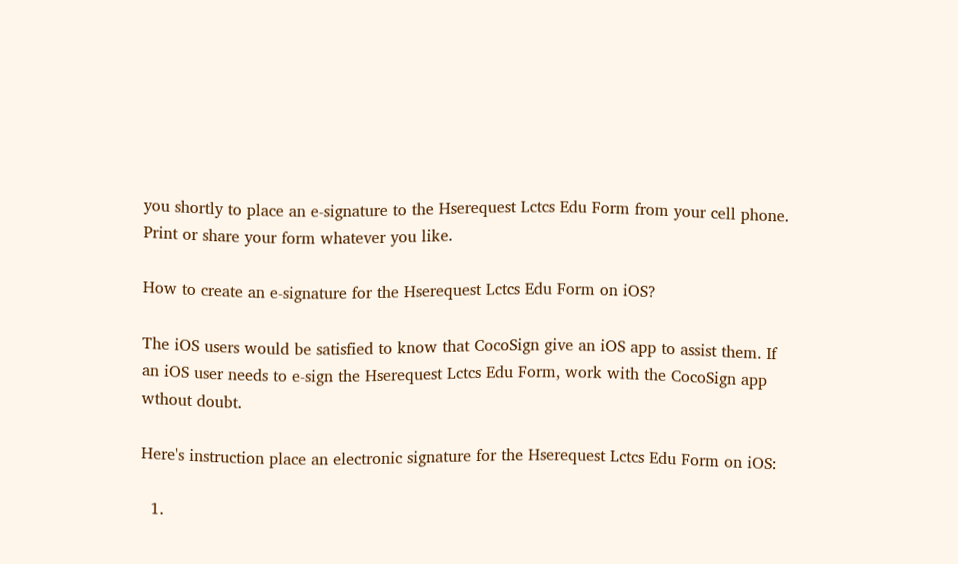you shortly to place an e-signature to the Hserequest Lctcs Edu Form from your cell phone. Print or share your form whatever you like.

How to create an e-signature for the Hserequest Lctcs Edu Form on iOS?

The iOS users would be satisfied to know that CocoSign give an iOS app to assist them. If an iOS user needs to e-sign the Hserequest Lctcs Edu Form, work with the CocoSign app wthout doubt.

Here's instruction place an electronic signature for the Hserequest Lctcs Edu Form on iOS:

  1.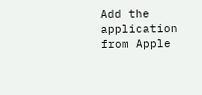Add the application from Apple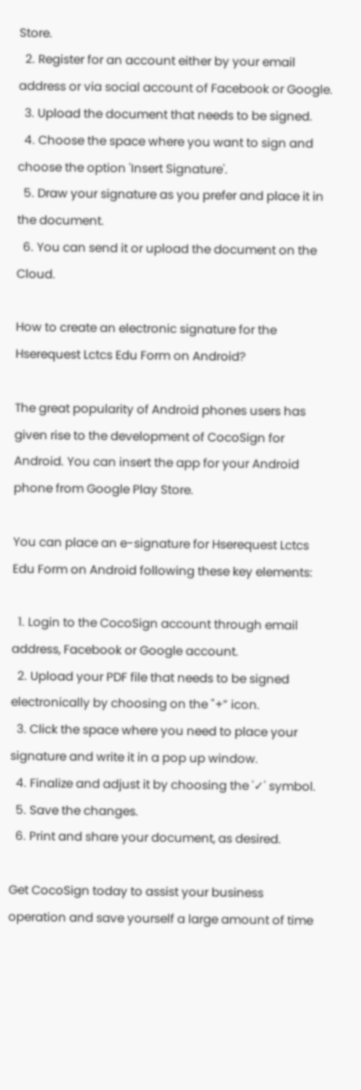Store.
  2. Register for an account either by your email address or via social account of Facebook or Google.
  3. Upload the document that needs to be signed.
  4. Choose the space where you want to sign and choose the option 'Insert Signature'.
  5. Draw your signature as you prefer and place it in the document.
  6. You can send it or upload the document on the Cloud.

How to create an electronic signature for the Hserequest Lctcs Edu Form on Android?

The great popularity of Android phones users has given rise to the development of CocoSign for Android. You can insert the app for your Android phone from Google Play Store.

You can place an e-signature for Hserequest Lctcs Edu Form on Android following these key elements:

  1. Login to the CocoSign account through email address, Facebook or Google account.
  2. Upload your PDF file that needs to be signed electronically by choosing on the "+” icon.
  3. Click the space where you need to place your signature and write it in a pop up window.
  4. Finalize and adjust it by choosing the '✓' symbol.
  5. Save the changes.
  6. Print and share your document, as desired.

Get CocoSign today to assist your business operation and save yourself a large amount of time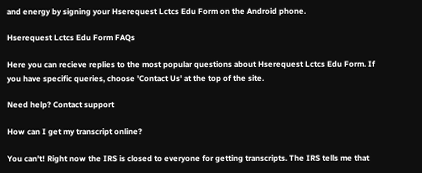and energy by signing your Hserequest Lctcs Edu Form on the Android phone.

Hserequest Lctcs Edu Form FAQs

Here you can recieve replies to the most popular questions about Hserequest Lctcs Edu Form. If you have specific queries, choose 'Contact Us' at the top of the site.

Need help? Contact support

How can I get my transcript online?

You can't! Right now the IRS is closed to everyone for getting transcripts. The IRS tells me that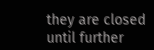they are closed until further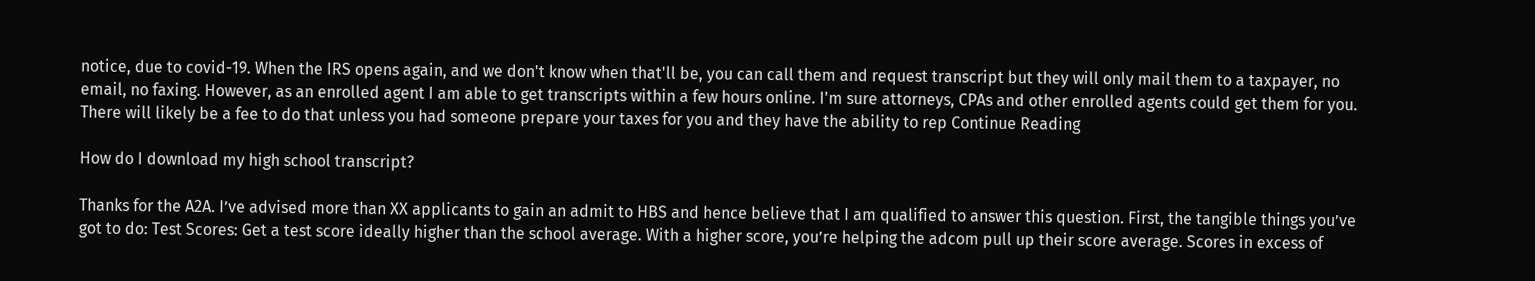notice, due to covid-19. When the IRS opens again, and we don't know when that'll be, you can call them and request transcript but they will only mail them to a taxpayer, no email, no faxing. However, as an enrolled agent I am able to get transcripts within a few hours online. I'm sure attorneys, CPAs and other enrolled agents could get them for you. There will likely be a fee to do that unless you had someone prepare your taxes for you and they have the ability to rep Continue Reading

How do I download my high school transcript?

Thanks for the A2A. I’ve advised more than XX applicants to gain an admit to HBS and hence believe that I am qualified to answer this question. First, the tangible things you’ve got to do: Test Scores: Get a test score ideally higher than the school average. With a higher score, you’re helping the adcom pull up their score average. Scores in excess of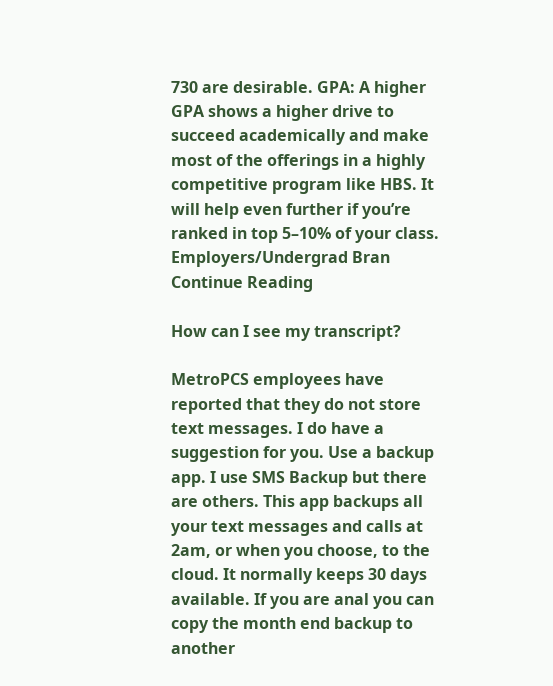730 are desirable. GPA: A higher GPA shows a higher drive to succeed academically and make most of the offerings in a highly competitive program like HBS. It will help even further if you’re ranked in top 5–10% of your class. Employers/Undergrad Bran Continue Reading

How can I see my transcript?

MetroPCS employees have reported that they do not store text messages. I do have a suggestion for you. Use a backup app. I use SMS Backup but there are others. This app backups all your text messages and calls at 2am, or when you choose, to the cloud. It normally keeps 30 days available. If you are anal you can copy the month end backup to another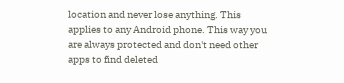location and never lose anything. This applies to any Android phone. This way you are always protected and don't need other apps to find deleted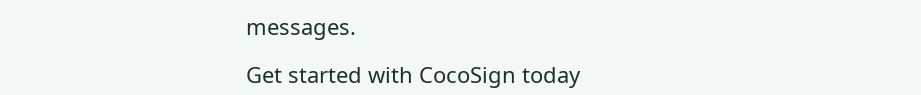messages.

Get started with CocoSign today